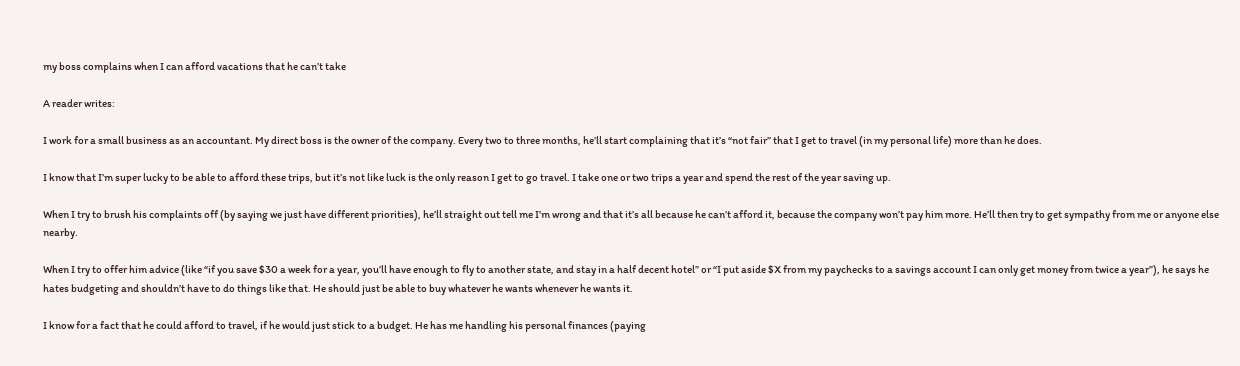my boss complains when I can afford vacations that he can’t take

A reader writes:

I work for a small business as an accountant. My direct boss is the owner of the company. Every two to three months, he’ll start complaining that it’s “not fair” that I get to travel (in my personal life) more than he does.

I know that I’m super lucky to be able to afford these trips, but it’s not like luck is the only reason I get to go travel. I take one or two trips a year and spend the rest of the year saving up.

When I try to brush his complaints off (by saying we just have different priorities), he’ll straight out tell me I’m wrong and that it’s all because he can’t afford it, because the company won’t pay him more. He’ll then try to get sympathy from me or anyone else nearby.

When I try to offer him advice (like “if you save $30 a week for a year, you’ll have enough to fly to another state, and stay in a half decent hotel” or “I put aside $X from my paychecks to a savings account I can only get money from twice a year”), he says he hates budgeting and shouldn’t have to do things like that. He should just be able to buy whatever he wants whenever he wants it.

I know for a fact that he could afford to travel, if he would just stick to a budget. He has me handling his personal finances (paying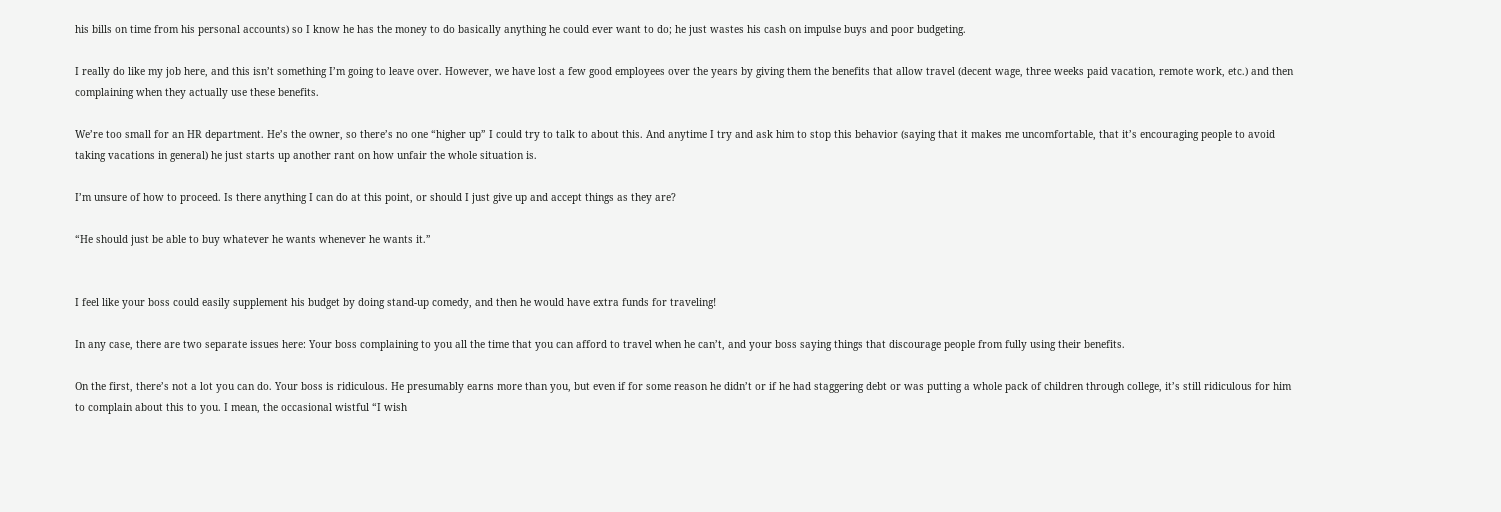his bills on time from his personal accounts) so I know he has the money to do basically anything he could ever want to do; he just wastes his cash on impulse buys and poor budgeting.

I really do like my job here, and this isn’t something I’m going to leave over. However, we have lost a few good employees over the years by giving them the benefits that allow travel (decent wage, three weeks paid vacation, remote work, etc.) and then complaining when they actually use these benefits.

We’re too small for an HR department. He’s the owner, so there’s no one “higher up” I could try to talk to about this. And anytime I try and ask him to stop this behavior (saying that it makes me uncomfortable, that it’s encouraging people to avoid taking vacations in general) he just starts up another rant on how unfair the whole situation is.

I’m unsure of how to proceed. Is there anything I can do at this point, or should I just give up and accept things as they are?

“He should just be able to buy whatever he wants whenever he wants it.”


I feel like your boss could easily supplement his budget by doing stand-up comedy, and then he would have extra funds for traveling!

In any case, there are two separate issues here: Your boss complaining to you all the time that you can afford to travel when he can’t, and your boss saying things that discourage people from fully using their benefits.

On the first, there’s not a lot you can do. Your boss is ridiculous. He presumably earns more than you, but even if for some reason he didn’t or if he had staggering debt or was putting a whole pack of children through college, it’s still ridiculous for him to complain about this to you. I mean, the occasional wistful “I wish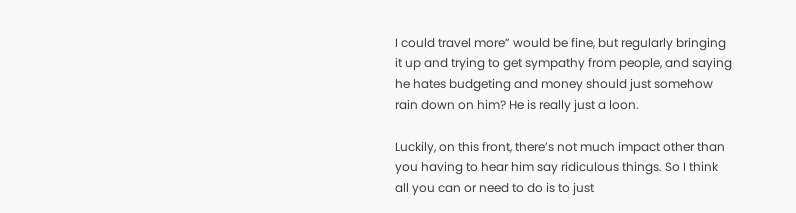I could travel more” would be fine, but regularly bringing it up and trying to get sympathy from people, and saying he hates budgeting and money should just somehow rain down on him? He is really just a loon.

Luckily, on this front, there’s not much impact other than you having to hear him say ridiculous things. So I think all you can or need to do is to just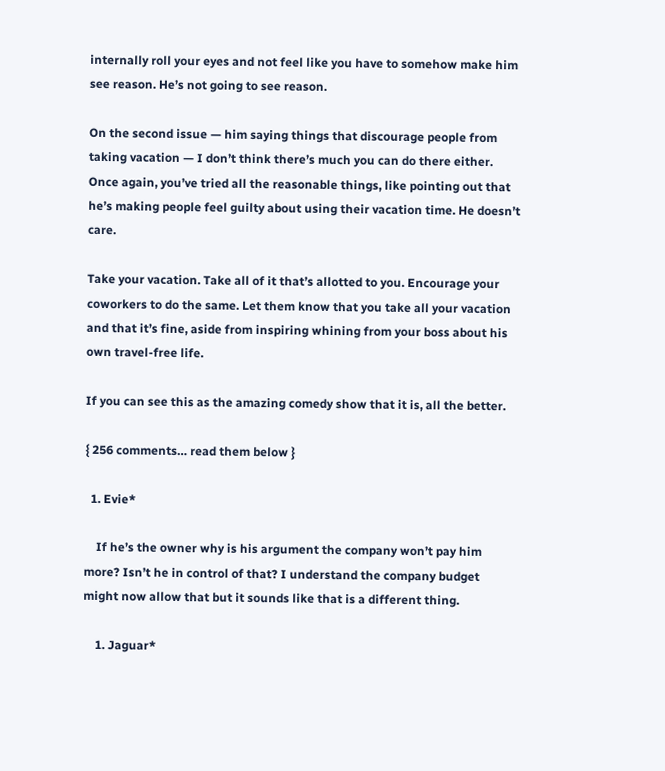internally roll your eyes and not feel like you have to somehow make him see reason. He’s not going to see reason.

On the second issue — him saying things that discourage people from taking vacation — I don’t think there’s much you can do there either. Once again, you’ve tried all the reasonable things, like pointing out that he’s making people feel guilty about using their vacation time. He doesn’t care.

Take your vacation. Take all of it that’s allotted to you. Encourage your coworkers to do the same. Let them know that you take all your vacation and that it’s fine, aside from inspiring whining from your boss about his own travel-free life.

If you can see this as the amazing comedy show that it is, all the better.

{ 256 comments… read them below }

  1. Evie*

    If he’s the owner why is his argument the company won’t pay him more? Isn’t he in control of that? I understand the company budget might now allow that but it sounds like that is a different thing.

    1. Jaguar*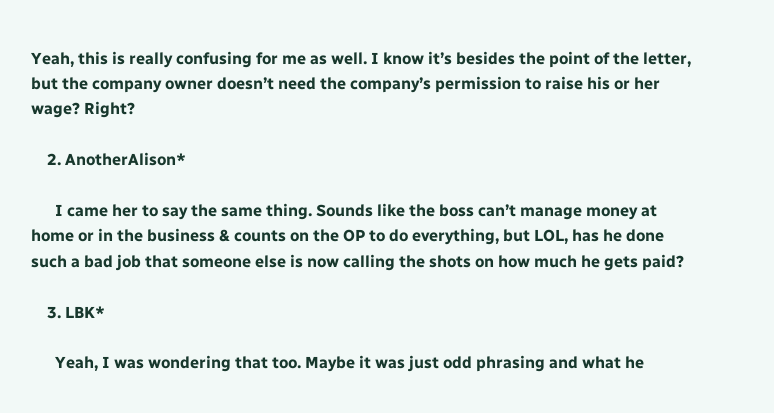Yeah, this is really confusing for me as well. I know it’s besides the point of the letter, but the company owner doesn’t need the company’s permission to raise his or her wage? Right?

    2. AnotherAlison*

      I came her to say the same thing. Sounds like the boss can’t manage money at home or in the business & counts on the OP to do everything, but LOL, has he done such a bad job that someone else is now calling the shots on how much he gets paid?

    3. LBK*

      Yeah, I was wondering that too. Maybe it was just odd phrasing and what he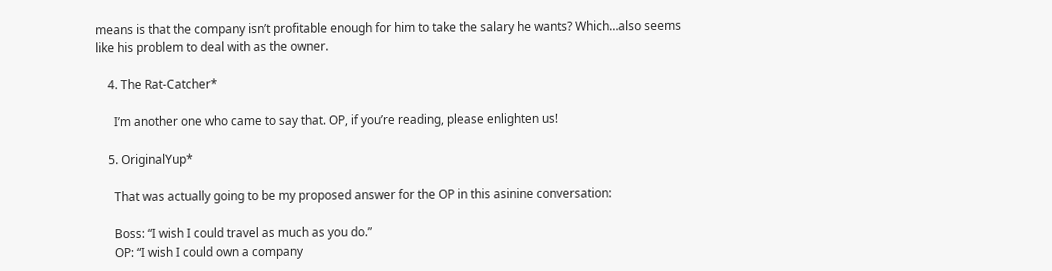means is that the company isn’t profitable enough for him to take the salary he wants? Which…also seems like his problem to deal with as the owner.

    4. The Rat-Catcher*

      I’m another one who came to say that. OP, if you’re reading, please enlighten us!

    5. OriginalYup*

      That was actually going to be my proposed answer for the OP in this asinine conversation:

      Boss: “I wish I could travel as much as you do.”
      OP: “I wish I could own a company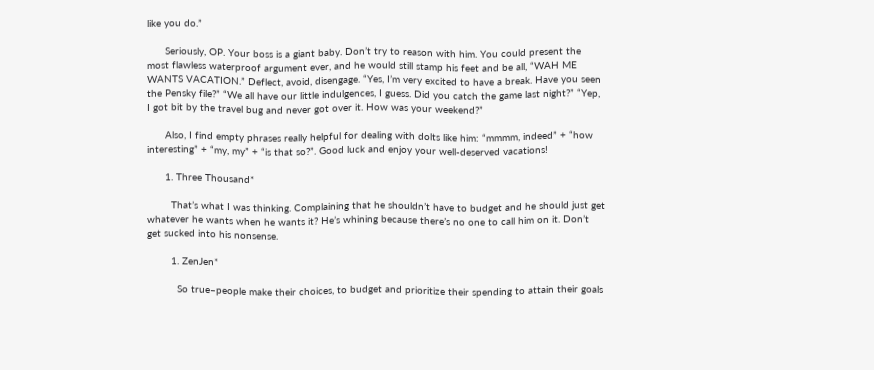like you do.”

      Seriously, OP. Your boss is a giant baby. Don’t try to reason with him. You could present the most flawless waterproof argument ever, and he would still stamp his feet and be all, “WAH ME WANTS VACATION.” Deflect, avoid, disengage. “Yes, I’m very excited to have a break. Have you seen the Pensky file?” “We all have our little indulgences, I guess. Did you catch the game last night?” “Yep, I got bit by the travel bug and never got over it. How was your weekend?”

      Also, I find empty phrases really helpful for dealing with dolts like him: “mmmm, indeed” + “how interesting” + “my, my” + “is that so?”. Good luck and enjoy your well-deserved vacations!

      1. Three Thousand*

        That’s what I was thinking. Complaining that he shouldn’t have to budget and he should just get whatever he wants when he wants it? He’s whining because there’s no one to call him on it. Don’t get sucked into his nonsense.

        1. ZenJen*

          So true–people make their choices, to budget and prioritize their spending to attain their goals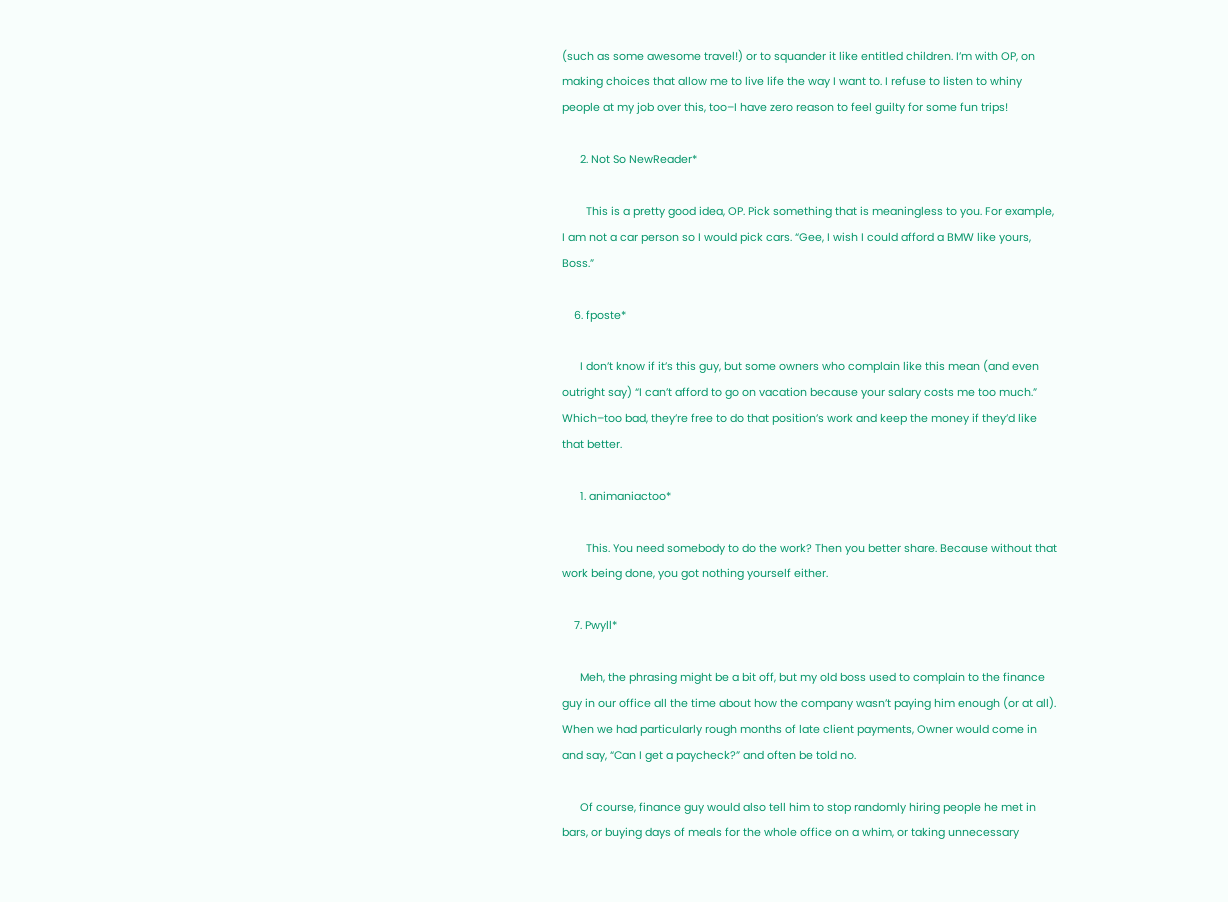(such as some awesome travel!) or to squander it like entitled children. I’m with OP, on making choices that allow me to live life the way I want to. I refuse to listen to whiny people at my job over this, too–I have zero reason to feel guilty for some fun trips!

      2. Not So NewReader*

        This is a pretty good idea, OP. Pick something that is meaningless to you. For example, I am not a car person so I would pick cars. “Gee, I wish I could afford a BMW like yours, Boss.”

    6. fposte*

      I don’t know if it’s this guy, but some owners who complain like this mean (and even outright say) “I can’t afford to go on vacation because your salary costs me too much.” Which–too bad, they’re free to do that position’s work and keep the money if they’d like that better.

      1. animaniactoo*

        This. You need somebody to do the work? Then you better share. Because without that work being done, you got nothing yourself either.

    7. Pwyll*

      Meh, the phrasing might be a bit off, but my old boss used to complain to the finance guy in our office all the time about how the company wasn’t paying him enough (or at all). When we had particularly rough months of late client payments, Owner would come in and say, “Can I get a paycheck?” and often be told no.

      Of course, finance guy would also tell him to stop randomly hiring people he met in bars, or buying days of meals for the whole office on a whim, or taking unnecessary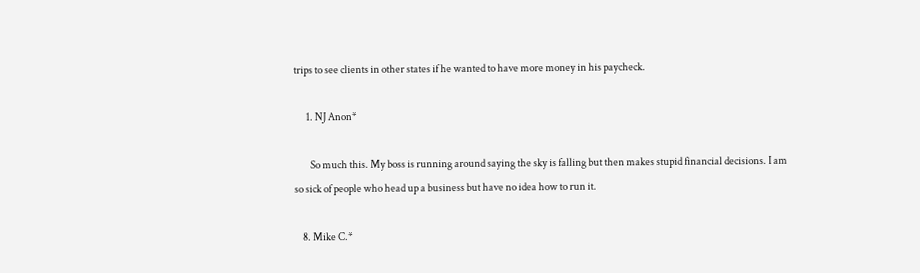trips to see clients in other states if he wanted to have more money in his paycheck.

      1. NJ Anon*

        So much this. My boss is running around saying the sky is falling but then makes stupid financial decisions. I am so sick of people who head up a business but have no idea how to run it.

    8. Mike C.*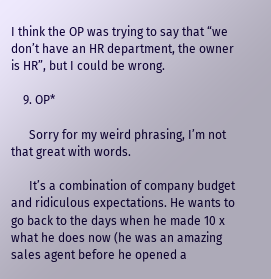I think the OP was trying to say that “we don’t have an HR department, the owner is HR”, but I could be wrong.

    9. OP*

      Sorry for my weird phrasing, I’m not that great with words.

      It’s a combination of company budget and ridiculous expectations. He wants to go back to the days when he made 10 x what he does now (he was an amazing sales agent before he opened a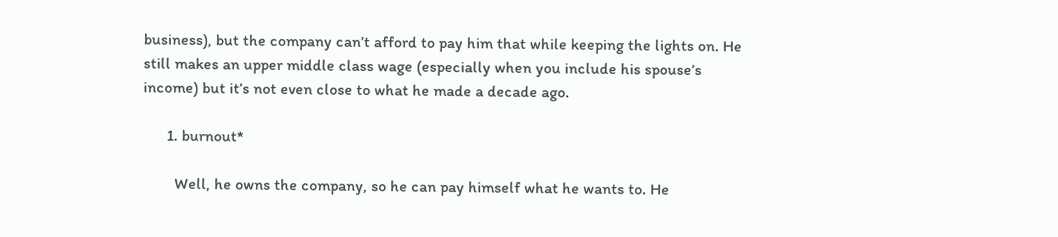business), but the company can’t afford to pay him that while keeping the lights on. He still makes an upper middle class wage (especially when you include his spouse’s income) but it’s not even close to what he made a decade ago.

      1. burnout*

        Well, he owns the company, so he can pay himself what he wants to. He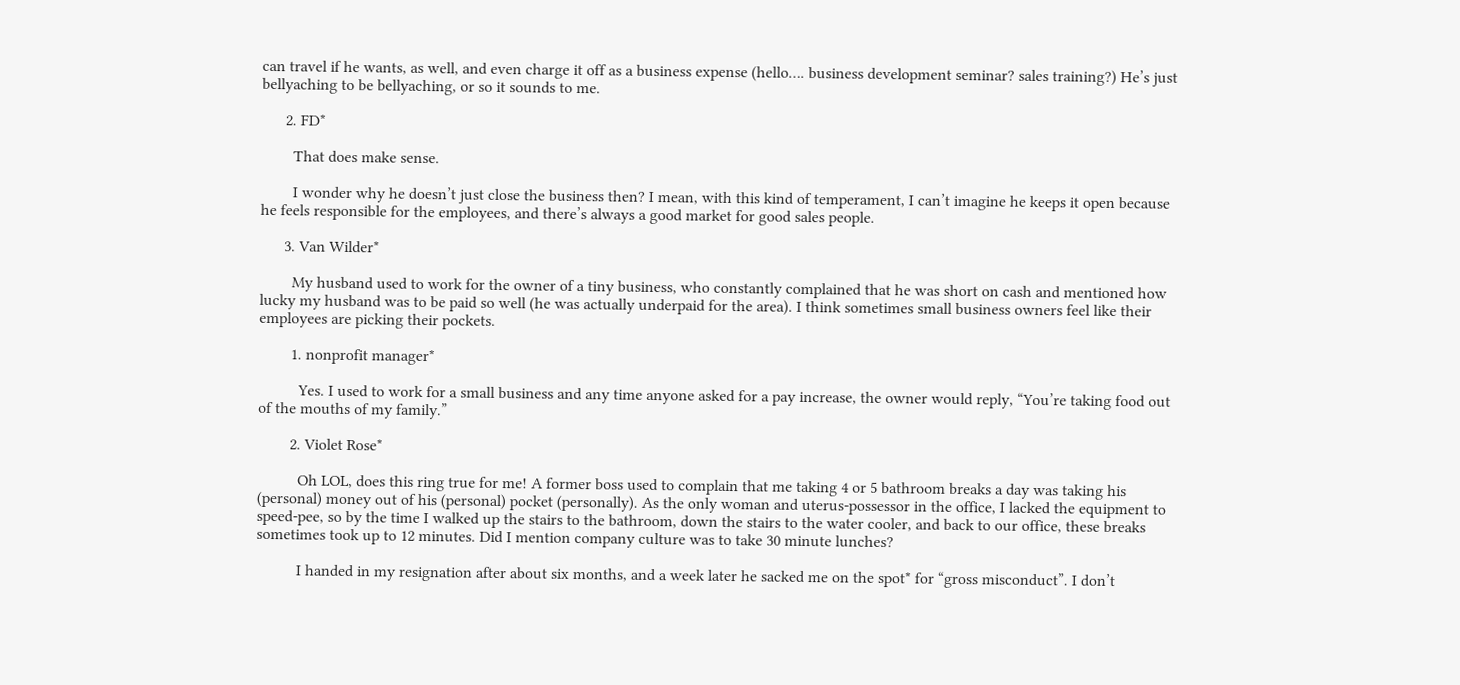can travel if he wants, as well, and even charge it off as a business expense (hello…. business development seminar? sales training?) He’s just bellyaching to be bellyaching, or so it sounds to me.

      2. FD*

        That does make sense.

        I wonder why he doesn’t just close the business then? I mean, with this kind of temperament, I can’t imagine he keeps it open because he feels responsible for the employees, and there’s always a good market for good sales people.

      3. Van Wilder*

        My husband used to work for the owner of a tiny business, who constantly complained that he was short on cash and mentioned how lucky my husband was to be paid so well (he was actually underpaid for the area). I think sometimes small business owners feel like their employees are picking their pockets.

        1. nonprofit manager*

          Yes. I used to work for a small business and any time anyone asked for a pay increase, the owner would reply, “You’re taking food out of the mouths of my family.”

        2. Violet Rose*

          Oh LOL, does this ring true for me! A former boss used to complain that me taking 4 or 5 bathroom breaks a day was taking his (personal) money out of his (personal) pocket (personally). As the only woman and uterus-possessor in the office, I lacked the equipment to speed-pee, so by the time I walked up the stairs to the bathroom, down the stairs to the water cooler, and back to our office, these breaks sometimes took up to 12 minutes. Did I mention company culture was to take 30 minute lunches?

          I handed in my resignation after about six months, and a week later he sacked me on the spot* for “gross misconduct”. I don’t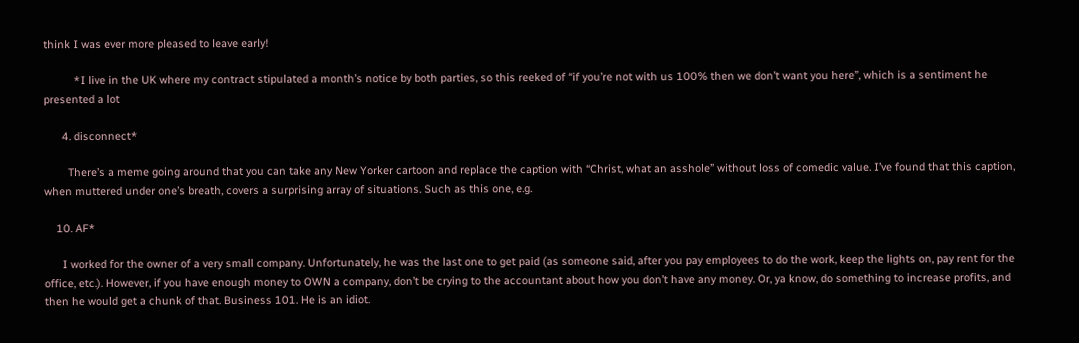think I was ever more pleased to leave early!

          *I live in the UK where my contract stipulated a month’s notice by both parties, so this reeked of “if you’re not with us 100% then we don’t want you here”, which is a sentiment he presented a lot

      4. disconnect*

        There’s a meme going around that you can take any New Yorker cartoon and replace the caption with “Christ, what an asshole” without loss of comedic value. I’ve found that this caption, when muttered under one’s breath, covers a surprising array of situations. Such as this one, e.g.

    10. AF*

      I worked for the owner of a very small company. Unfortunately, he was the last one to get paid (as someone said, after you pay employees to do the work, keep the lights on, pay rent for the office, etc.). However, if you have enough money to OWN a company, don’t be crying to the accountant about how you don’t have any money. Or, ya know, do something to increase profits, and then he would get a chunk of that. Business 101. He is an idiot.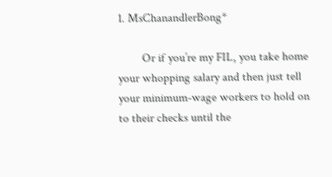1. MsChanandlerBong*

        Or if you’re my FIL, you take home your whopping salary and then just tell your minimum-wage workers to hold on to their checks until the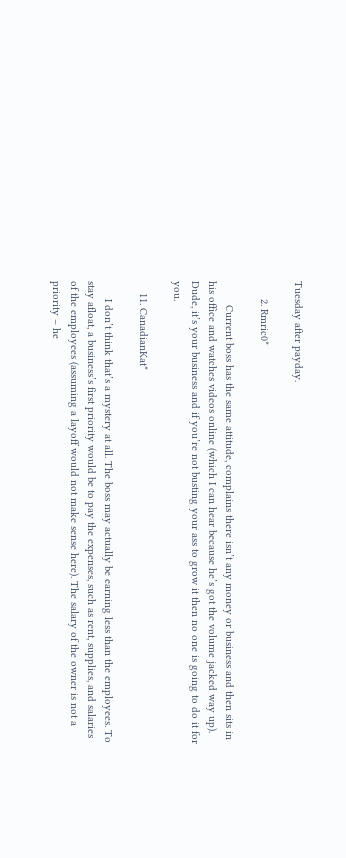Tuesday after payday.

      2. Rmric0*

        Current boss has the same attitude, complains there isn’t any money or business and then sits in his office and watches videos online (which I can hear because he’s got the volume jacked way up). Dude, it’s your business and if you’re not busting your ass to grow it then no one is going to do it for you.

    11. CanadianKat*

      I don’t think that’s a mystery at all. The boss may actually be earning less than the employees. To stay afloat, a business’s first priority would be to pay the expenses, such as rent, supplies, and salaries of the employees (assuming a layoff would not make sense here). The salary of the owner is not a priority – he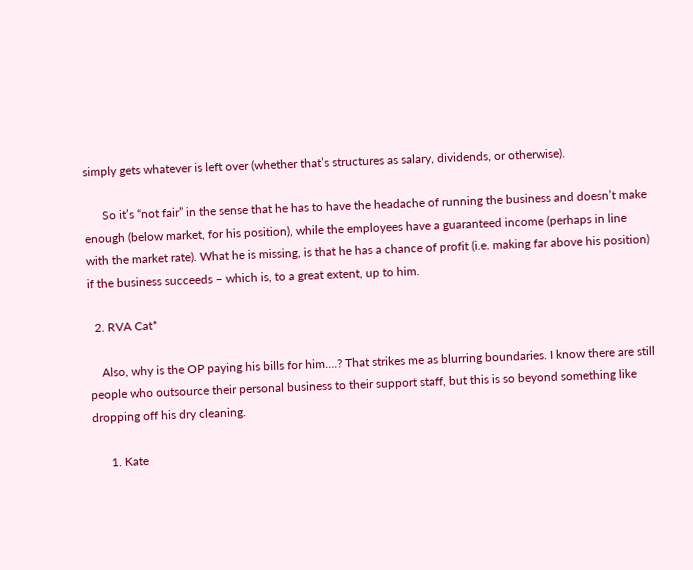simply gets whatever is left over (whether that’s structures as salary, dividends, or otherwise).

      So it’s “not fair” in the sense that he has to have the headache of running the business and doesn’t make enough (below market, for his position), while the employees have a guaranteed income (perhaps in line with the market rate). What he is missing, is that he has a chance of profit (i.e. making far above his position) if the business succeeds – which is, to a great extent, up to him.

  2. RVA Cat*

    Also, why is the OP paying his bills for him….? That strikes me as blurring boundaries. I know there are still people who outsource their personal business to their support staff, but this is so beyond something like dropping off his dry cleaning.

      1. Kate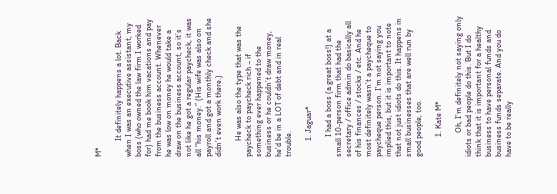M*

        It definitely happens a lot. Back when I was an executive assistant, my boss (who owned the law firm I worked for) had me book him vacations and pay from the business account. Whenever he was low on money he would take a draw on the business account, so it’s not like he got a regular paycheck, it was all “his money.” (His wife was also on payroll and got a monthly check and she didn’t even work there.)

        He was also the type that was the paycheck to paycheck rich – if something ever happened to the business or he couldn’t draw money, he’d be in a LOT of debt and in real trouble.

        1. Jaguar*

          I had a boss (a great boss!) at a small 10-person firm that had the secretary / office admin do basically all of his finances / stocks / etc. And he most definitely wasn’t a paycheque to paycheque person. I’m not saying you implied this, but it is important to note that not just idiots do this. It happens in small businesses that are well run by good people, too.

          1. Kate M*

            Oh, I’m definitely not saying only idiots or bad people do this. But I do think that it is important for a healthy business to have personal funds and business funds separate. And you do have to be really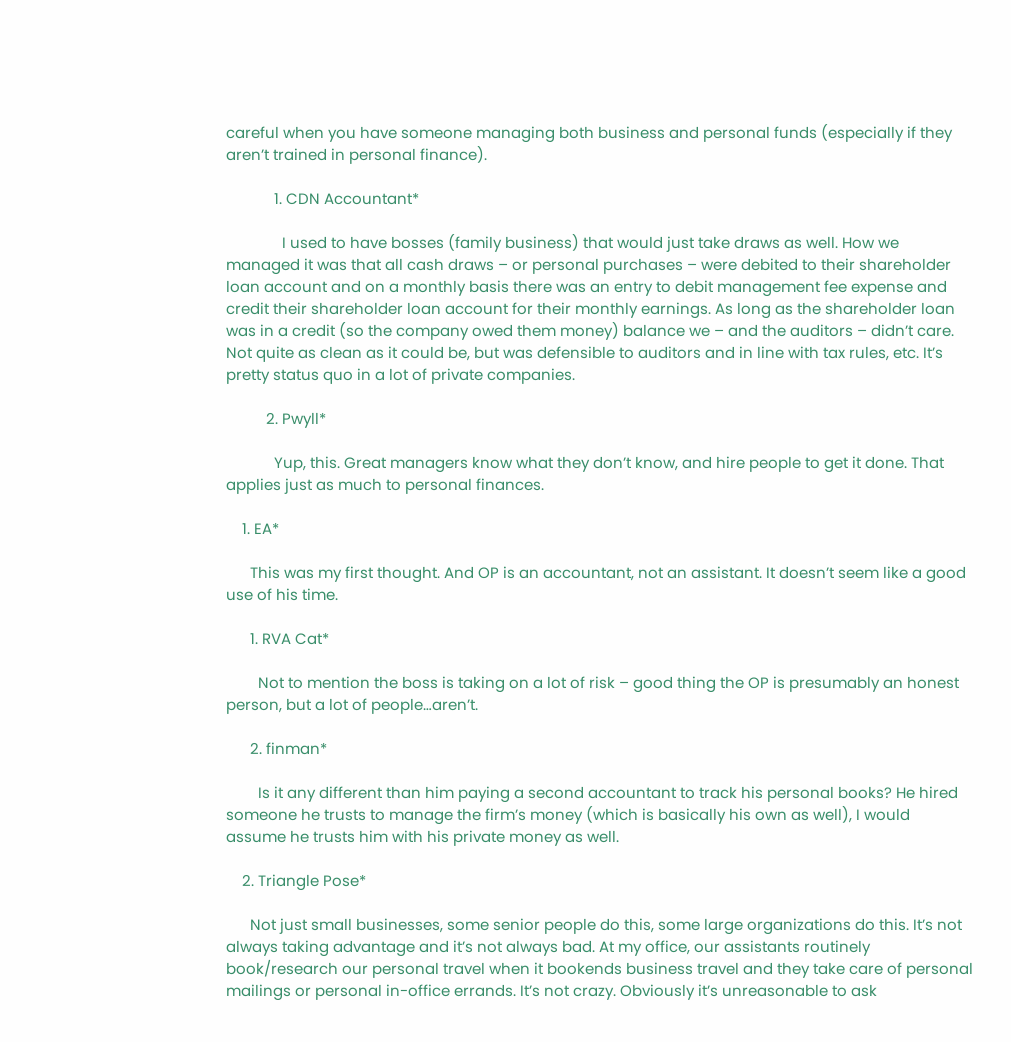careful when you have someone managing both business and personal funds (especially if they aren’t trained in personal finance).

            1. CDN Accountant*

              I used to have bosses (family business) that would just take draws as well. How we managed it was that all cash draws – or personal purchases – were debited to their shareholder loan account and on a monthly basis there was an entry to debit management fee expense and credit their shareholder loan account for their monthly earnings. As long as the shareholder loan was in a credit (so the company owed them money) balance we – and the auditors – didn’t care. Not quite as clean as it could be, but was defensible to auditors and in line with tax rules, etc. It’s pretty status quo in a lot of private companies.

          2. Pwyll*

            Yup, this. Great managers know what they don’t know, and hire people to get it done. That applies just as much to personal finances.

    1. EA*

      This was my first thought. And OP is an accountant, not an assistant. It doesn’t seem like a good use of his time.

      1. RVA Cat*

        Not to mention the boss is taking on a lot of risk – good thing the OP is presumably an honest person, but a lot of people…aren’t.

      2. finman*

        Is it any different than him paying a second accountant to track his personal books? He hired someone he trusts to manage the firm’s money (which is basically his own as well), I would assume he trusts him with his private money as well.

    2. Triangle Pose*

      Not just small businesses, some senior people do this, some large organizations do this. It’s not always taking advantage and it’s not always bad. At my office, our assistants routinely book/research our personal travel when it bookends business travel and they take care of personal mailings or personal in-office errands. It’s not crazy. Obviously it’s unreasonable to ask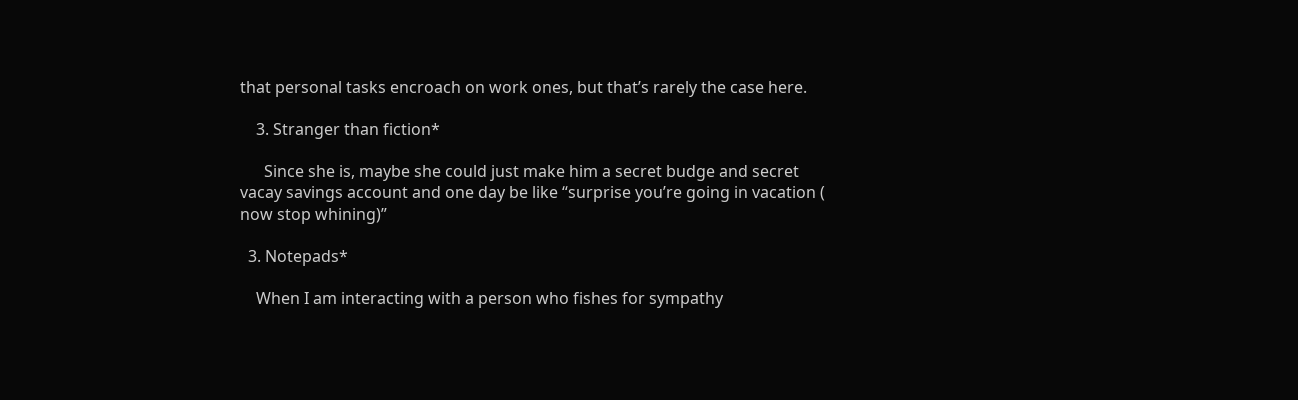that personal tasks encroach on work ones, but that’s rarely the case here.

    3. Stranger than fiction*

      Since she is, maybe she could just make him a secret budge and secret vacay savings account and one day be like “surprise you’re going in vacation ( now stop whining)”

  3. Notepads*

    When I am interacting with a person who fishes for sympathy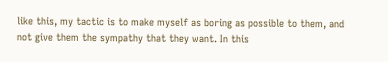like this, my tactic is to make myself as boring as possible to them, and not give them the sympathy that they want. In this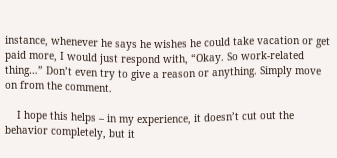instance, whenever he says he wishes he could take vacation or get paid more, I would just respond with, “Okay. So work-related thing…” Don’t even try to give a reason or anything. Simply move on from the comment.

    I hope this helps – in my experience, it doesn’t cut out the behavior completely, but it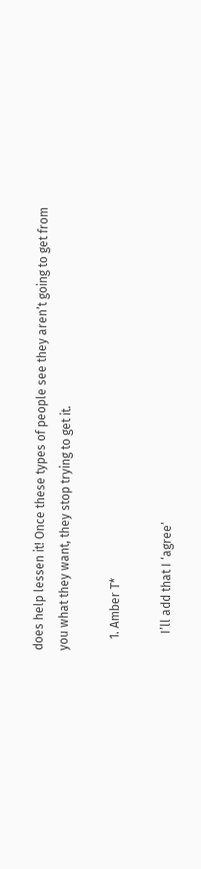does help lessen it! Once these types of people see they aren’t going to get from you what they want, they stop trying to get it.

    1. Amber T*

      I’ll add that I ‘agree’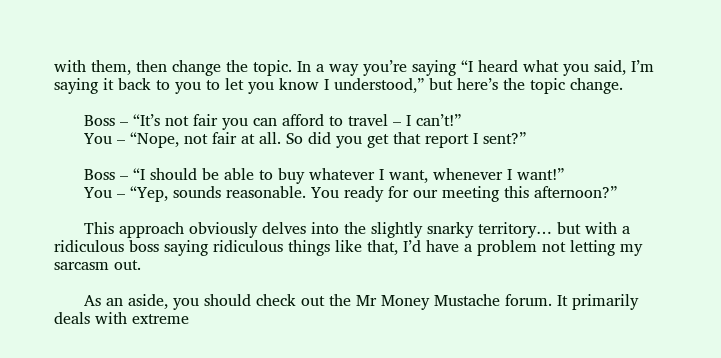with them, then change the topic. In a way you’re saying “I heard what you said, I’m saying it back to you to let you know I understood,” but here’s the topic change.

      Boss – “It’s not fair you can afford to travel – I can’t!”
      You – “Nope, not fair at all. So did you get that report I sent?”

      Boss – “I should be able to buy whatever I want, whenever I want!”
      You – “Yep, sounds reasonable. You ready for our meeting this afternoon?”

      This approach obviously delves into the slightly snarky territory… but with a ridiculous boss saying ridiculous things like that, I’d have a problem not letting my sarcasm out.

      As an aside, you should check out the Mr Money Mustache forum. It primarily deals with extreme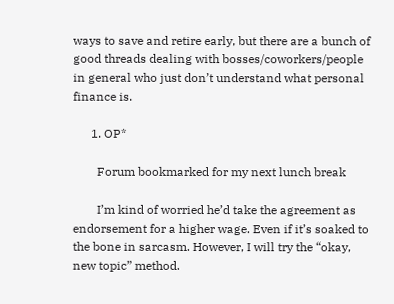ways to save and retire early, but there are a bunch of good threads dealing with bosses/coworkers/people in general who just don’t understand what personal finance is.

      1. OP*

        Forum bookmarked for my next lunch break

        I’m kind of worried he’d take the agreement as endorsement for a higher wage. Even if it’s soaked to the bone in sarcasm. However, I will try the “okay, new topic” method.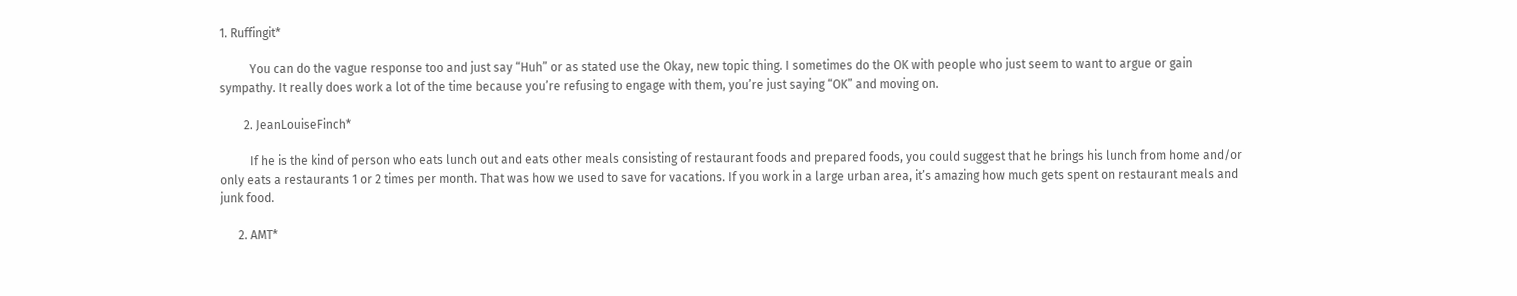1. Ruffingit*

          You can do the vague response too and just say “Huh” or as stated use the Okay, new topic thing. I sometimes do the OK with people who just seem to want to argue or gain sympathy. It really does work a lot of the time because you’re refusing to engage with them, you’re just saying “OK” and moving on.

        2. JeanLouiseFinch*

          If he is the kind of person who eats lunch out and eats other meals consisting of restaurant foods and prepared foods, you could suggest that he brings his lunch from home and/or only eats a restaurants 1 or 2 times per month. That was how we used to save for vacations. If you work in a large urban area, it’s amazing how much gets spent on restaurant meals and junk food.

      2. AMT*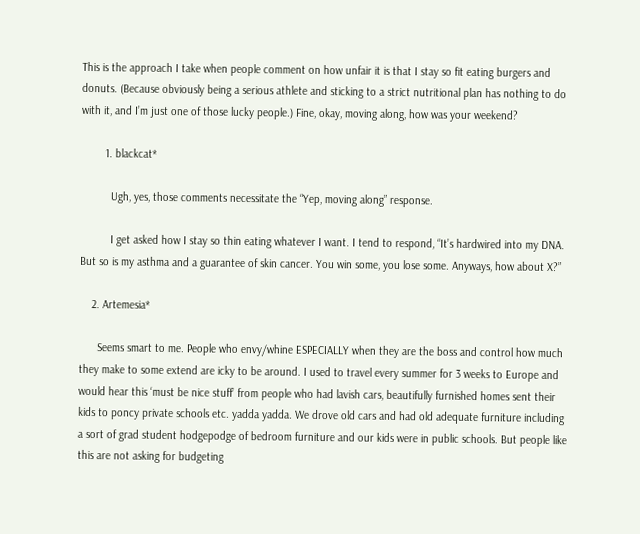This is the approach I take when people comment on how unfair it is that I stay so fit eating burgers and donuts. (Because obviously being a serious athlete and sticking to a strict nutritional plan has nothing to do with it, and I’m just one of those lucky people.) Fine, okay, moving along, how was your weekend?

        1. blackcat*

          Ugh, yes, those comments necessitate the “Yep, moving along” response.

          I get asked how I stay so thin eating whatever I want. I tend to respond, “It’s hardwired into my DNA. But so is my asthma and a guarantee of skin cancer. You win some, you lose some. Anyways, how about X?”

    2. Artemesia*

      Seems smart to me. People who envy/whine ESPECIALLY when they are the boss and control how much they make to some extend are icky to be around. I used to travel every summer for 3 weeks to Europe and would hear this ‘must be nice stuff’ from people who had lavish cars, beautifully furnished homes sent their kids to poncy private schools etc. yadda yadda. We drove old cars and had old adequate furniture including a sort of grad student hodgepodge of bedroom furniture and our kids were in public schools. But people like this are not asking for budgeting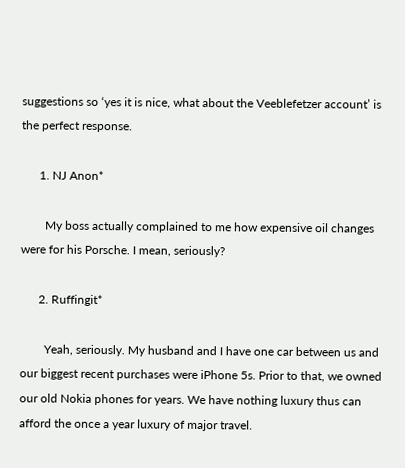suggestions so ‘yes it is nice, what about the Veeblefetzer account’ is the perfect response.

      1. NJ Anon*

        My boss actually complained to me how expensive oil changes were for his Porsche. I mean, seriously?

      2. Ruffingit*

        Yeah, seriously. My husband and I have one car between us and our biggest recent purchases were iPhone 5s. Prior to that, we owned our old Nokia phones for years. We have nothing luxury thus can afford the once a year luxury of major travel.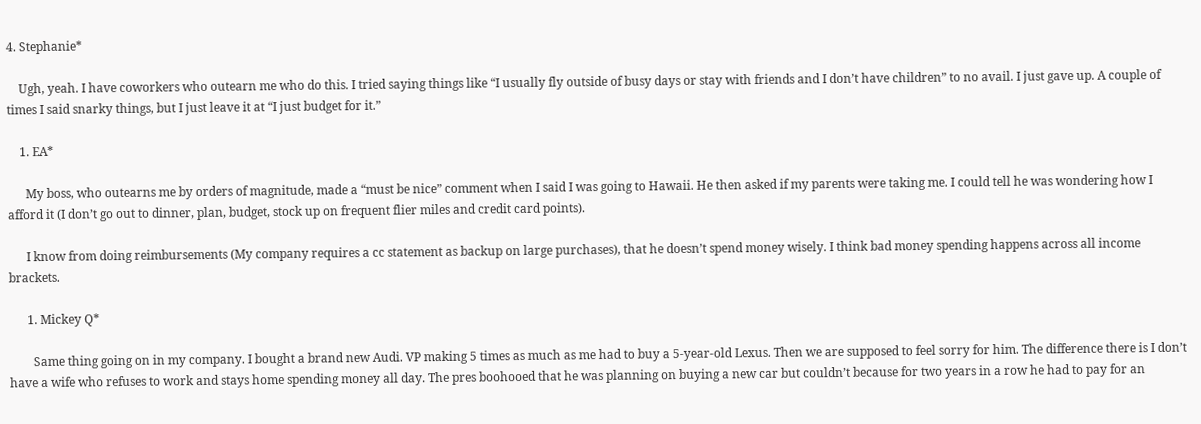4. Stephanie*

    Ugh, yeah. I have coworkers who outearn me who do this. I tried saying things like “I usually fly outside of busy days or stay with friends and I don’t have children” to no avail. I just gave up. A couple of times I said snarky things, but I just leave it at “I just budget for it.”

    1. EA*

      My boss, who outearns me by orders of magnitude, made a “must be nice” comment when I said I was going to Hawaii. He then asked if my parents were taking me. I could tell he was wondering how I afford it (I don’t go out to dinner, plan, budget, stock up on frequent flier miles and credit card points).

      I know from doing reimbursements (My company requires a cc statement as backup on large purchases), that he doesn’t spend money wisely. I think bad money spending happens across all income brackets.

      1. Mickey Q*

        Same thing going on in my company. I bought a brand new Audi. VP making 5 times as much as me had to buy a 5-year-old Lexus. Then we are supposed to feel sorry for him. The difference there is I don’t have a wife who refuses to work and stays home spending money all day. The pres boohooed that he was planning on buying a new car but couldn’t because for two years in a row he had to pay for an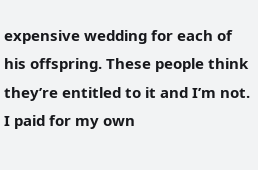expensive wedding for each of his offspring. These people think they’re entitled to it and I’m not. I paid for my own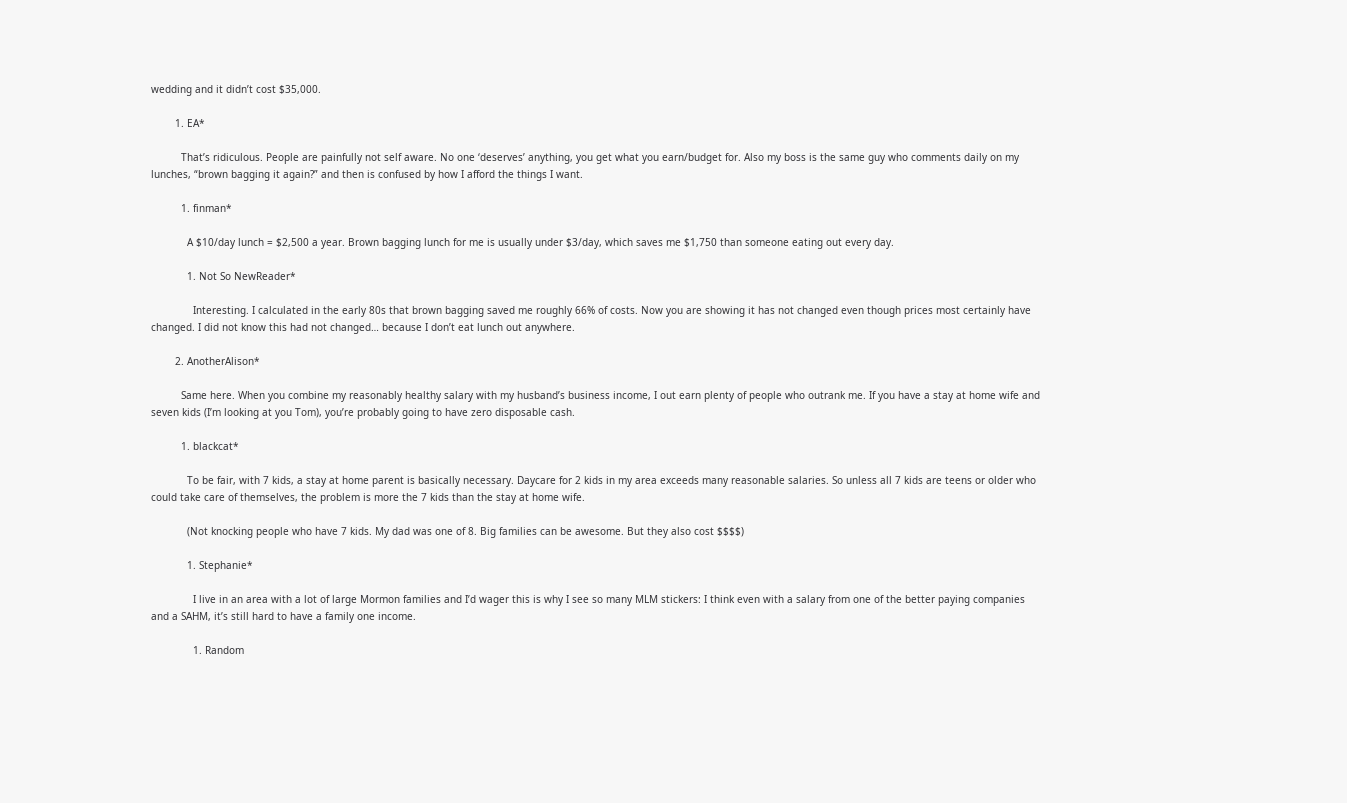wedding and it didn’t cost $35,000.

        1. EA*

          That’s ridiculous. People are painfully not self aware. No one ‘deserves’ anything, you get what you earn/budget for. Also my boss is the same guy who comments daily on my lunches, “brown bagging it again?” and then is confused by how I afford the things I want.

          1. finman*

            A $10/day lunch = $2,500 a year. Brown bagging lunch for me is usually under $3/day, which saves me $1,750 than someone eating out every day.

            1. Not So NewReader*

              Interesting. I calculated in the early 80s that brown bagging saved me roughly 66% of costs. Now you are showing it has not changed even though prices most certainly have changed. I did not know this had not changed… because I don’t eat lunch out anywhere.

        2. AnotherAlison*

          Same here. When you combine my reasonably healthy salary with my husband’s business income, I out earn plenty of people who outrank me. If you have a stay at home wife and seven kids (I’m looking at you Tom), you’re probably going to have zero disposable cash.

          1. blackcat*

            To be fair, with 7 kids, a stay at home parent is basically necessary. Daycare for 2 kids in my area exceeds many reasonable salaries. So unless all 7 kids are teens or older who could take care of themselves, the problem is more the 7 kids than the stay at home wife.

            (Not knocking people who have 7 kids. My dad was one of 8. Big families can be awesome. But they also cost $$$$)

            1. Stephanie*

              I live in an area with a lot of large Mormon families and I’d wager this is why I see so many MLM stickers: I think even with a salary from one of the better paying companies and a SAHM, it’s still hard to have a family one income.

              1. Random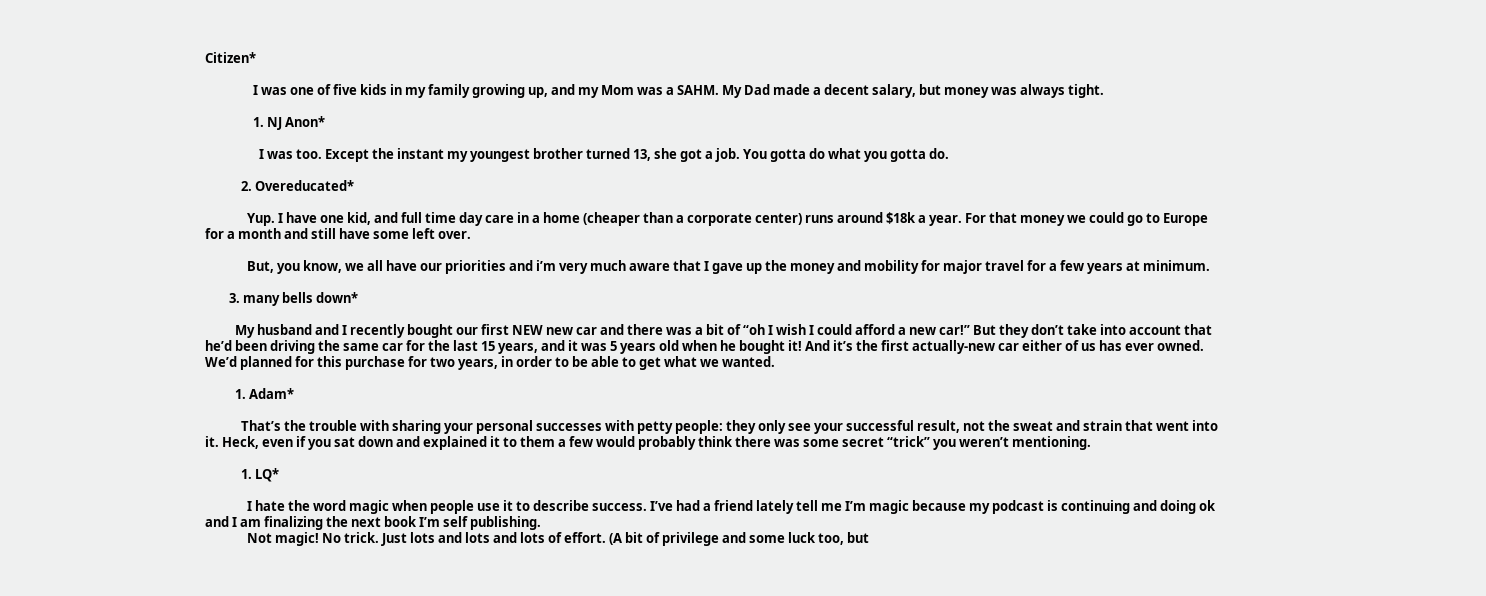Citizen*

                I was one of five kids in my family growing up, and my Mom was a SAHM. My Dad made a decent salary, but money was always tight.

                1. NJ Anon*

                  I was too. Except the instant my youngest brother turned 13, she got a job. You gotta do what you gotta do.

            2. Overeducated*

              Yup. I have one kid, and full time day care in a home (cheaper than a corporate center) runs around $18k a year. For that money we could go to Europe for a month and still have some left over.

              But, you know, we all have our priorities and i’m very much aware that I gave up the money and mobility for major travel for a few years at minimum.

        3. many bells down*

          My husband and I recently bought our first NEW new car and there was a bit of “oh I wish I could afford a new car!” But they don’t take into account that he’d been driving the same car for the last 15 years, and it was 5 years old when he bought it! And it’s the first actually-new car either of us has ever owned. We’d planned for this purchase for two years, in order to be able to get what we wanted.

          1. Adam*

            That’s the trouble with sharing your personal successes with petty people: they only see your successful result, not the sweat and strain that went into it. Heck, even if you sat down and explained it to them a few would probably think there was some secret “trick” you weren’t mentioning.

            1. LQ*

              I hate the word magic when people use it to describe success. I’ve had a friend lately tell me I’m magic because my podcast is continuing and doing ok and I am finalizing the next book I’m self publishing.
              Not magic! No trick. Just lots and lots and lots of effort. (A bit of privilege and some luck too, but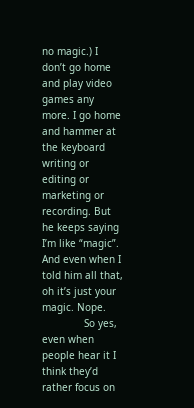no magic.) I don’t go home and play video games any more. I go home and hammer at the keyboard writing or editing or marketing or recording. But he keeps saying I’m like “magic”. And even when I told him all that, oh it’s just your magic. Nope.
              So yes, even when people hear it I think they’d rather focus on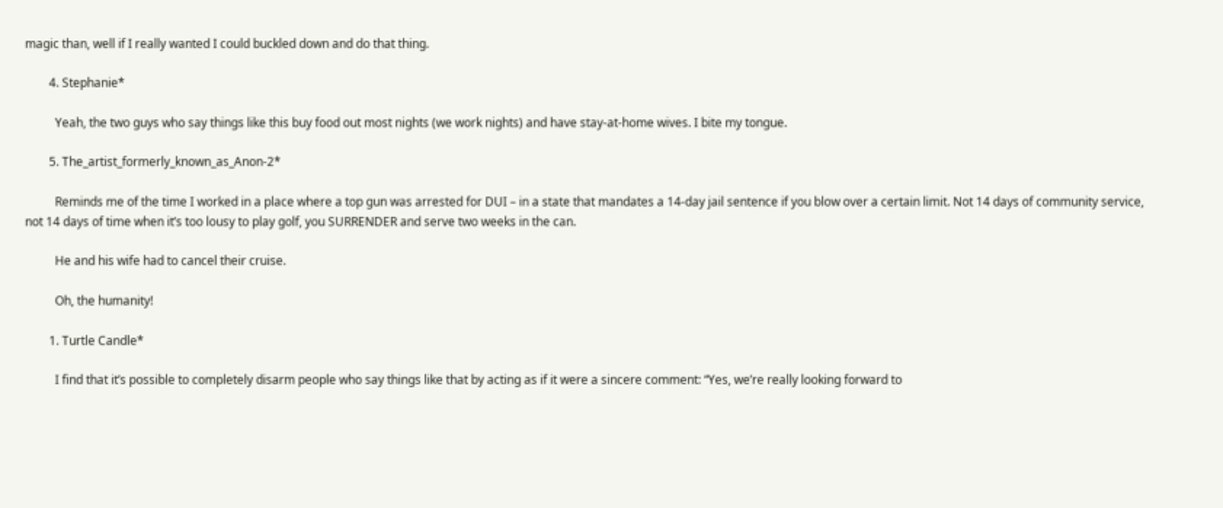magic than, well if I really wanted I could buckled down and do that thing.

        4. Stephanie*

          Yeah, the two guys who say things like this buy food out most nights (we work nights) and have stay-at-home wives. I bite my tongue.

        5. The_artist_formerly_known_as_Anon-2*

          Reminds me of the time I worked in a place where a top gun was arrested for DUI – in a state that mandates a 14-day jail sentence if you blow over a certain limit. Not 14 days of community service, not 14 days of time when it’s too lousy to play golf, you SURRENDER and serve two weeks in the can.

          He and his wife had to cancel their cruise.

          Oh, the humanity!

        1. Turtle Candle*

          I find that it’s possible to completely disarm people who say things like that by acting as if it were a sincere comment: “Yes, we’re really looking forward to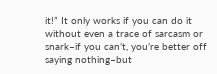it!” It only works if you can do it without even a trace of sarcasm or snark–if you can’t, you’re better off saying nothing–but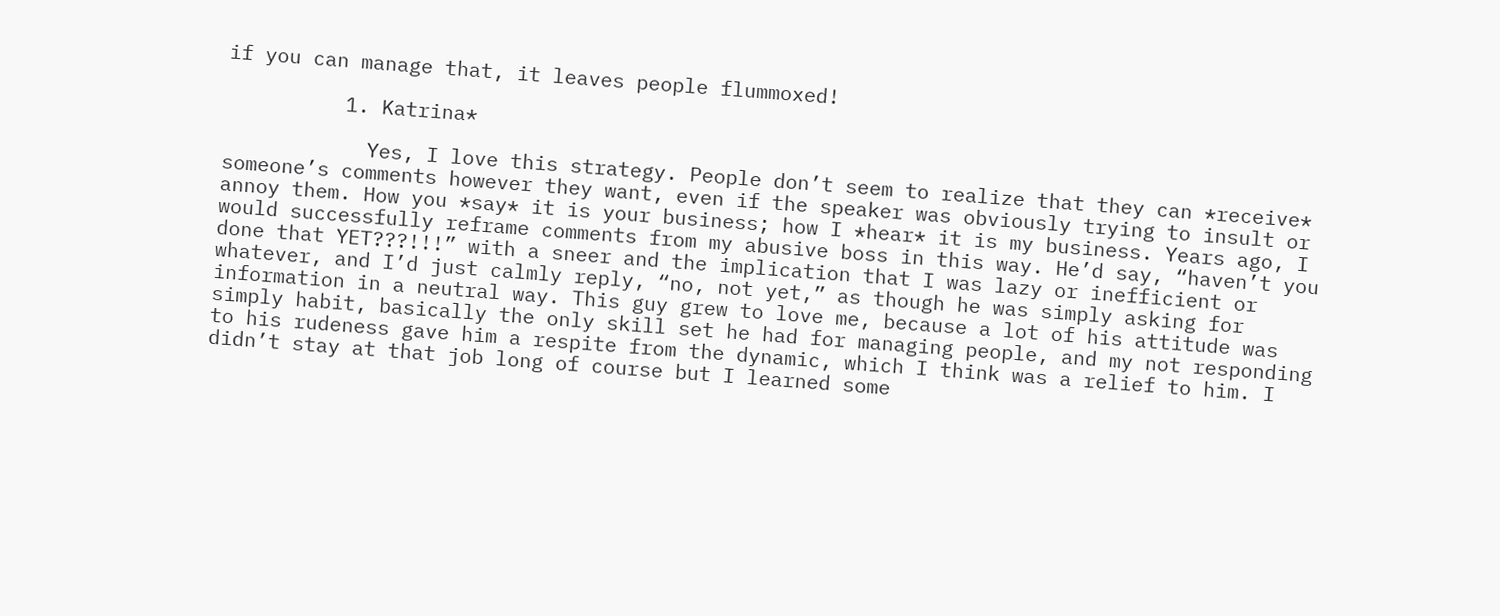if you can manage that, it leaves people flummoxed!

          1. Katrina*

            Yes, I love this strategy. People don’t seem to realize that they can *receive* someone’s comments however they want, even if the speaker was obviously trying to insult or annoy them. How you *say* it is your business; how I *hear* it is my business. Years ago, I would successfully reframe comments from my abusive boss in this way. He’d say, “haven’t you done that YET???!!!” with a sneer and the implication that I was lazy or inefficient or whatever, and I’d just calmly reply, “no, not yet,” as though he was simply asking for information in a neutral way. This guy grew to love me, because a lot of his attitude was simply habit, basically the only skill set he had for managing people, and my not responding to his rudeness gave him a respite from the dynamic, which I think was a relief to him. I didn’t stay at that job long of course but I learned some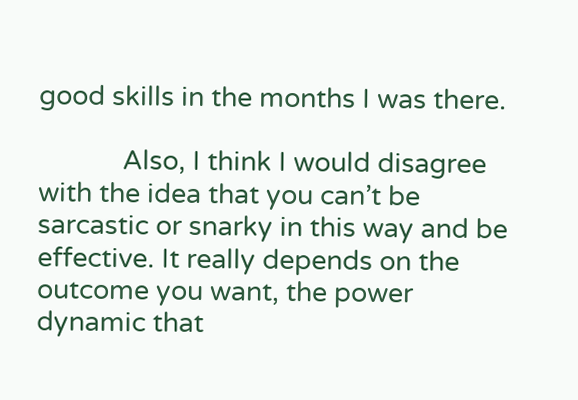good skills in the months I was there.

            Also, I think I would disagree with the idea that you can’t be sarcastic or snarky in this way and be effective. It really depends on the outcome you want, the power dynamic that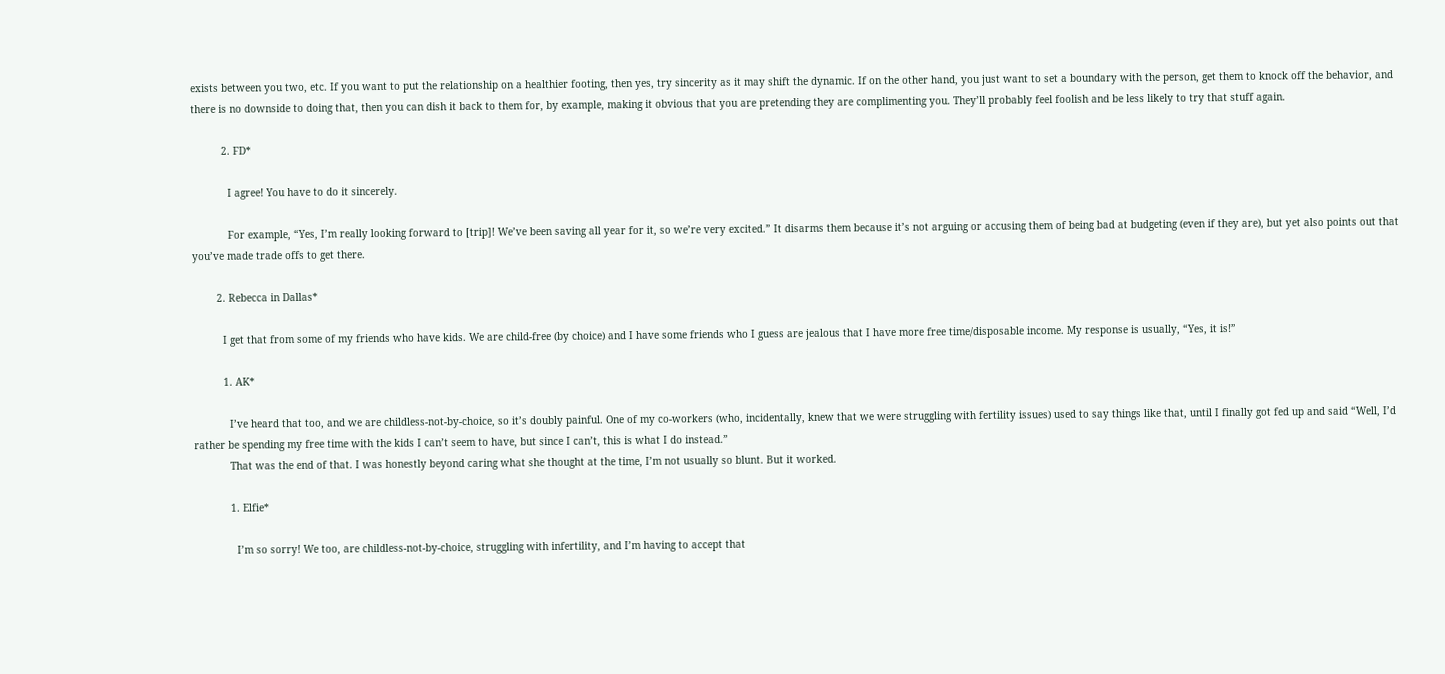exists between you two, etc. If you want to put the relationship on a healthier footing, then yes, try sincerity as it may shift the dynamic. If on the other hand, you just want to set a boundary with the person, get them to knock off the behavior, and there is no downside to doing that, then you can dish it back to them for, by example, making it obvious that you are pretending they are complimenting you. They’ll probably feel foolish and be less likely to try that stuff again.

          2. FD*

            I agree! You have to do it sincerely.

            For example, “Yes, I’m really looking forward to [trip]! We’ve been saving all year for it, so we’re very excited.” It disarms them because it’s not arguing or accusing them of being bad at budgeting (even if they are), but yet also points out that you’ve made trade offs to get there.

        2. Rebecca in Dallas*

          I get that from some of my friends who have kids. We are child-free (by choice) and I have some friends who I guess are jealous that I have more free time/disposable income. My response is usually, “Yes, it is!”

          1. AK*

            I’ve heard that too, and we are childless-not-by-choice, so it’s doubly painful. One of my co-workers (who, incidentally, knew that we were struggling with fertility issues) used to say things like that, until I finally got fed up and said “Well, I’d rather be spending my free time with the kids I can’t seem to have, but since I can’t, this is what I do instead.”
            That was the end of that. I was honestly beyond caring what she thought at the time, I’m not usually so blunt. But it worked.

            1. Elfie*

              I’m so sorry! We too, are childless-not-by-choice, struggling with infertility, and I’m having to accept that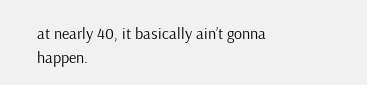at nearly 40, it basically ain’t gonna happen.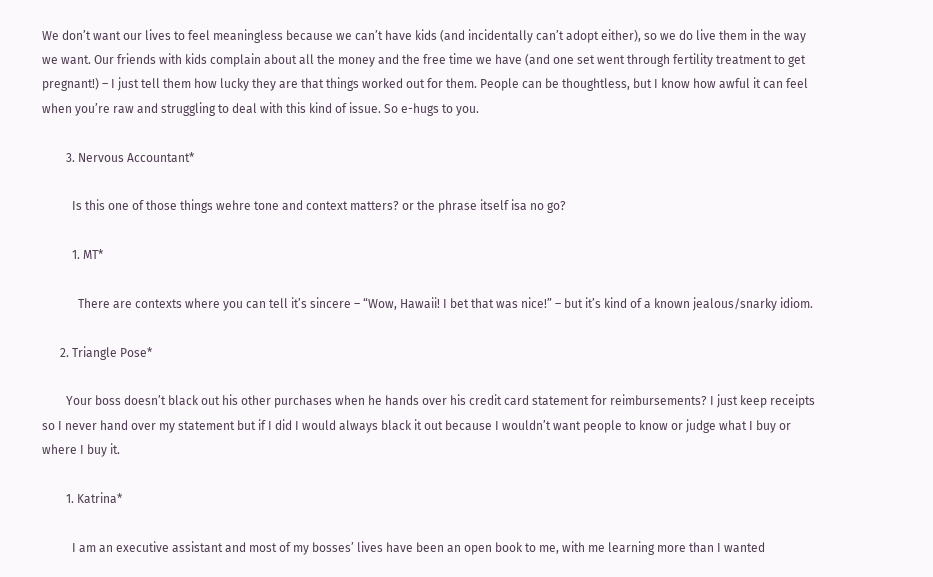We don’t want our lives to feel meaningless because we can’t have kids (and incidentally can’t adopt either), so we do live them in the way we want. Our friends with kids complain about all the money and the free time we have (and one set went through fertility treatment to get pregnant!) – I just tell them how lucky they are that things worked out for them. People can be thoughtless, but I know how awful it can feel when you’re raw and struggling to deal with this kind of issue. So e-hugs to you.

        3. Nervous Accountant*

          Is this one of those things wehre tone and context matters? or the phrase itself isa no go?

          1. MT*

            There are contexts where you can tell it’s sincere – “Wow, Hawaii! I bet that was nice!” – but it’s kind of a known jealous/snarky idiom.

      2. Triangle Pose*

        Your boss doesn’t black out his other purchases when he hands over his credit card statement for reimbursements? I just keep receipts so I never hand over my statement but if I did I would always black it out because I wouldn’t want people to know or judge what I buy or where I buy it.

        1. Katrina*

          I am an executive assistant and most of my bosses’ lives have been an open book to me, with me learning more than I wanted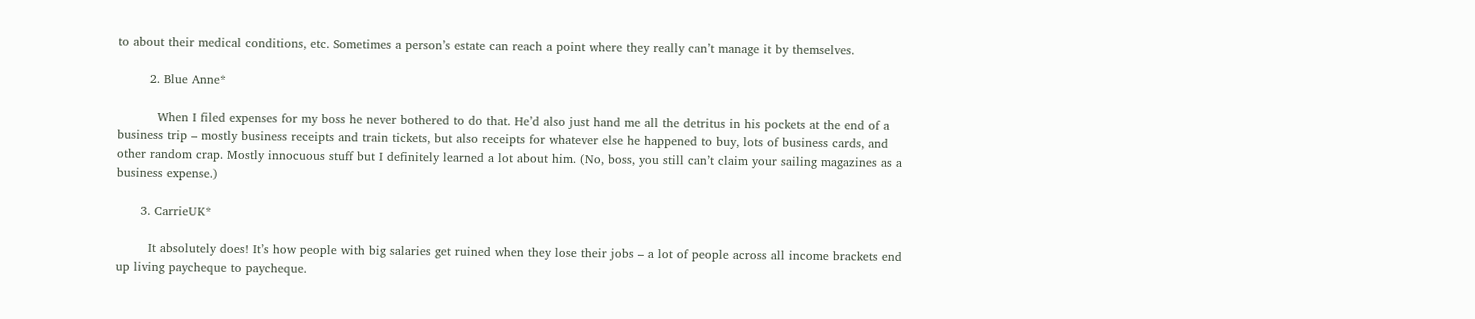to about their medical conditions, etc. Sometimes a person’s estate can reach a point where they really can’t manage it by themselves.

        2. Blue Anne*

          When I filed expenses for my boss he never bothered to do that. He’d also just hand me all the detritus in his pockets at the end of a business trip – mostly business receipts and train tickets, but also receipts for whatever else he happened to buy, lots of business cards, and other random crap. Mostly innocuous stuff but I definitely learned a lot about him. (No, boss, you still can’t claim your sailing magazines as a business expense.)

      3. CarrieUK*

        It absolutely does! It’s how people with big salaries get ruined when they lose their jobs – a lot of people across all income brackets end up living paycheque to paycheque.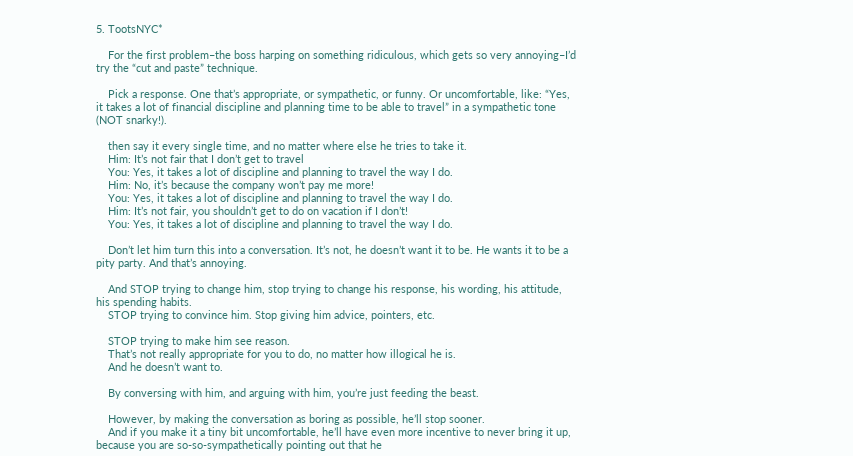5. TootsNYC*

    For the first problem–the boss harping on something ridiculous, which gets so very annoying–I’d try the “cut and paste” technique.

    Pick a response. One that’s appropriate, or sympathetic, or funny. Or uncomfortable, like: “Yes, it takes a lot of financial discipline and planning time to be able to travel” in a sympathetic tone (NOT snarky!).

    then say it every single time, and no matter where else he tries to take it.
    Him: It’s not fair that I don’t get to travel
    You: Yes, it takes a lot of discipline and planning to travel the way I do.
    Him: No, it’s because the company won’t pay me more!
    You: Yes, it takes a lot of discipline and planning to travel the way I do.
    Him: It’s not fair, you shouldn’t get to do on vacation if I don’t!
    You: Yes, it takes a lot of discipline and planning to travel the way I do.

    Don’t let him turn this into a conversation. It’s not, he doesn’t want it to be. He wants it to be a pity party. And that’s annoying.

    And STOP trying to change him, stop trying to change his response, his wording, his attitude, his spending habits.
    STOP trying to convince him. Stop giving him advice, pointers, etc.

    STOP trying to make him see reason.
    That’s not really appropriate for you to do, no matter how illogical he is.
    And he doesn’t want to.

    By conversing with him, and arguing with him, you’re just feeding the beast.

    However, by making the conversation as boring as possible, he’ll stop sooner.
    And if you make it a tiny bit uncomfortable, he’ll have even more incentive to never bring it up, because you are so-so-sympathetically pointing out that he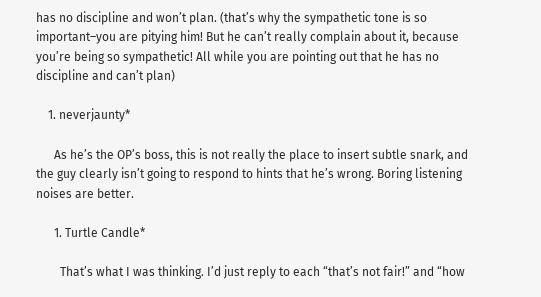has no discipline and won’t plan. (that’s why the sympathetic tone is so important–you are pitying him! But he can’t really complain about it, because you’re being so sympathetic! All while you are pointing out that he has no discipline and can’t plan)

    1. neverjaunty*

      As he’s the OP’s boss, this is not really the place to insert subtle snark, and the guy clearly isn’t going to respond to hints that he’s wrong. Boring listening noises are better.

      1. Turtle Candle*

        That’s what I was thinking. I’d just reply to each “that’s not fair!” and “how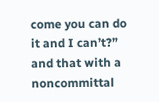come you can do it and I can’t?” and that with a noncommittal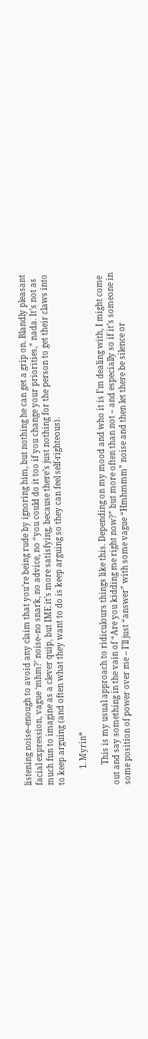listening noise–enough to avoid any claim that you’re being rude by ignoring him, but nothing he can get a grip on. Blandly pleasant facial expression, vague ‘mhm?’ noise–no snark, no advice, no “you could do it too if you change your priorities,” nada. It’s not as much fun to imagine as a clever quip, but IME it’s more satisfying, because there’s just nothing for the person to get their claws into to keep arguing (and often what they want to do is keep arguing so they can feel self-righteous).

        1. Myrin*

          This is my usual approach to ridiculours things like this. Depending on my mood and who it is I’m dealing with, I might come out and say something in the vain of “Are you kidding me right now?” but more often than not – and especially so if it’s someone in some position of power over me – I’ll just “answer” with some vague “Hmhmmm” noise and then let there be silence or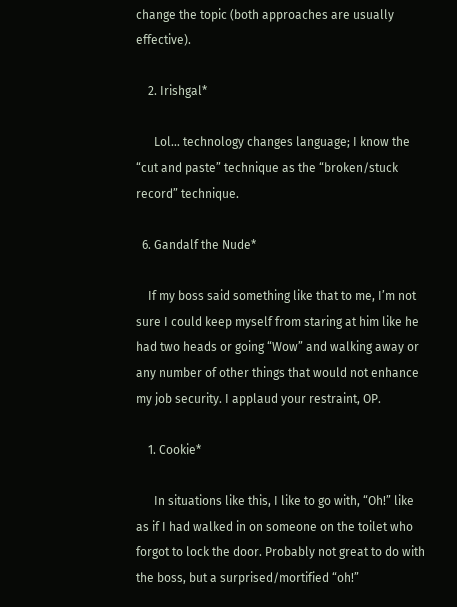change the topic (both approaches are usually effective).

    2. Irishgal*

      Lol… technology changes language; I know the “cut and paste” technique as the “broken/stuck record” technique.

  6. Gandalf the Nude*

    If my boss said something like that to me, I’m not sure I could keep myself from staring at him like he had two heads or going “Wow” and walking away or any number of other things that would not enhance my job security. I applaud your restraint, OP.

    1. Cookie*

      In situations like this, I like to go with, “Oh!” like as if I had walked in on someone on the toilet who forgot to lock the door. Probably not great to do with the boss, but a surprised/mortified “oh!”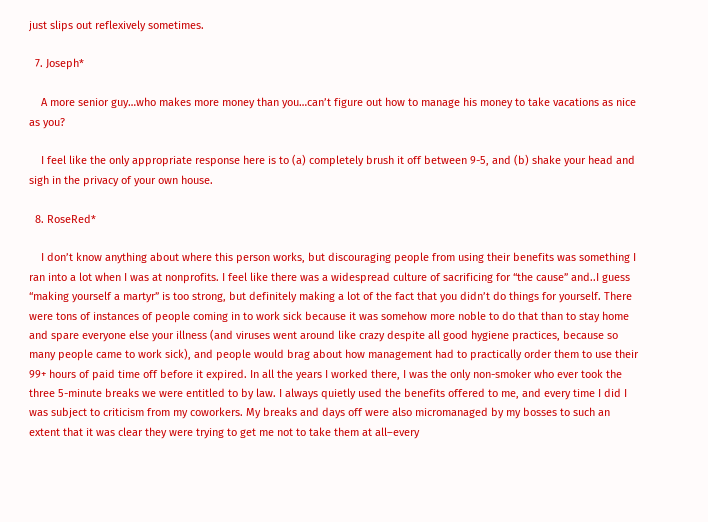just slips out reflexively sometimes.

  7. Joseph*

    A more senior guy…who makes more money than you…can’t figure out how to manage his money to take vacations as nice as you?

    I feel like the only appropriate response here is to (a) completely brush it off between 9-5, and (b) shake your head and sigh in the privacy of your own house.

  8. RoseRed*

    I don’t know anything about where this person works, but discouraging people from using their benefits was something I ran into a lot when I was at nonprofits. I feel like there was a widespread culture of sacrificing for “the cause” and..I guess “making yourself a martyr” is too strong, but definitely making a lot of the fact that you didn’t do things for yourself. There were tons of instances of people coming in to work sick because it was somehow more noble to do that than to stay home and spare everyone else your illness (and viruses went around like crazy despite all good hygiene practices, because so many people came to work sick), and people would brag about how management had to practically order them to use their 99+ hours of paid time off before it expired. In all the years I worked there, I was the only non-smoker who ever took the three 5-minute breaks we were entitled to by law. I always quietly used the benefits offered to me, and every time I did I was subject to criticism from my coworkers. My breaks and days off were also micromanaged by my bosses to such an extent that it was clear they were trying to get me not to take them at all–every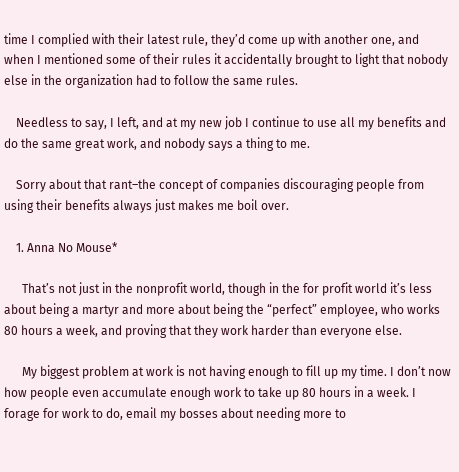time I complied with their latest rule, they’d come up with another one, and when I mentioned some of their rules it accidentally brought to light that nobody else in the organization had to follow the same rules.

    Needless to say, I left, and at my new job I continue to use all my benefits and do the same great work, and nobody says a thing to me.

    Sorry about that rant–the concept of companies discouraging people from using their benefits always just makes me boil over.

    1. Anna No Mouse*

      That’s not just in the nonprofit world, though in the for profit world it’s less about being a martyr and more about being the “perfect” employee, who works 80 hours a week, and proving that they work harder than everyone else.

      My biggest problem at work is not having enough to fill up my time. I don’t now how people even accumulate enough work to take up 80 hours in a week. I forage for work to do, email my bosses about needing more to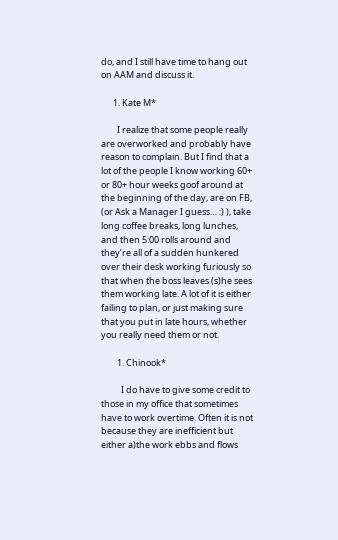do, and I still have time to hang out on AAM and discuss it.

      1. Kate M*

        I realize that some people really are overworked and probably have reason to complain. But I find that a lot of the people I know working 60+ or 80+ hour weeks goof around at the beginning of the day, are on FB, (or Ask a Manager I guess… :) ), take long coffee breaks, long lunches, and then 5:00 rolls around and they’re all of a sudden hunkered over their desk working furiously so that when the boss leaves (s)he sees them working late. A lot of it is either failing to plan, or just making sure that you put in late hours, whether you really need them or not.

        1. Chinook*

          I do have to give some credit to those in my office that sometimes have to work overtime. Often it is not because they are inefficient but either a)the work ebbs and flows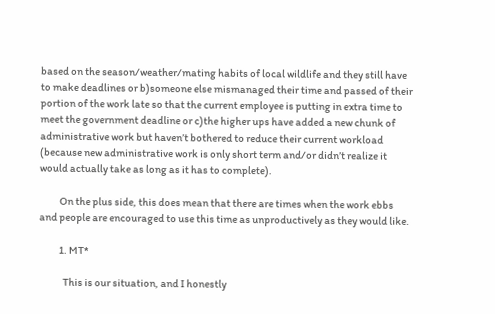based on the season/weather/mating habits of local wildlife and they still have to make deadlines or b)someone else mismanaged their time and passed of their portion of the work late so that the current employee is putting in extra time to meet the government deadline or c)the higher ups have added a new chunk of administrative work but haven’t bothered to reduce their current workload (because new administrative work is only short term and/or didn’t realize it would actually take as long as it has to complete).

          On the plus side, this does mean that there are times when the work ebbs and people are encouraged to use this time as unproductively as they would like.

          1. MT*

            This is our situation, and I honestly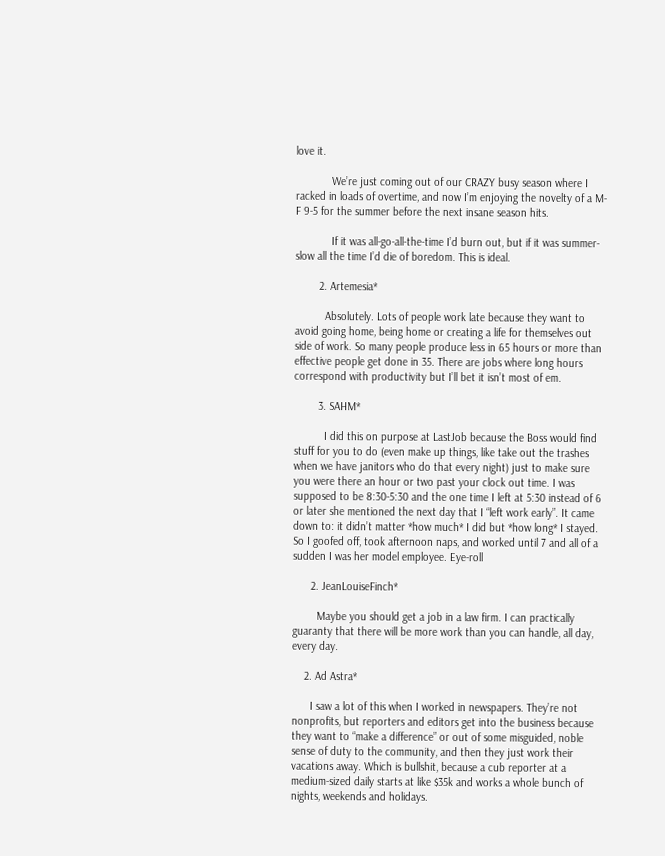love it.

            We’re just coming out of our CRAZY busy season where I racked in loads of overtime, and now I’m enjoying the novelty of a M-F 9-5 for the summer before the next insane season hits.

            If it was all-go-all-the-time I’d burn out, but if it was summer-slow all the time I’d die of boredom. This is ideal.

        2. Artemesia*

          Absolutely. Lots of people work late because they want to avoid going home, being home or creating a life for themselves out side of work. So many people produce less in 65 hours or more than effective people get done in 35. There are jobs where long hours correspond with productivity but I’ll bet it isn’t most of em.

        3. SAHM*

          I did this on purpose at LastJob because the Boss would find stuff for you to do (even make up things, like take out the trashes when we have janitors who do that every night) just to make sure you were there an hour or two past your clock out time. I was supposed to be 8:30-5:30 and the one time I left at 5:30 instead of 6 or later she mentioned the next day that I “left work early”. It came down to: it didn’t matter *how much* I did but *how long* I stayed. So I goofed off, took afternoon naps, and worked until 7 and all of a sudden I was her model employee. Eye-roll

      2. JeanLouiseFinch*

        Maybe you should get a job in a law firm. I can practically guaranty that there will be more work than you can handle, all day, every day.

    2. Ad Astra*

      I saw a lot of this when I worked in newspapers. They’re not nonprofits, but reporters and editors get into the business because they want to “make a difference” or out of some misguided, noble sense of duty to the community, and then they just work their vacations away. Which is bullshit, because a cub reporter at a medium-sized daily starts at like $35k and works a whole bunch of nights, weekends and holidays.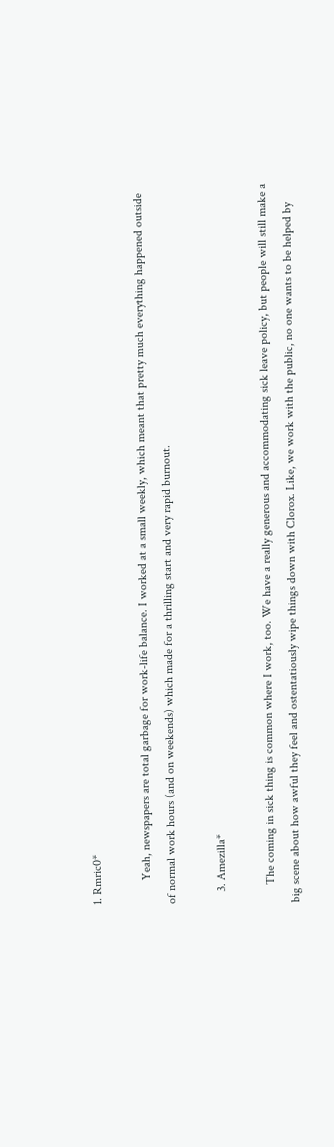1. Rmric0*

        Yeah, newspapers are total garbage for work-life balance. I worked at a small weekly, which meant that pretty much everything happened outside of normal work hours (and on weekends) which made for a thrilling start and very rapid burnout.

    3. Amezilla*

      The coming in sick thing is common where I work, too. We have a really generous and accommodating sick leave policy, but people will still make a big scene about how awful they feel and ostentatiously wipe things down with Clorox. Like, we work with the public, no one wants to be helped by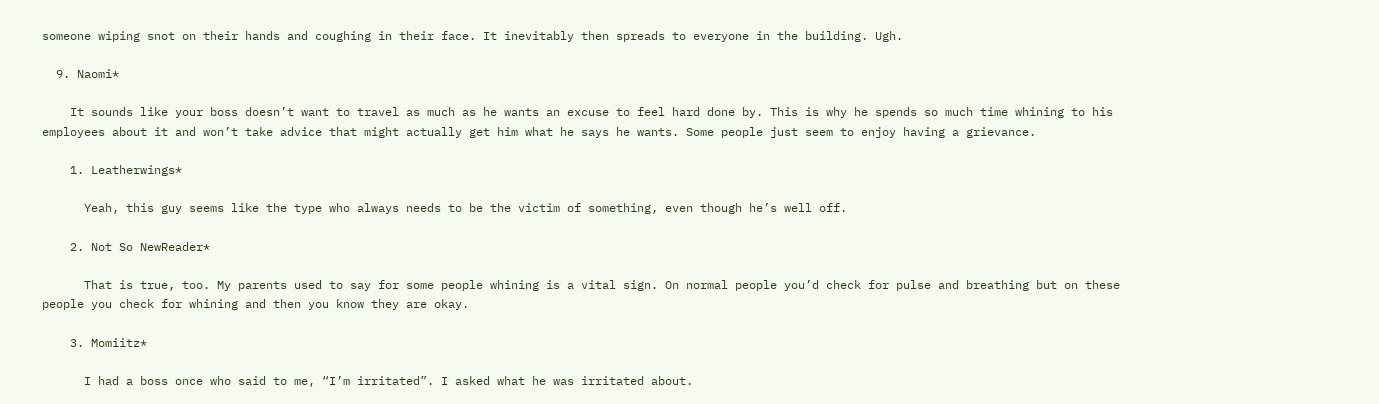someone wiping snot on their hands and coughing in their face. It inevitably then spreads to everyone in the building. Ugh.

  9. Naomi*

    It sounds like your boss doesn’t want to travel as much as he wants an excuse to feel hard done by. This is why he spends so much time whining to his employees about it and won’t take advice that might actually get him what he says he wants. Some people just seem to enjoy having a grievance.

    1. Leatherwings*

      Yeah, this guy seems like the type who always needs to be the victim of something, even though he’s well off.

    2. Not So NewReader*

      That is true, too. My parents used to say for some people whining is a vital sign. On normal people you’d check for pulse and breathing but on these people you check for whining and then you know they are okay.

    3. Momiitz*

      I had a boss once who said to me, “I’m irritated”. I asked what he was irritated about.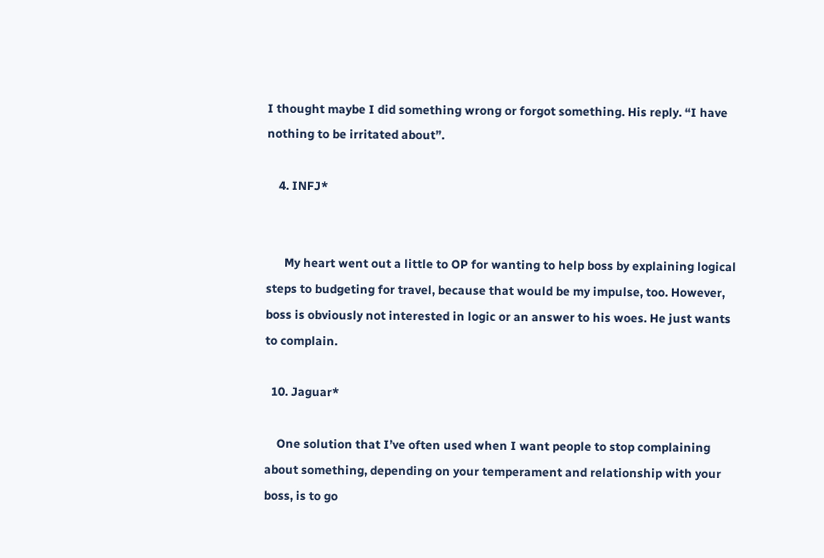I thought maybe I did something wrong or forgot something. His reply. “I have nothing to be irritated about”.

    4. INFJ*


      My heart went out a little to OP for wanting to help boss by explaining logical steps to budgeting for travel, because that would be my impulse, too. However, boss is obviously not interested in logic or an answer to his woes. He just wants to complain.

  10. Jaguar*

    One solution that I’ve often used when I want people to stop complaining about something, depending on your temperament and relationship with your boss, is to go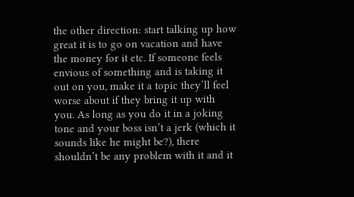the other direction: start talking up how great it is to go on vacation and have the money for it etc. If someone feels envious of something and is taking it out on you, make it a topic they’ll feel worse about if they bring it up with you. As long as you do it in a joking tone and your boss isn’t a jerk (which it sounds like he might be?), there shouldn’t be any problem with it and it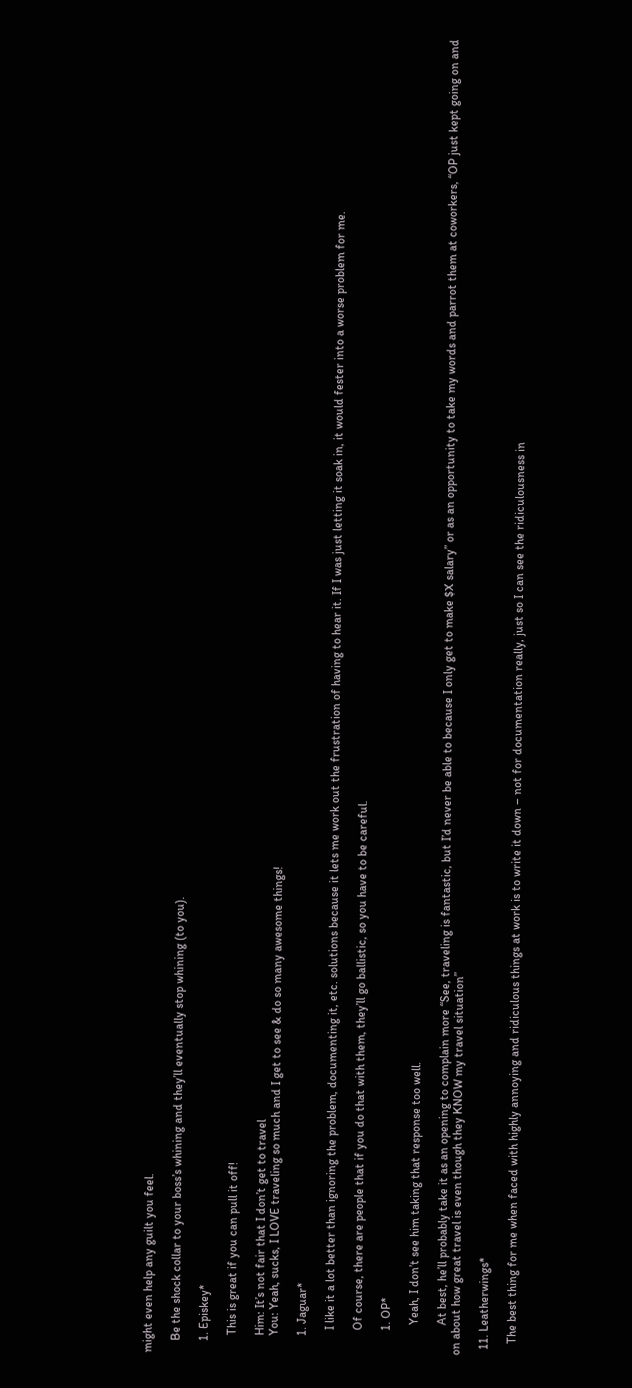might even help any guilt you feel.

    Be the shock collar to your boss’s whining and they’ll eventually stop whining (to you).

    1. Episkey*

      This is great if you can pull it off!

      Him: It’s not fair that I don’t get to travel
      You: Yeah, sucks, I LOVE traveling so much and I get to see & do so many awesome things!

      1. Jaguar*

        I like it a lot better than ignoring the problem, documenting it, etc. solutions because it lets me work out the frustration of having to hear it. If I was just letting it soak in, it would fester into a worse problem for me.

        Of course, there are people that if you do that with them, they’ll go ballistic, so you have to be careful.

        1. OP*

          Yeah, I don’t see him taking that response too well.

          At best, he’ll probably take it as an opening to complain more “See, traveling is fantastic, but I’d never be able to because I only get to make $X salary” or as an opportunity to take my words and parrot them at coworkers, “OP just kept going on and on about how great travel is even though they KNOW my travel situation”

  11. Leatherwings*

    The best thing for me when faced with highly annoying and ridiculous things at work is to write it down – not for documentation really, just so I can see the ridiculousness in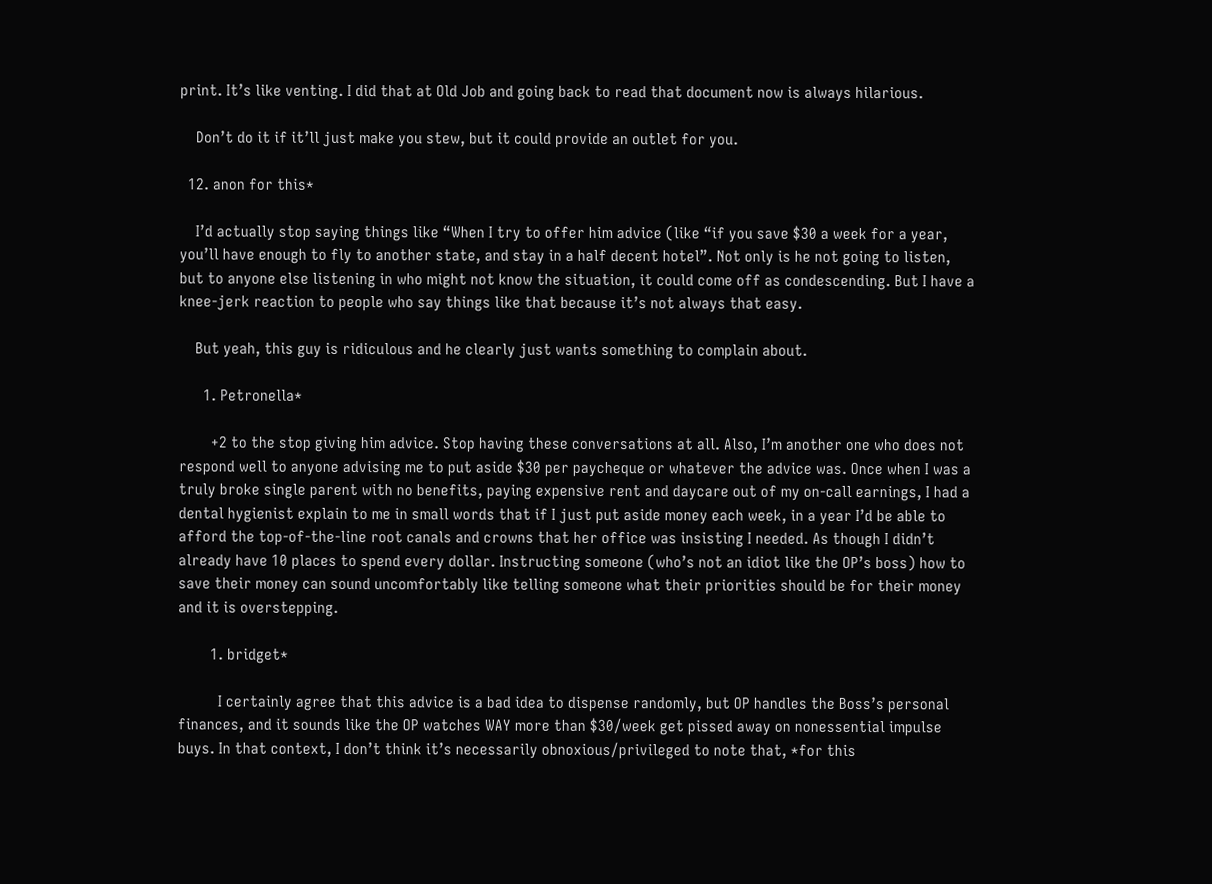print. It’s like venting. I did that at Old Job and going back to read that document now is always hilarious.

    Don’t do it if it’ll just make you stew, but it could provide an outlet for you.

  12. anon for this*

    I’d actually stop saying things like “When I try to offer him advice (like “if you save $30 a week for a year, you’ll have enough to fly to another state, and stay in a half decent hotel”. Not only is he not going to listen, but to anyone else listening in who might not know the situation, it could come off as condescending. But I have a knee-jerk reaction to people who say things like that because it’s not always that easy.

    But yeah, this guy is ridiculous and he clearly just wants something to complain about.

      1. Petronella*

        +2 to the stop giving him advice. Stop having these conversations at all. Also, I’m another one who does not respond well to anyone advising me to put aside $30 per paycheque or whatever the advice was. Once when I was a truly broke single parent with no benefits, paying expensive rent and daycare out of my on-call earnings, I had a dental hygienist explain to me in small words that if I just put aside money each week, in a year I’d be able to afford the top-of-the-line root canals and crowns that her office was insisting I needed. As though I didn’t already have 10 places to spend every dollar. Instructing someone (who’s not an idiot like the OP’s boss) how to save their money can sound uncomfortably like telling someone what their priorities should be for their money and it is overstepping.

        1. bridget*

          I certainly agree that this advice is a bad idea to dispense randomly, but OP handles the Boss’s personal finances, and it sounds like the OP watches WAY more than $30/week get pissed away on nonessential impulse buys. In that context, I don’t think it’s necessarily obnoxious/privileged to note that, *for this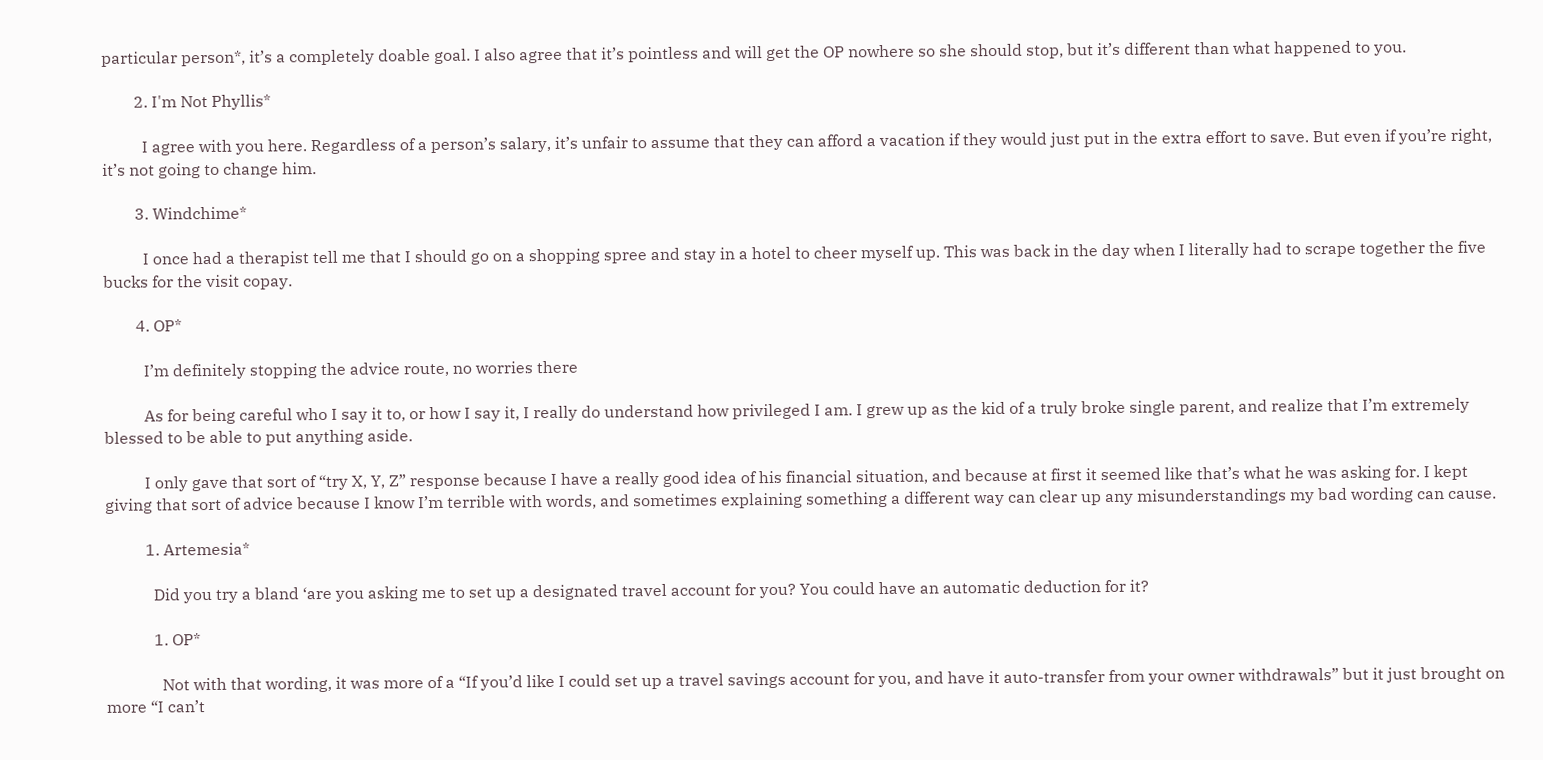particular person*, it’s a completely doable goal. I also agree that it’s pointless and will get the OP nowhere so she should stop, but it’s different than what happened to you.

        2. I'm Not Phyllis*

          I agree with you here. Regardless of a person’s salary, it’s unfair to assume that they can afford a vacation if they would just put in the extra effort to save. But even if you’re right, it’s not going to change him.

        3. Windchime*

          I once had a therapist tell me that I should go on a shopping spree and stay in a hotel to cheer myself up. This was back in the day when I literally had to scrape together the five bucks for the visit copay.

        4. OP*

          I’m definitely stopping the advice route, no worries there

          As for being careful who I say it to, or how I say it, I really do understand how privileged I am. I grew up as the kid of a truly broke single parent, and realize that I’m extremely blessed to be able to put anything aside.

          I only gave that sort of “try X, Y, Z” response because I have a really good idea of his financial situation, and because at first it seemed like that’s what he was asking for. I kept giving that sort of advice because I know I’m terrible with words, and sometimes explaining something a different way can clear up any misunderstandings my bad wording can cause.

          1. Artemesia*

            Did you try a bland ‘are you asking me to set up a designated travel account for you? You could have an automatic deduction for it?

            1. OP*

              Not with that wording, it was more of a “If you’d like I could set up a travel savings account for you, and have it auto-transfer from your owner withdrawals” but it just brought on more “I can’t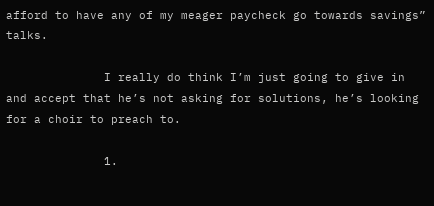afford to have any of my meager paycheck go towards savings” talks.

              I really do think I’m just going to give in and accept that he’s not asking for solutions, he’s looking for a choir to preach to.

              1.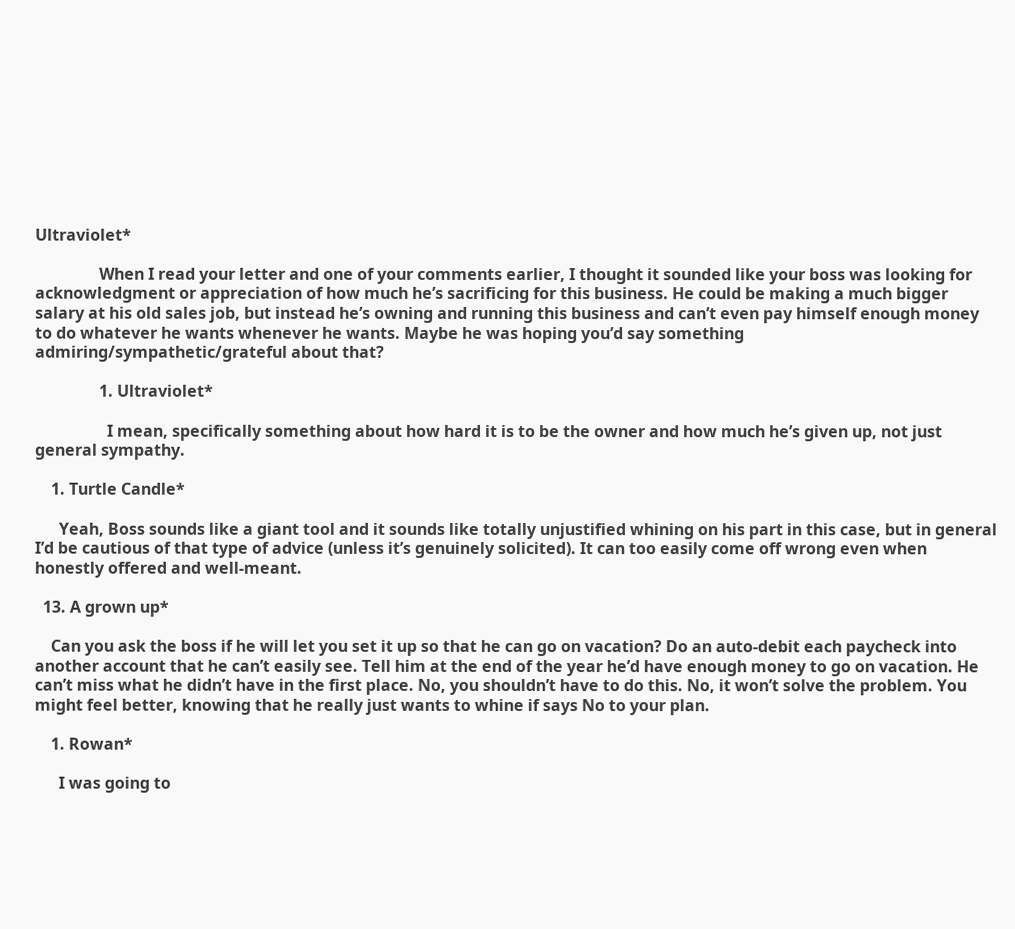Ultraviolet*

                When I read your letter and one of your comments earlier, I thought it sounded like your boss was looking for acknowledgment or appreciation of how much he’s sacrificing for this business. He could be making a much bigger salary at his old sales job, but instead he’s owning and running this business and can’t even pay himself enough money to do whatever he wants whenever he wants. Maybe he was hoping you’d say something admiring/sympathetic/grateful about that?

                1. Ultraviolet*

                  I mean, specifically something about how hard it is to be the owner and how much he’s given up, not just general sympathy.

    1. Turtle Candle*

      Yeah, Boss sounds like a giant tool and it sounds like totally unjustified whining on his part in this case, but in general I’d be cautious of that type of advice (unless it’s genuinely solicited). It can too easily come off wrong even when honestly offered and well-meant.

  13. A grown up*

    Can you ask the boss if he will let you set it up so that he can go on vacation? Do an auto-debit each paycheck into another account that he can’t easily see. Tell him at the end of the year he’d have enough money to go on vacation. He can’t miss what he didn’t have in the first place. No, you shouldn’t have to do this. No, it won’t solve the problem. You might feel better, knowing that he really just wants to whine if says No to your plan.

    1. Rowan*

      I was going to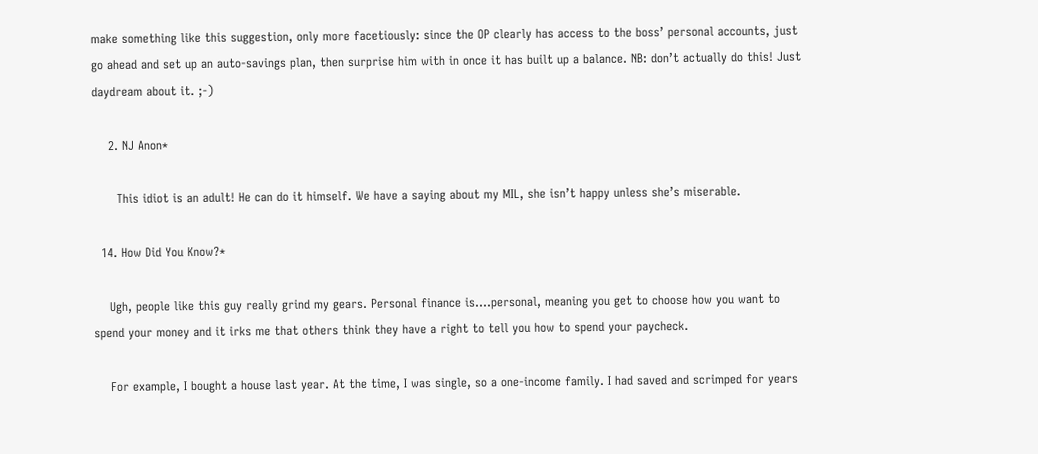make something like this suggestion, only more facetiously: since the OP clearly has access to the boss’ personal accounts, just go ahead and set up an auto-savings plan, then surprise him with in once it has built up a balance. NB: don’t actually do this! Just daydream about it. ;-)

    2. NJ Anon*

      This idiot is an adult! He can do it himself. We have a saying about my MIL, she isn’t happy unless she’s miserable.

  14. How Did You Know?*

    Ugh, people like this guy really grind my gears. Personal finance is….personal, meaning you get to choose how you want to spend your money and it irks me that others think they have a right to tell you how to spend your paycheck.

    For example, I bought a house last year. At the time, I was single, so a one-income family. I had saved and scrimped for years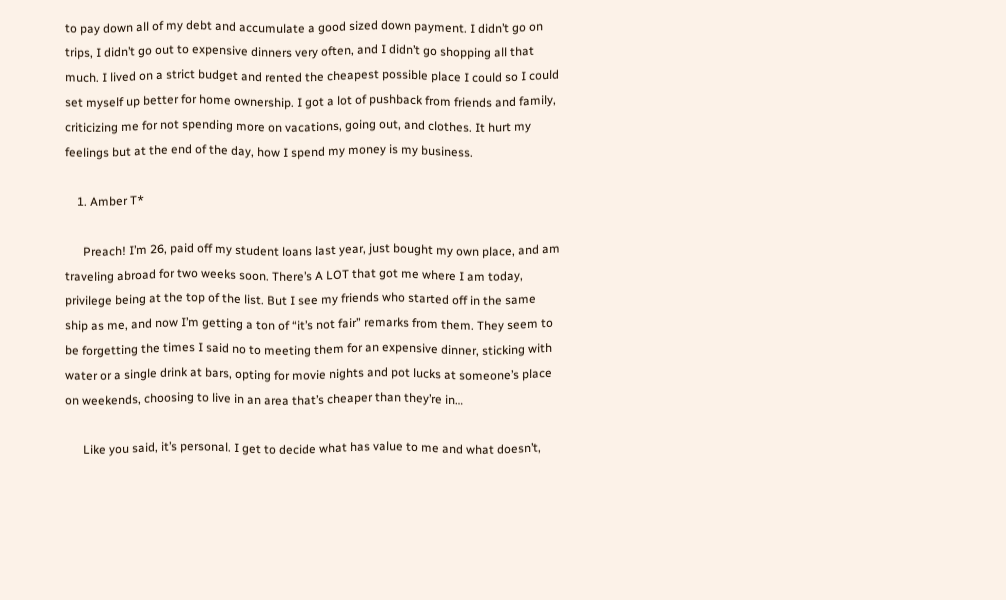to pay down all of my debt and accumulate a good sized down payment. I didn’t go on trips, I didn’t go out to expensive dinners very often, and I didn’t go shopping all that much. I lived on a strict budget and rented the cheapest possible place I could so I could set myself up better for home ownership. I got a lot of pushback from friends and family, criticizing me for not spending more on vacations, going out, and clothes. It hurt my feelings but at the end of the day, how I spend my money is my business.

    1. Amber T*

      Preach! I’m 26, paid off my student loans last year, just bought my own place, and am traveling abroad for two weeks soon. There’s A LOT that got me where I am today, privilege being at the top of the list. But I see my friends who started off in the same ship as me, and now I’m getting a ton of “it’s not fair” remarks from them. They seem to be forgetting the times I said no to meeting them for an expensive dinner, sticking with water or a single drink at bars, opting for movie nights and pot lucks at someone’s place on weekends, choosing to live in an area that’s cheaper than they’re in…

      Like you said, it’s personal. I get to decide what has value to me and what doesn’t,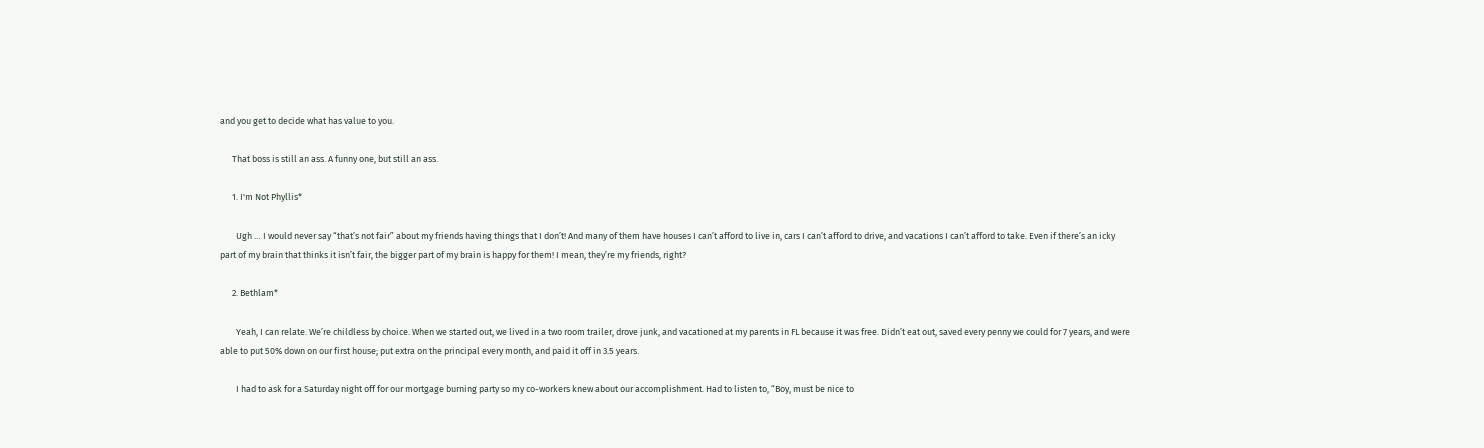and you get to decide what has value to you.

      That boss is still an ass. A funny one, but still an ass.

      1. I'm Not Phyllis*

        Ugh … I would never say “that’s not fair” about my friends having things that I don’t! And many of them have houses I can’t afford to live in, cars I can’t afford to drive, and vacations I can’t afford to take. Even if there’s an icky part of my brain that thinks it isn’t fair, the bigger part of my brain is happy for them! I mean, they’re my friends, right?

      2. Bethlam*

        Yeah, I can relate. We’re childless by choice. When we started out, we lived in a two room trailer, drove junk, and vacationed at my parents in FL because it was free. Didn’t eat out, saved every penny we could for 7 years, and were able to put 50% down on our first house; put extra on the principal every month, and paid it off in 3.5 years.

        I had to ask for a Saturday night off for our mortgage burning party so my co-workers knew about our accomplishment. Had to listen to, “Boy, must be nice to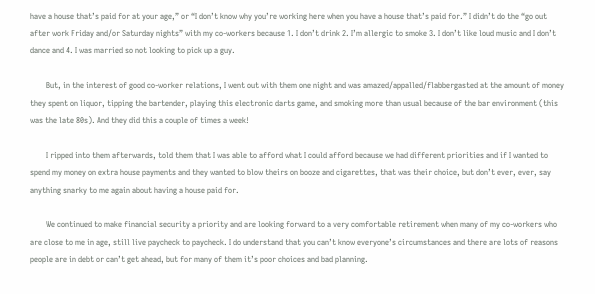have a house that’s paid for at your age,” or “I don’t know why you’re working here when you have a house that’s paid for.” I didn’t do the “go out after work Friday and/or Saturday nights” with my co-workers because 1. I don’t drink 2. I’m allergic to smoke 3. I don’t like loud music and I don’t dance and 4. I was married so not looking to pick up a guy.

        But, in the interest of good co-worker relations, I went out with them one night and was amazed/appalled/flabbergasted at the amount of money they spent on liquor, tipping the bartender, playing this electronic darts game, and smoking more than usual because of the bar environment (this was the late 80s). And they did this a couple of times a week!

        I ripped into them afterwards, told them that I was able to afford what I could afford because we had different priorities and if I wanted to spend my money on extra house payments and they wanted to blow theirs on booze and cigarettes, that was their choice, but don’t ever, ever, say anything snarky to me again about having a house paid for.

        We continued to make financial security a priority and are looking forward to a very comfortable retirement when many of my co-workers who are close to me in age, still live paycheck to paycheck. I do understand that you can’t know everyone’s circumstances and there are lots of reasons people are in debt or can’t get ahead, but for many of them it’s poor choices and bad planning.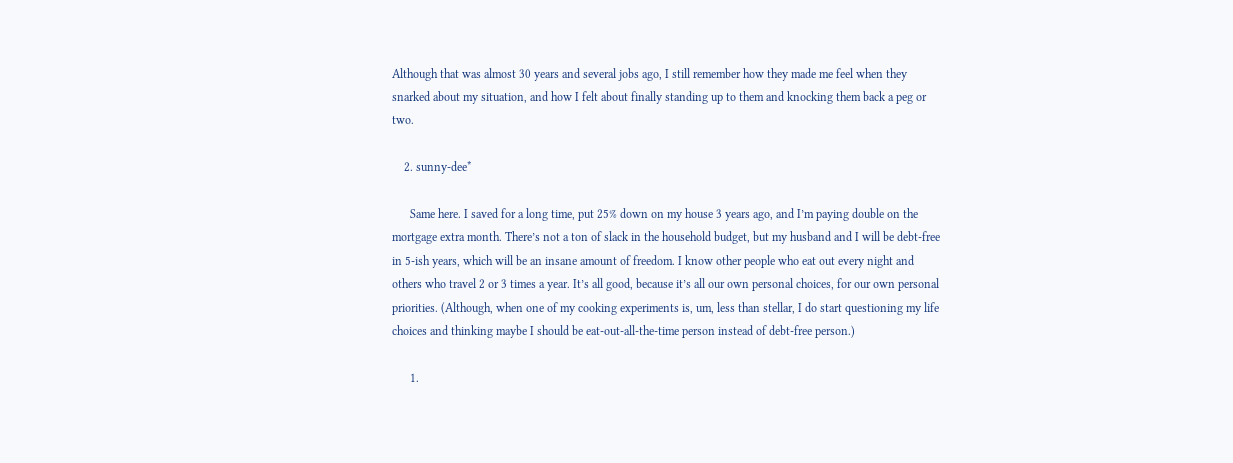Although that was almost 30 years and several jobs ago, I still remember how they made me feel when they snarked about my situation, and how I felt about finally standing up to them and knocking them back a peg or two.

    2. sunny-dee*

      Same here. I saved for a long time, put 25% down on my house 3 years ago, and I’m paying double on the mortgage extra month. There’s not a ton of slack in the household budget, but my husband and I will be debt-free in 5-ish years, which will be an insane amount of freedom. I know other people who eat out every night and others who travel 2 or 3 times a year. It’s all good, because it’s all our own personal choices, for our own personal priorities. (Although, when one of my cooking experiments is, um, less than stellar, I do start questioning my life choices and thinking maybe I should be eat-out-all-the-time person instead of debt-free person.)

      1.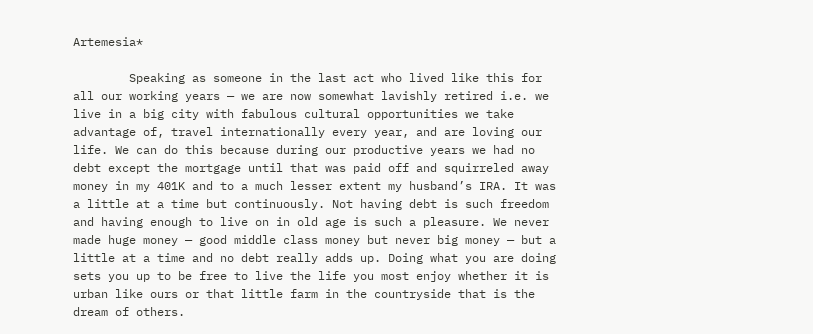Artemesia*

        Speaking as someone in the last act who lived like this for all our working years — we are now somewhat lavishly retired i.e. we live in a big city with fabulous cultural opportunities we take advantage of, travel internationally every year, and are loving our life. We can do this because during our productive years we had no debt except the mortgage until that was paid off and squirreled away money in my 401K and to a much lesser extent my husband’s IRA. It was a little at a time but continuously. Not having debt is such freedom and having enough to live on in old age is such a pleasure. We never made huge money — good middle class money but never big money — but a little at a time and no debt really adds up. Doing what you are doing sets you up to be free to live the life you most enjoy whether it is urban like ours or that little farm in the countryside that is the dream of others.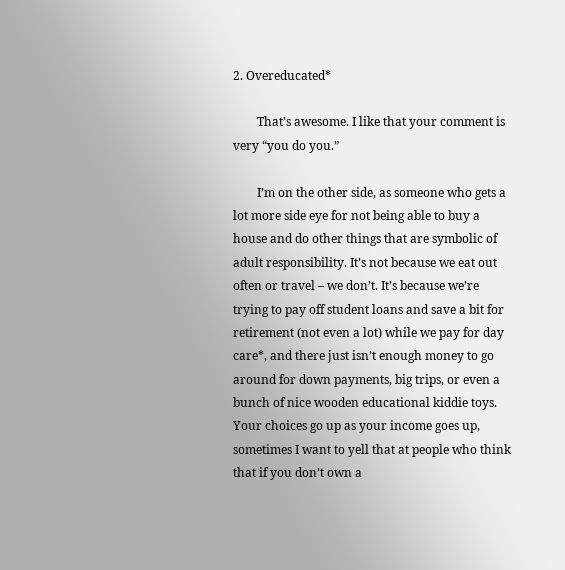2. Overeducated*

        That’s awesome. I like that your comment is very “you do you.”

        I’m on the other side, as someone who gets a lot more side eye for not being able to buy a house and do other things that are symbolic of adult responsibility. It’s not because we eat out often or travel – we don’t. It’s because we’re trying to pay off student loans and save a bit for retirement (not even a lot) while we pay for day care*, and there just isn’t enough money to go around for down payments, big trips, or even a bunch of nice wooden educational kiddie toys. Your choices go up as your income goes up, sometimes I want to yell that at people who think that if you don’t own a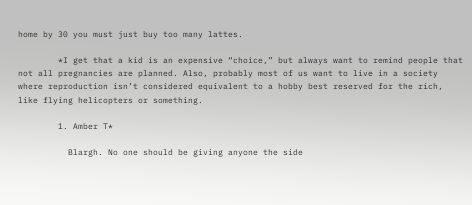home by 30 you must just buy too many lattes.

        *I get that a kid is an expensive “choice,” but always want to remind people that not all pregnancies are planned. Also, probably most of us want to live in a society where reproduction isn’t considered equivalent to a hobby best reserved for the rich, like flying helicopters or something.

        1. Amber T*

          Blargh. No one should be giving anyone the side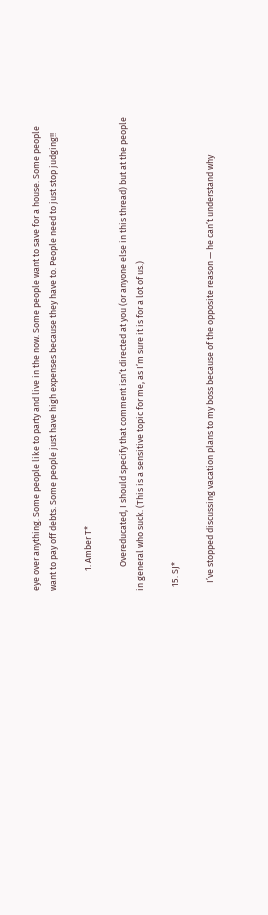eye over anything. Some people like to party and live in the now. Some people want to save for a house. Some people want to pay off debts. Some people just have high expenses because they have to. People need to just stop judging!!

          1. Amber T*

            Overeducated, I should specify that comment isn’t directed at you (or anyone else in this thread) but at the people in general who suck. (This is a sensitive topic for me, as I’m sure it is for a lot of us.)

  15. SJ*

    I’ve stopped discussing vacation plans to my boss because of the opposite reason — he can’t understand why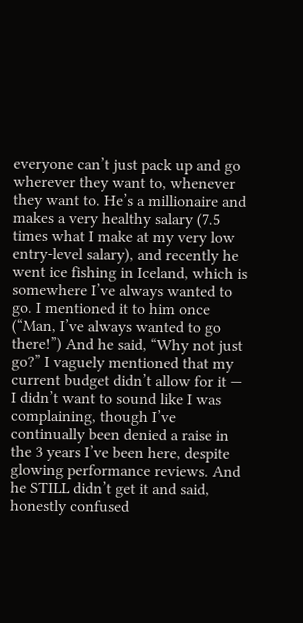everyone can’t just pack up and go wherever they want to, whenever they want to. He’s a millionaire and makes a very healthy salary (7.5 times what I make at my very low entry-level salary), and recently he went ice fishing in Iceland, which is somewhere I’ve always wanted to go. I mentioned it to him once (“Man, I’ve always wanted to go there!”) And he said, “Why not just go?” I vaguely mentioned that my current budget didn’t allow for it — I didn’t want to sound like I was complaining, though I’ve continually been denied a raise in the 3 years I’ve been here, despite glowing performance reviews. And he STILL didn’t get it and said, honestly confused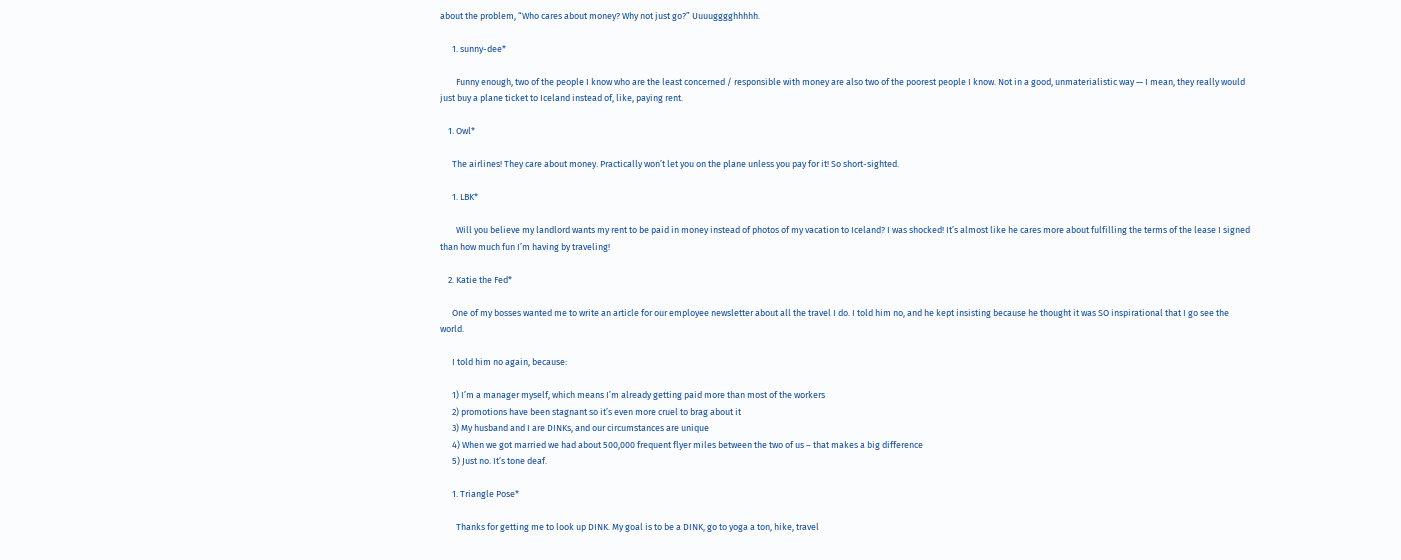about the problem, “Who cares about money? Why not just go?” Uuuugggghhhhh.

      1. sunny-dee*

        Funny enough, two of the people I know who are the least concerned / responsible with money are also two of the poorest people I know. Not in a good, unmaterialistic way — I mean, they really would just buy a plane ticket to Iceland instead of, like, paying rent.

    1. Owl*

      The airlines! They care about money. Practically won’t let you on the plane unless you pay for it! So short-sighted.

      1. LBK*

        Will you believe my landlord wants my rent to be paid in money instead of photos of my vacation to Iceland? I was shocked! It’s almost like he cares more about fulfilling the terms of the lease I signed than how much fun I’m having by traveling!

    2. Katie the Fed*

      One of my bosses wanted me to write an article for our employee newsletter about all the travel I do. I told him no, and he kept insisting because he thought it was SO inspirational that I go see the world.

      I told him no again, because:

      1) I’m a manager myself, which means I’m already getting paid more than most of the workers
      2) promotions have been stagnant so it’s even more cruel to brag about it
      3) My husband and I are DINKs, and our circumstances are unique
      4) When we got married we had about 500,000 frequent flyer miles between the two of us – that makes a big difference
      5) Just no. It’s tone deaf.

      1. Triangle Pose*

        Thanks for getting me to look up DINK. My goal is to be a DINK, go to yoga a ton, hike, travel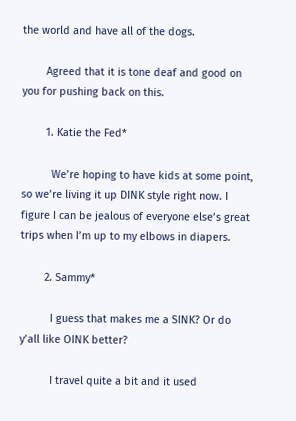the world and have all of the dogs.

        Agreed that it is tone deaf and good on you for pushing back on this.

        1. Katie the Fed*

          We’re hoping to have kids at some point, so we’re living it up DINK style right now. I figure I can be jealous of everyone else’s great trips when I’m up to my elbows in diapers.

        2. Sammy*

          I guess that makes me a SINK? Or do y’all like OINK better?

          I travel quite a bit and it used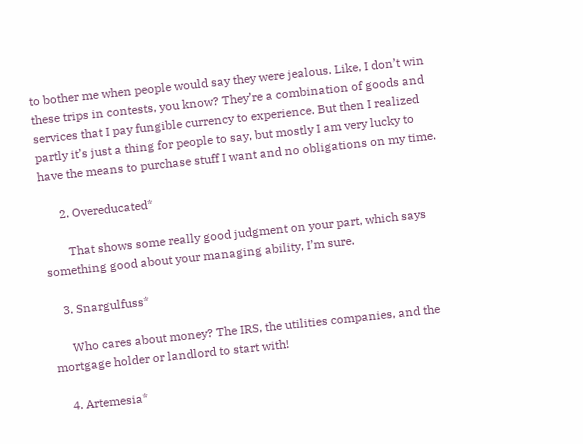to bother me when people would say they were jealous. Like, I don’t win these trips in contests, you know? They’re a combination of goods and services that I pay fungible currency to experience. But then I realized partly it’s just a thing for people to say, but mostly I am very lucky to have the means to purchase stuff I want and no obligations on my time.

      2. Overeducated*

        That shows some really good judgment on your part, which says something good about your managing ability, I’m sure.

    3. Snargulfuss*

      Who cares about money? The IRS, the utilities companies, and the mortgage holder or landlord to start with!

    4. Artemesia*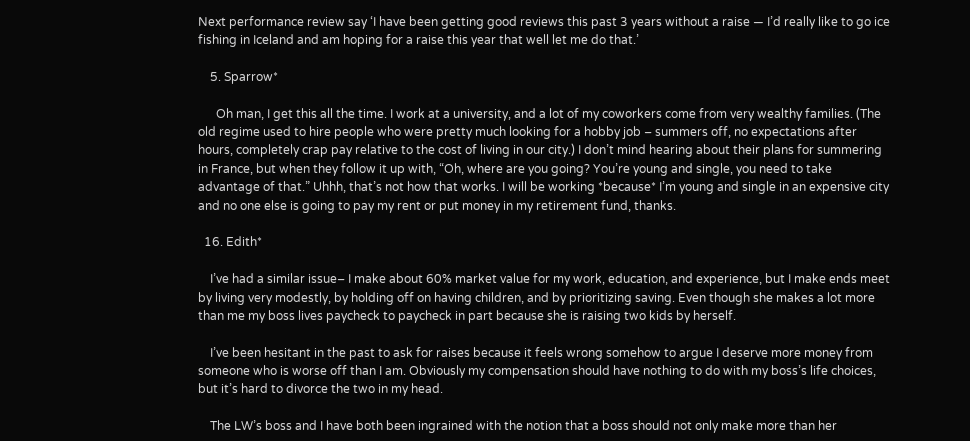Next performance review say ‘I have been getting good reviews this past 3 years without a raise — I’d really like to go ice fishing in Iceland and am hoping for a raise this year that well let me do that.’

    5. Sparrow*

      Oh man, I get this all the time. I work at a university, and a lot of my coworkers come from very wealthy families. (The old regime used to hire people who were pretty much looking for a hobby job – summers off, no expectations after hours, completely crap pay relative to the cost of living in our city.) I don’t mind hearing about their plans for summering in France, but when they follow it up with, “Oh, where are you going? You’re young and single, you need to take advantage of that.” Uhhh, that’s not how that works. I will be working *because* I’m young and single in an expensive city and no one else is going to pay my rent or put money in my retirement fund, thanks.

  16. Edith*

    I’ve had a similar issue– I make about 60% market value for my work, education, and experience, but I make ends meet by living very modestly, by holding off on having children, and by prioritizing saving. Even though she makes a lot more than me my boss lives paycheck to paycheck in part because she is raising two kids by herself.

    I’ve been hesitant in the past to ask for raises because it feels wrong somehow to argue I deserve more money from someone who is worse off than I am. Obviously my compensation should have nothing to do with my boss’s life choices, but it’s hard to divorce the two in my head.

    The LW’s boss and I have both been ingrained with the notion that a boss should not only make more than her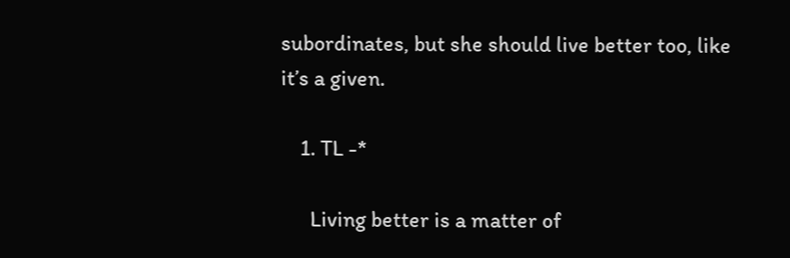subordinates, but she should live better too, like it’s a given.

    1. TL -*

      Living better is a matter of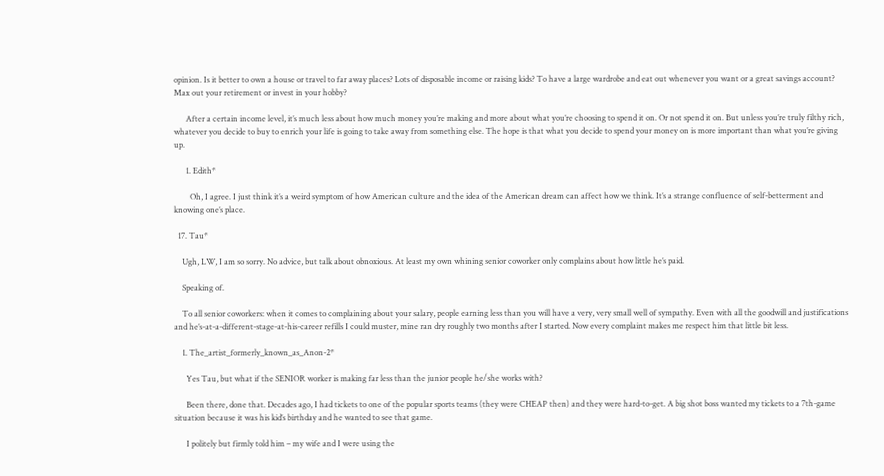opinion. Is it better to own a house or travel to far away places? Lots of disposable income or raising kids? To have a large wardrobe and eat out whenever you want or a great savings account? Max out your retirement or invest in your hobby?

      After a certain income level, it’s much less about how much money you’re making and more about what you’re choosing to spend it on. Or not spend it on. But unless you’re truly filthy rich, whatever you decide to buy to enrich your life is going to take away from something else. The hope is that what you decide to spend your money on is more important than what you’re giving up.

      1. Edith*

        Oh, I agree. I just think it’s a weird symptom of how American culture and the idea of the American dream can affect how we think. It’s a strange confluence of self-betterment and knowing one’s place.

  17. Tau*

    Ugh, LW, I am so sorry. No advice, but talk about obnoxious. At least my own whining senior coworker only complains about how little he’s paid.

    Speaking of.

    To all senior coworkers: when it comes to complaining about your salary, people earning less than you will have a very, very small well of sympathy. Even with all the goodwill and justifications and he’s-at-a-different-stage-at-his-career refills I could muster, mine ran dry roughly two months after I started. Now every complaint makes me respect him that little bit less.

    1. The_artist_formerly_known_as_Anon-2*

      Yes Tau, but what if the SENIOR worker is making far less than the junior people he/she works with?

      Been there, done that. Decades ago, I had tickets to one of the popular sports teams (they were CHEAP then) and they were hard-to-get. A big shot boss wanted my tickets to a 7th-game situation because it was his kid’s birthday and he wanted to see that game.

      I politely but firmly told him – my wife and I were using the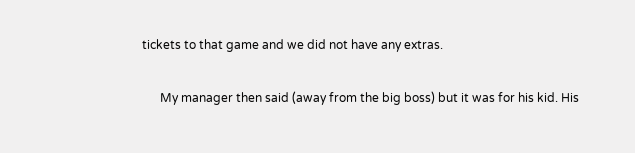tickets to that game and we did not have any extras.

      My manager then said (away from the big boss) but it was for his kid. His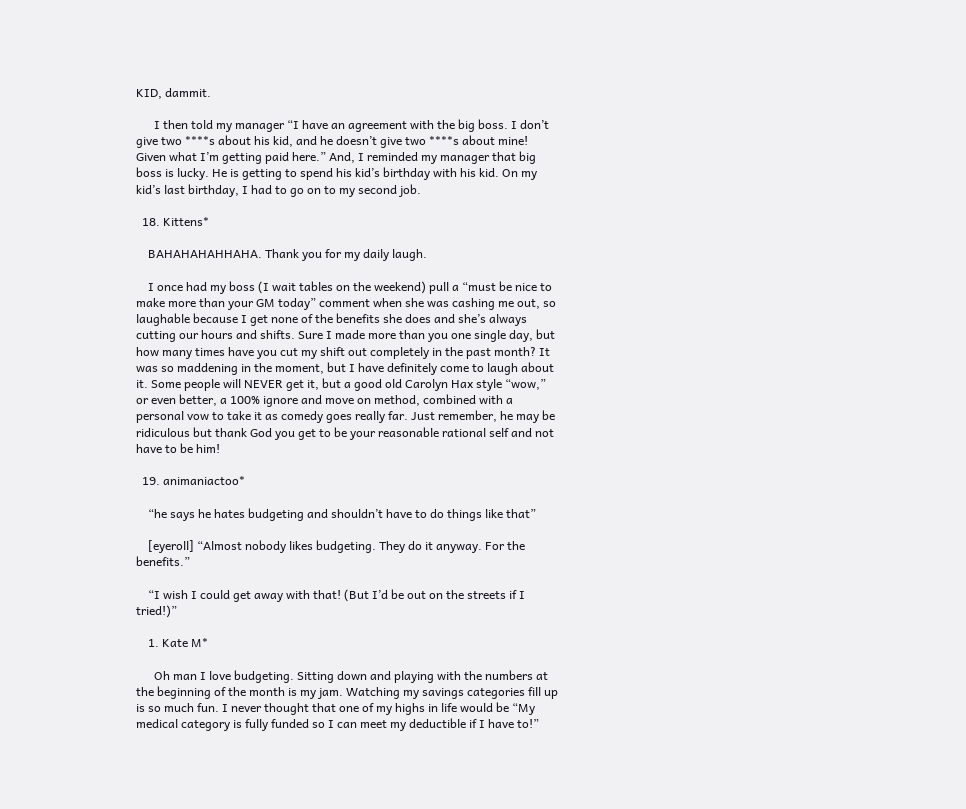KID, dammit.

      I then told my manager “I have an agreement with the big boss. I don’t give two ****s about his kid, and he doesn’t give two ****s about mine! Given what I’m getting paid here.” And, I reminded my manager that big boss is lucky. He is getting to spend his kid’s birthday with his kid. On my kid’s last birthday, I had to go on to my second job.

  18. Kittens*

    BAHAHAHAHHAHA. Thank you for my daily laugh.

    I once had my boss (I wait tables on the weekend) pull a “must be nice to make more than your GM today” comment when she was cashing me out, so laughable because I get none of the benefits she does and she’s always cutting our hours and shifts. Sure I made more than you one single day, but how many times have you cut my shift out completely in the past month? It was so maddening in the moment, but I have definitely come to laugh about it. Some people will NEVER get it, but a good old Carolyn Hax style “wow,” or even better, a 100% ignore and move on method, combined with a personal vow to take it as comedy goes really far. Just remember, he may be ridiculous but thank God you get to be your reasonable rational self and not have to be him!

  19. animaniactoo*

    “he says he hates budgeting and shouldn’t have to do things like that”

    [eyeroll] “Almost nobody likes budgeting. They do it anyway. For the benefits.”

    “I wish I could get away with that! (But I’d be out on the streets if I tried!)”

    1. Kate M*

      Oh man I love budgeting. Sitting down and playing with the numbers at the beginning of the month is my jam. Watching my savings categories fill up is so much fun. I never thought that one of my highs in life would be “My medical category is fully funded so I can meet my deductible if I have to!”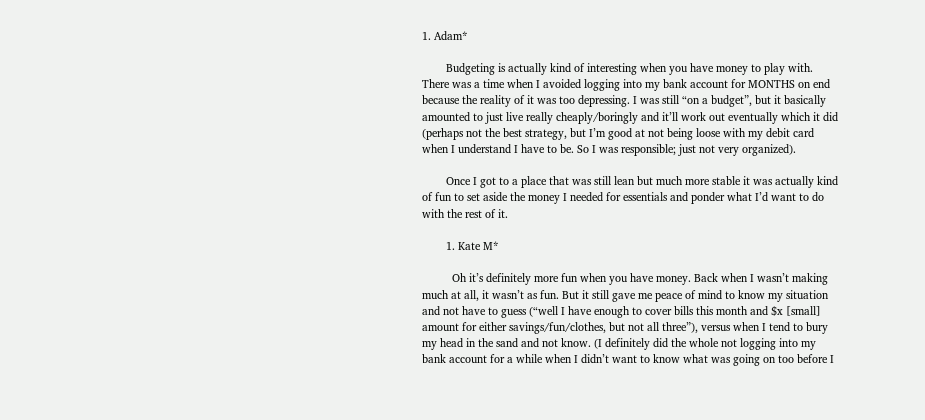1. Adam*

        Budgeting is actually kind of interesting when you have money to play with. There was a time when I avoided logging into my bank account for MONTHS on end because the reality of it was too depressing. I was still “on a budget”, but it basically amounted to just live really cheaply/boringly and it’ll work out eventually which it did (perhaps not the best strategy, but I’m good at not being loose with my debit card when I understand I have to be. So I was responsible; just not very organized).

        Once I got to a place that was still lean but much more stable it was actually kind of fun to set aside the money I needed for essentials and ponder what I’d want to do with the rest of it.

        1. Kate M*

          Oh it’s definitely more fun when you have money. Back when I wasn’t making much at all, it wasn’t as fun. But it still gave me peace of mind to know my situation and not have to guess (“well I have enough to cover bills this month and $x [small] amount for either savings/fun/clothes, but not all three”), versus when I tend to bury my head in the sand and not know. (I definitely did the whole not logging into my bank account for a while when I didn’t want to know what was going on too before I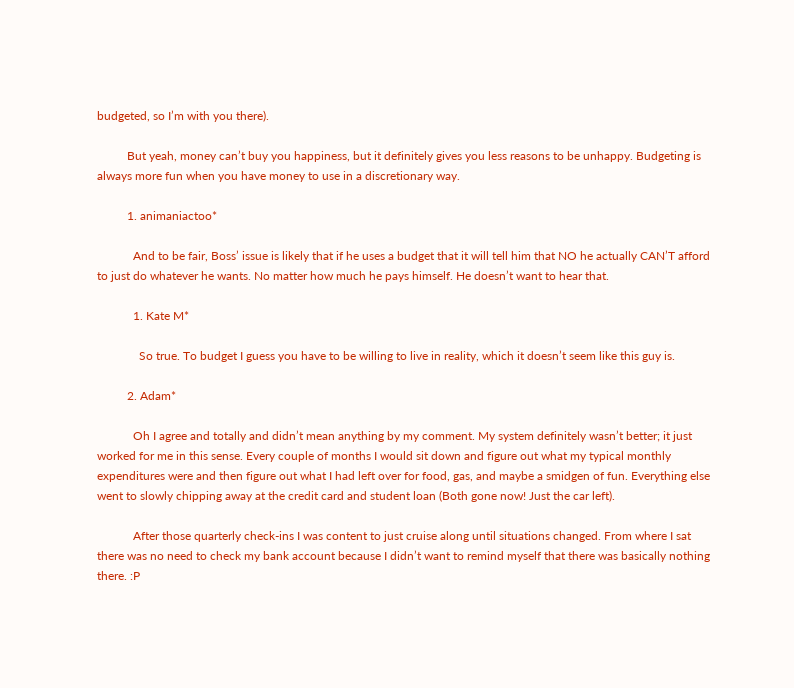budgeted, so I’m with you there).

          But yeah, money can’t buy you happiness, but it definitely gives you less reasons to be unhappy. Budgeting is always more fun when you have money to use in a discretionary way.

          1. animaniactoo*

            And to be fair, Boss’ issue is likely that if he uses a budget that it will tell him that NO he actually CAN’T afford to just do whatever he wants. No matter how much he pays himself. He doesn’t want to hear that.

            1. Kate M*

              So true. To budget I guess you have to be willing to live in reality, which it doesn’t seem like this guy is.

          2. Adam*

            Oh I agree and totally and didn’t mean anything by my comment. My system definitely wasn’t better; it just worked for me in this sense. Every couple of months I would sit down and figure out what my typical monthly expenditures were and then figure out what I had left over for food, gas, and maybe a smidgen of fun. Everything else went to slowly chipping away at the credit card and student loan (Both gone now! Just the car left).

            After those quarterly check-ins I was content to just cruise along until situations changed. From where I sat there was no need to check my bank account because I didn’t want to remind myself that there was basically nothing there. :P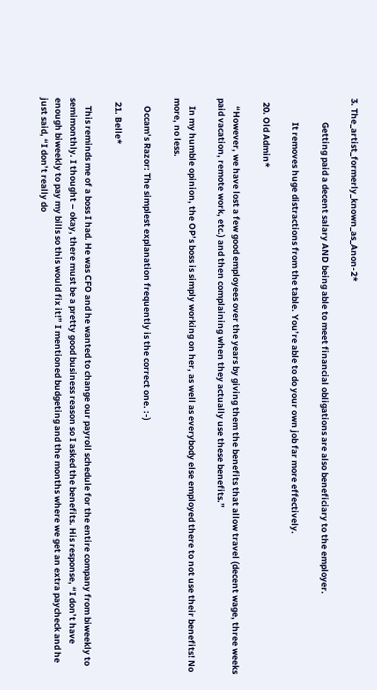3. The_artist_formerly_known_as_Anon-2*

            Getting paid a decent salary AND being able to meet financial obligations are also beneficiary to the employer.

            It removes huge distractions from the table. You’re able to do your own job far more effectively.

  20. Old Admin*

    “However, we have lost a few good employees over the years by giving them the benefits that allow travel (decent wage, three weeks paid vacation, remote work, etc.) and then complaining when they actually use these benefits.”

    In my humble opinion, the OP’s boss is simply working on her, as well as everybody else employed there to not use their benefits! No more, no less.

    Occam’s Razor: The simplest explanation frequently is the correct one. :-)

  21. Belle*

    This reminds me of a boss I had. He was CFO and he wanted to change our payroll schedule for the entire company from biweekly to semimonthly. I thought – okay, there must be a pretty good business reason so I asked the benefits. His response, “I don’t have enough biweekly to pay my bills so this would fix it!” I mentioned budgeting and the months where we get an extra paycheck and he just said, “I don’t really do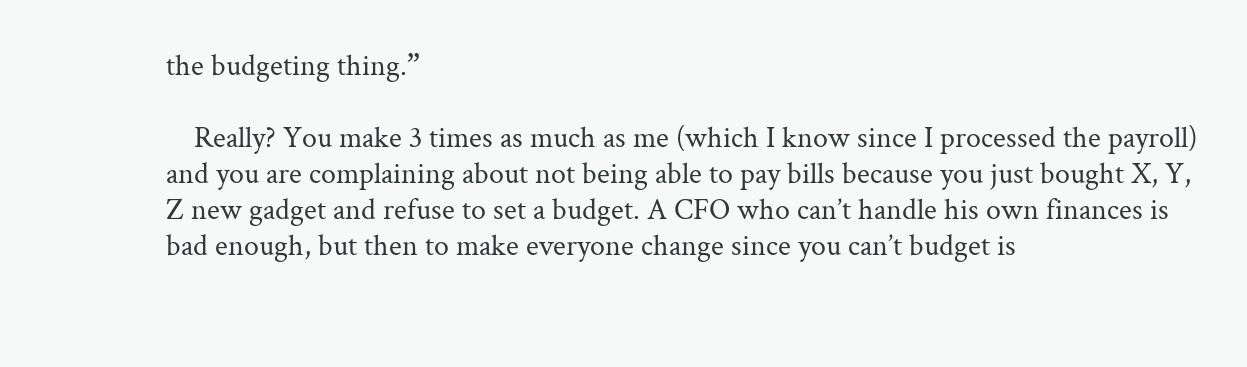the budgeting thing.”

    Really? You make 3 times as much as me (which I know since I processed the payroll) and you are complaining about not being able to pay bills because you just bought X, Y, Z new gadget and refuse to set a budget. A CFO who can’t handle his own finances is bad enough, but then to make everyone change since you can’t budget is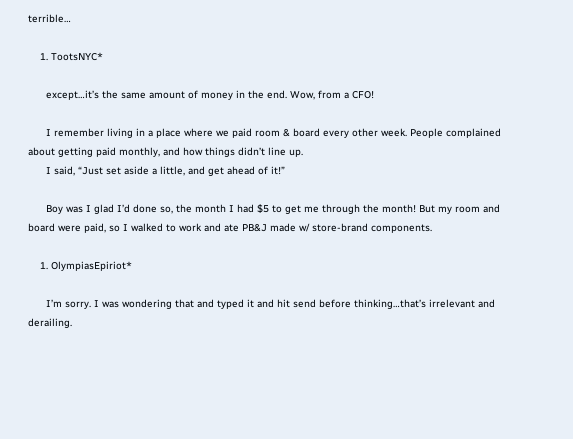terrible…

    1. TootsNYC*

      except…it’s the same amount of money in the end. Wow, from a CFO!

      I remember living in a place where we paid room & board every other week. People complained about getting paid monthly, and how things didn’t line up.
      I said, “Just set aside a little, and get ahead of it!”

      Boy was I glad I’d done so, the month I had $5 to get me through the month! But my room and board were paid, so I walked to work and ate PB&J made w/ store-brand components.

    1. OlympiasEpiriot*

      I’m sorry. I was wondering that and typed it and hit send before thinking…that’s irrelevant and derailing.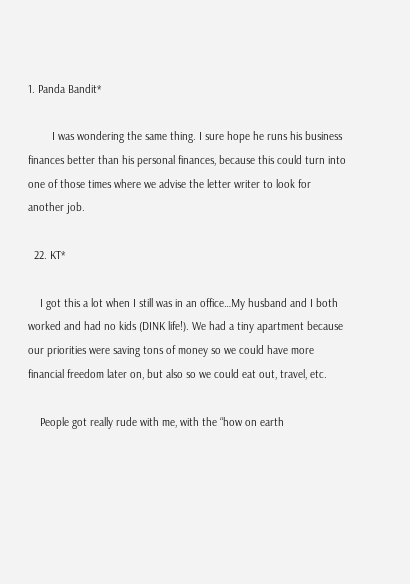1. Panda Bandit*

        I was wondering the same thing. I sure hope he runs his business finances better than his personal finances, because this could turn into one of those times where we advise the letter writer to look for another job.

  22. KT*

    I got this a lot when I still was in an office…My husband and I both worked and had no kids (DINK life!). We had a tiny apartment because our priorities were saving tons of money so we could have more financial freedom later on, but also so we could eat out, travel, etc.

    People got really rude with me, with the “how on earth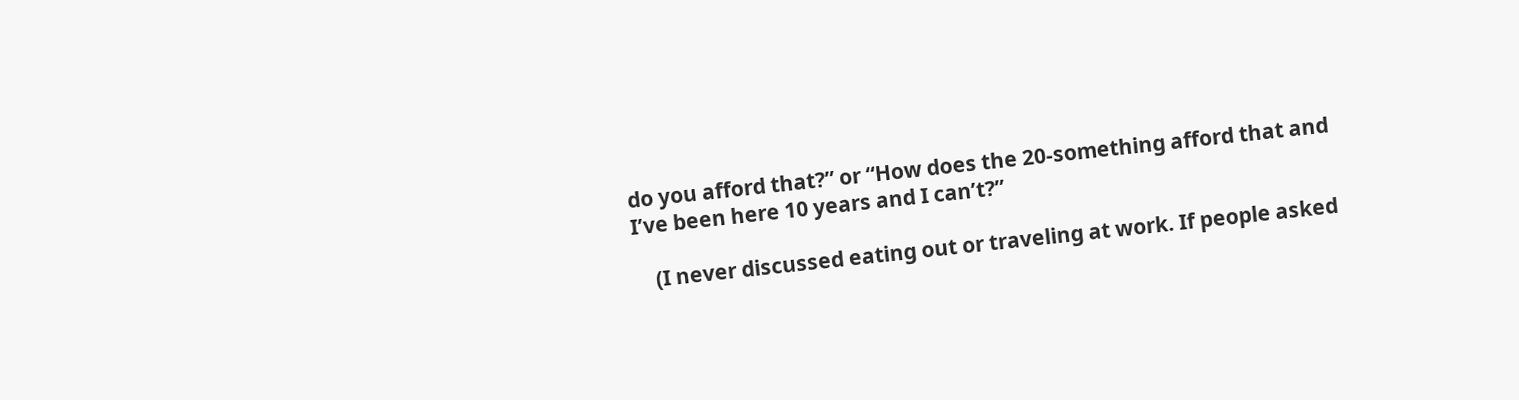do you afford that?” or “How does the 20-something afford that and I’ve been here 10 years and I can’t?”

    (I never discussed eating out or traveling at work. If people asked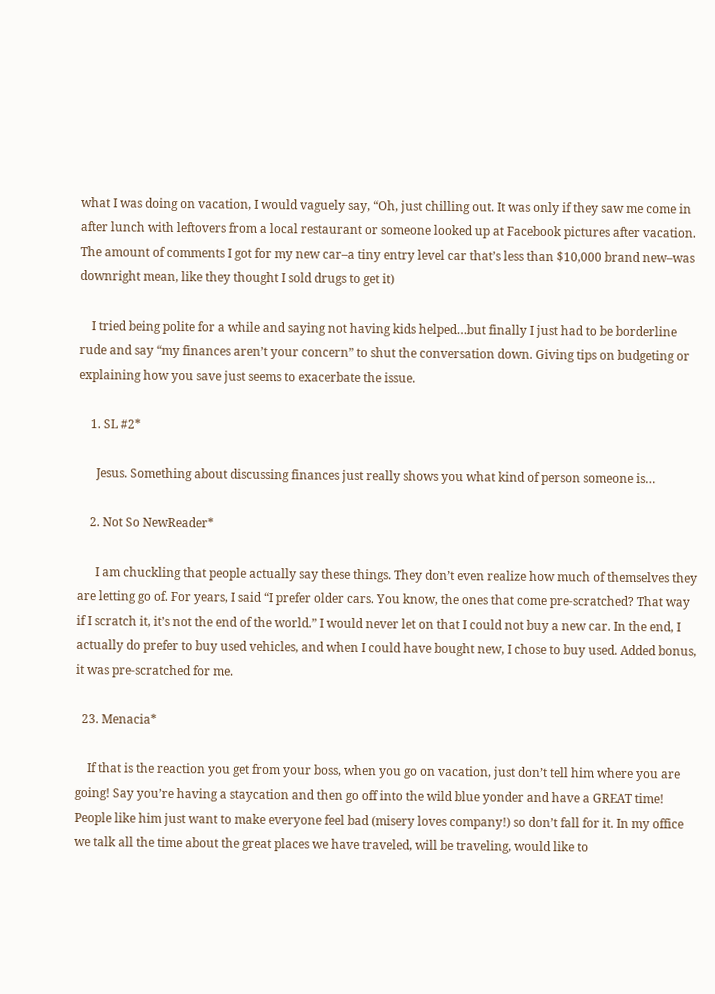what I was doing on vacation, I would vaguely say, “Oh, just chilling out. It was only if they saw me come in after lunch with leftovers from a local restaurant or someone looked up at Facebook pictures after vacation. The amount of comments I got for my new car–a tiny entry level car that’s less than $10,000 brand new–was downright mean, like they thought I sold drugs to get it)

    I tried being polite for a while and saying not having kids helped…but finally I just had to be borderline rude and say “my finances aren’t your concern” to shut the conversation down. Giving tips on budgeting or explaining how you save just seems to exacerbate the issue.

    1. SL #2*

      Jesus. Something about discussing finances just really shows you what kind of person someone is…

    2. Not So NewReader*

      I am chuckling that people actually say these things. They don’t even realize how much of themselves they are letting go of. For years, I said “I prefer older cars. You know, the ones that come pre-scratched? That way if I scratch it, it’s not the end of the world.” I would never let on that I could not buy a new car. In the end, I actually do prefer to buy used vehicles, and when I could have bought new, I chose to buy used. Added bonus, it was pre-scratched for me.

  23. Menacia*

    If that is the reaction you get from your boss, when you go on vacation, just don’t tell him where you are going! Say you’re having a staycation and then go off into the wild blue yonder and have a GREAT time! People like him just want to make everyone feel bad (misery loves company!) so don’t fall for it. In my office we talk all the time about the great places we have traveled, will be traveling, would like to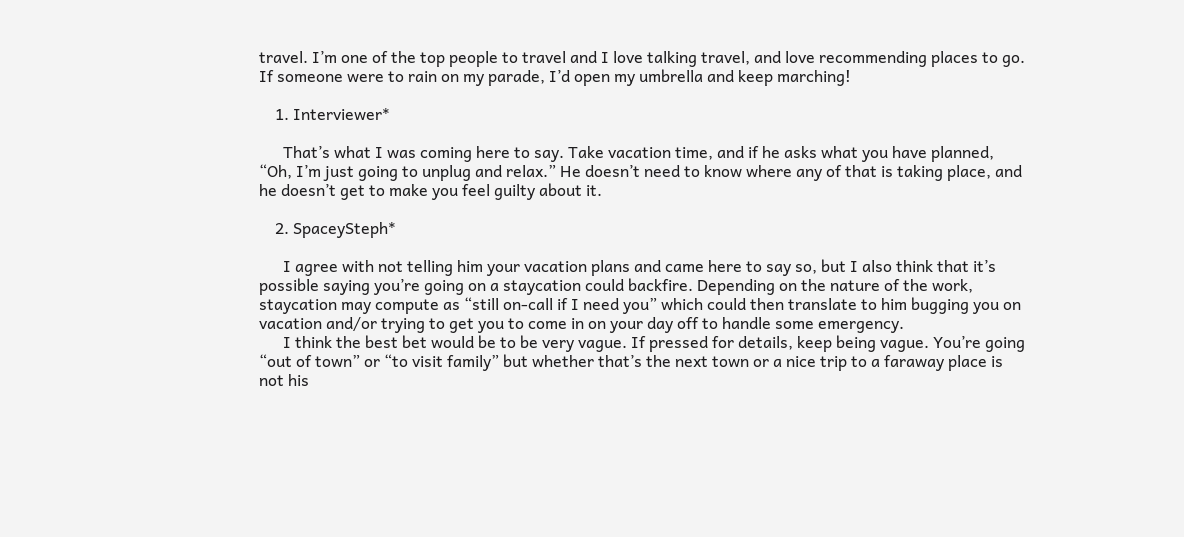travel. I’m one of the top people to travel and I love talking travel, and love recommending places to go. If someone were to rain on my parade, I’d open my umbrella and keep marching!

    1. Interviewer*

      That’s what I was coming here to say. Take vacation time, and if he asks what you have planned, “Oh, I’m just going to unplug and relax.” He doesn’t need to know where any of that is taking place, and he doesn’t get to make you feel guilty about it.

    2. SpaceySteph*

      I agree with not telling him your vacation plans and came here to say so, but I also think that it’s possible saying you’re going on a staycation could backfire. Depending on the nature of the work, staycation may compute as “still on-call if I need you” which could then translate to him bugging you on vacation and/or trying to get you to come in on your day off to handle some emergency.
      I think the best bet would be to be very vague. If pressed for details, keep being vague. You’re going “out of town” or “to visit family” but whether that’s the next town or a nice trip to a faraway place is not his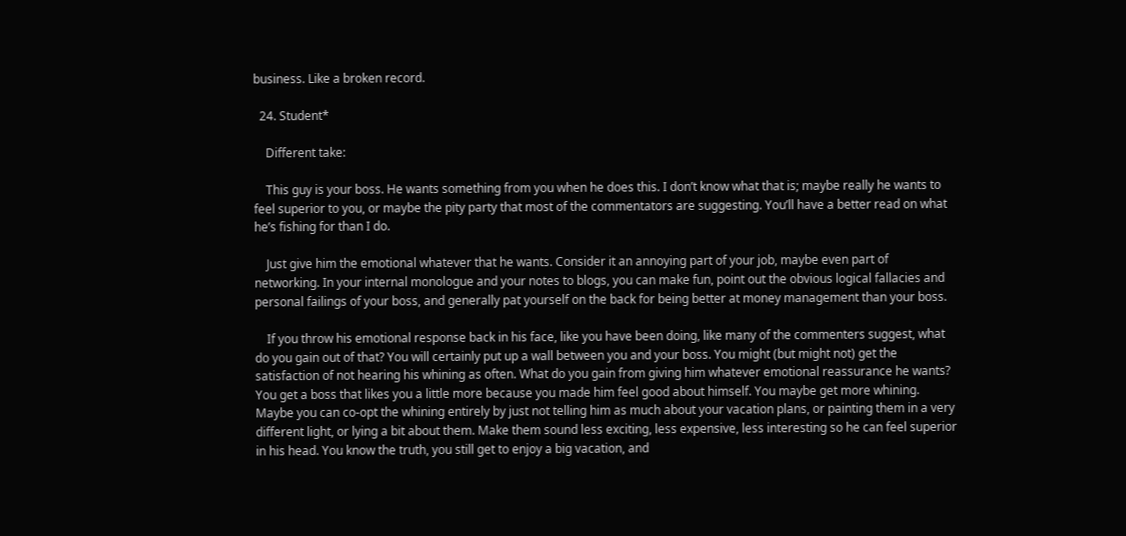business. Like a broken record.

  24. Student*

    Different take:

    This guy is your boss. He wants something from you when he does this. I don’t know what that is; maybe really he wants to feel superior to you, or maybe the pity party that most of the commentators are suggesting. You’ll have a better read on what he’s fishing for than I do.

    Just give him the emotional whatever that he wants. Consider it an annoying part of your job, maybe even part of networking. In your internal monologue and your notes to blogs, you can make fun, point out the obvious logical fallacies and personal failings of your boss, and generally pat yourself on the back for being better at money management than your boss.

    If you throw his emotional response back in his face, like you have been doing, like many of the commenters suggest, what do you gain out of that? You will certainly put up a wall between you and your boss. You might (but might not) get the satisfaction of not hearing his whining as often. What do you gain from giving him whatever emotional reassurance he wants? You get a boss that likes you a little more because you made him feel good about himself. You maybe get more whining. Maybe you can co-opt the whining entirely by just not telling him as much about your vacation plans, or painting them in a very different light, or lying a bit about them. Make them sound less exciting, less expensive, less interesting so he can feel superior in his head. You know the truth, you still get to enjoy a big vacation, and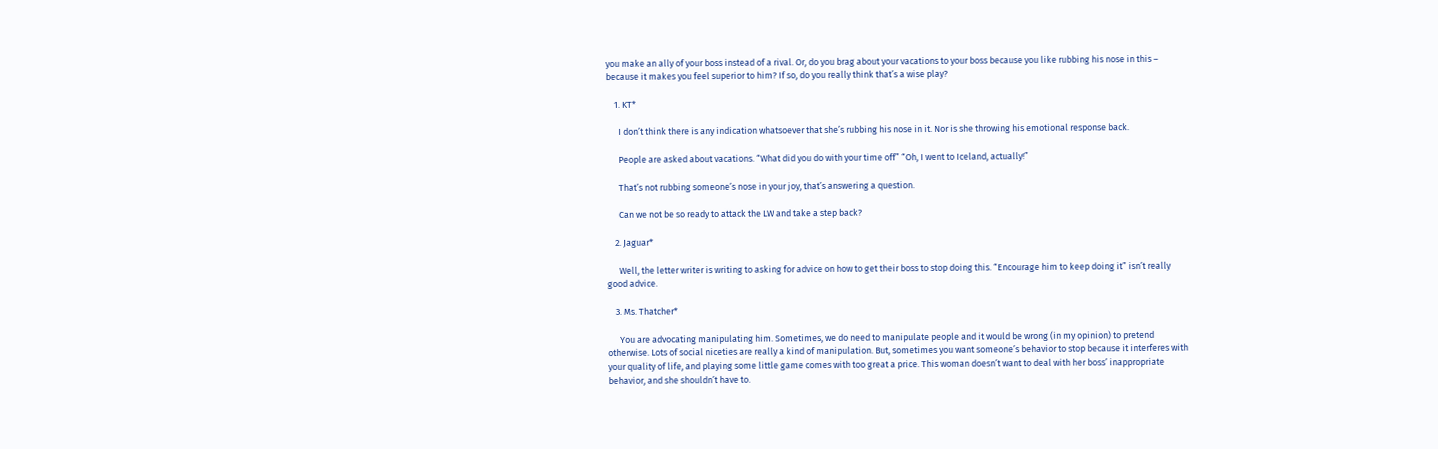you make an ally of your boss instead of a rival. Or, do you brag about your vacations to your boss because you like rubbing his nose in this – because it makes you feel superior to him? If so, do you really think that’s a wise play?

    1. KT*

      I don’t think there is any indication whatsoever that she’s rubbing his nose in it. Nor is she throwing his emotional response back.

      People are asked about vacations. “What did you do with your time off” “Oh, I went to Iceland, actually!”

      That’s not rubbing someone’s nose in your joy, that’s answering a question.

      Can we not be so ready to attack the LW and take a step back?

    2. Jaguar*

      Well, the letter writer is writing to asking for advice on how to get their boss to stop doing this. “Encourage him to keep doing it” isn’t really good advice.

    3. Ms. Thatcher*

      You are advocating manipulating him. Sometimes, we do need to manipulate people and it would be wrong (in my opinion) to pretend otherwise. Lots of social niceties are really a kind of manipulation. But, sometimes you want someone’s behavior to stop because it interferes with your quality of life, and playing some little game comes with too great a price. This woman doesn’t want to deal with her boss’ inappropriate behavior, and she shouldn’t have to.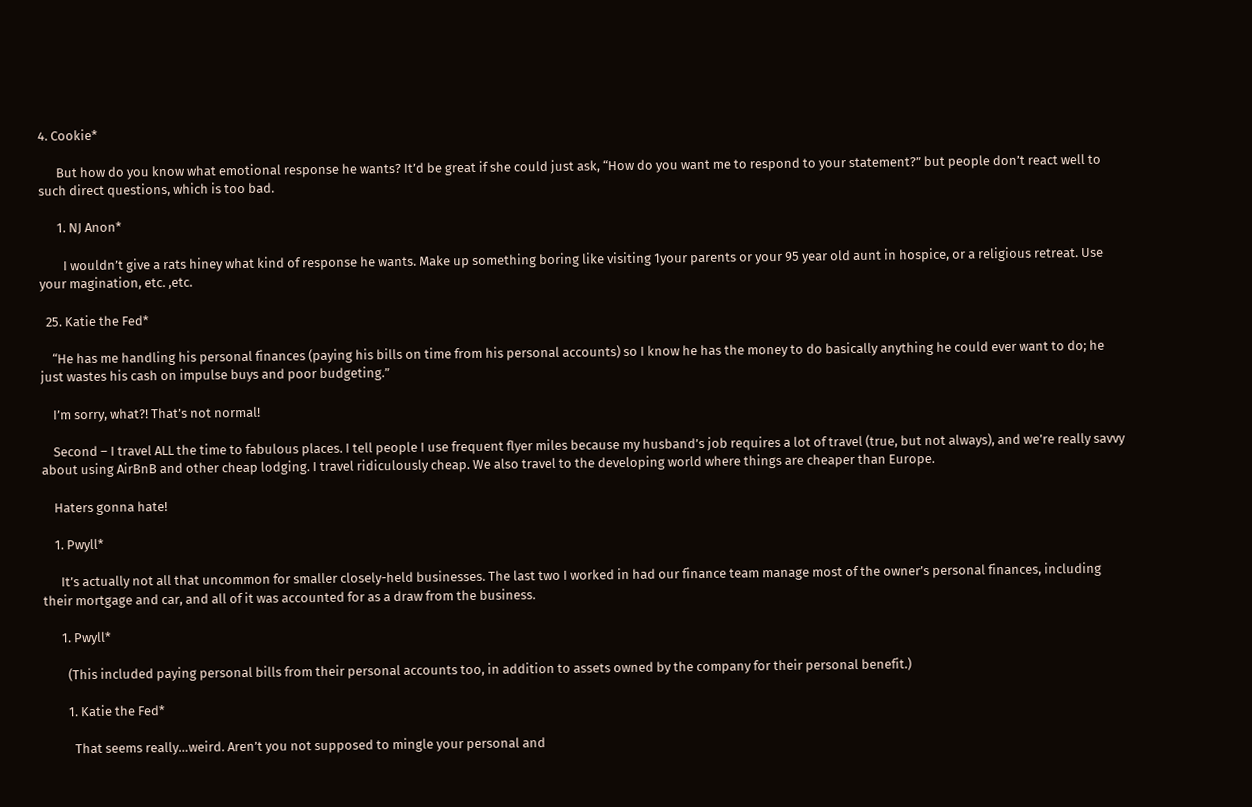4. Cookie*

      But how do you know what emotional response he wants? It’d be great if she could just ask, “How do you want me to respond to your statement?” but people don’t react well to such direct questions, which is too bad.

      1. NJ Anon*

        I wouldn’t give a rats hiney what kind of response he wants. Make up something boring like visiting 1your parents or your 95 year old aunt in hospice, or a religious retreat. Use your magination, etc. ,etc.

  25. Katie the Fed*

    “He has me handling his personal finances (paying his bills on time from his personal accounts) so I know he has the money to do basically anything he could ever want to do; he just wastes his cash on impulse buys and poor budgeting.”

    I’m sorry, what?! That’s not normal!

    Second – I travel ALL the time to fabulous places. I tell people I use frequent flyer miles because my husband’s job requires a lot of travel (true, but not always), and we’re really savvy about using AirBnB and other cheap lodging. I travel ridiculously cheap. We also travel to the developing world where things are cheaper than Europe.

    Haters gonna hate!

    1. Pwyll*

      It’s actually not all that uncommon for smaller closely-held businesses. The last two I worked in had our finance team manage most of the owner’s personal finances, including their mortgage and car, and all of it was accounted for as a draw from the business.

      1. Pwyll*

        (This included paying personal bills from their personal accounts too, in addition to assets owned by the company for their personal benefit.)

        1. Katie the Fed*

          That seems really…weird. Aren’t you not supposed to mingle your personal and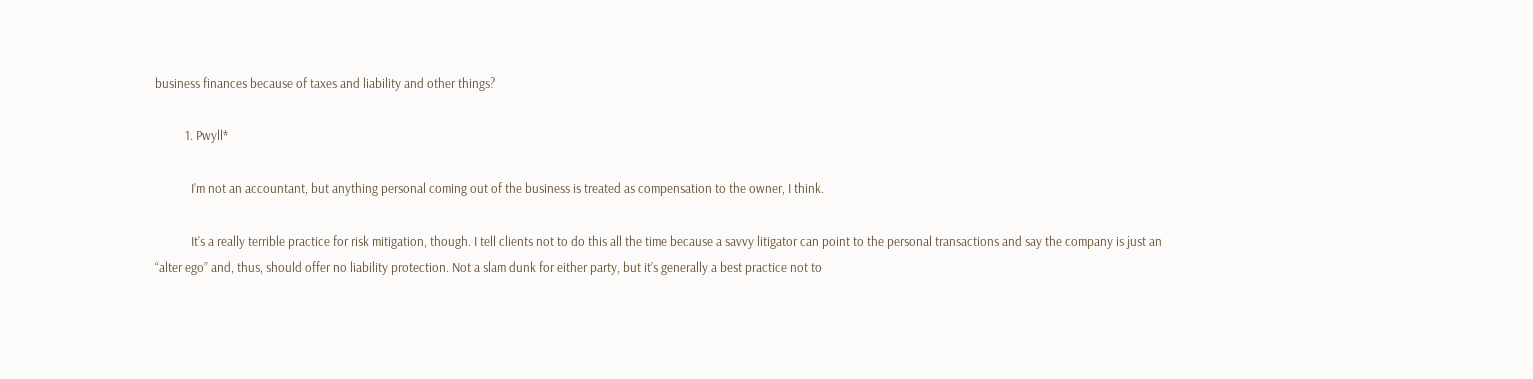business finances because of taxes and liability and other things?

          1. Pwyll*

            I’m not an accountant, but anything personal coming out of the business is treated as compensation to the owner, I think.

            It’s a really terrible practice for risk mitigation, though. I tell clients not to do this all the time because a savvy litigator can point to the personal transactions and say the company is just an “alter ego” and, thus, should offer no liability protection. Not a slam dunk for either party, but it’s generally a best practice not to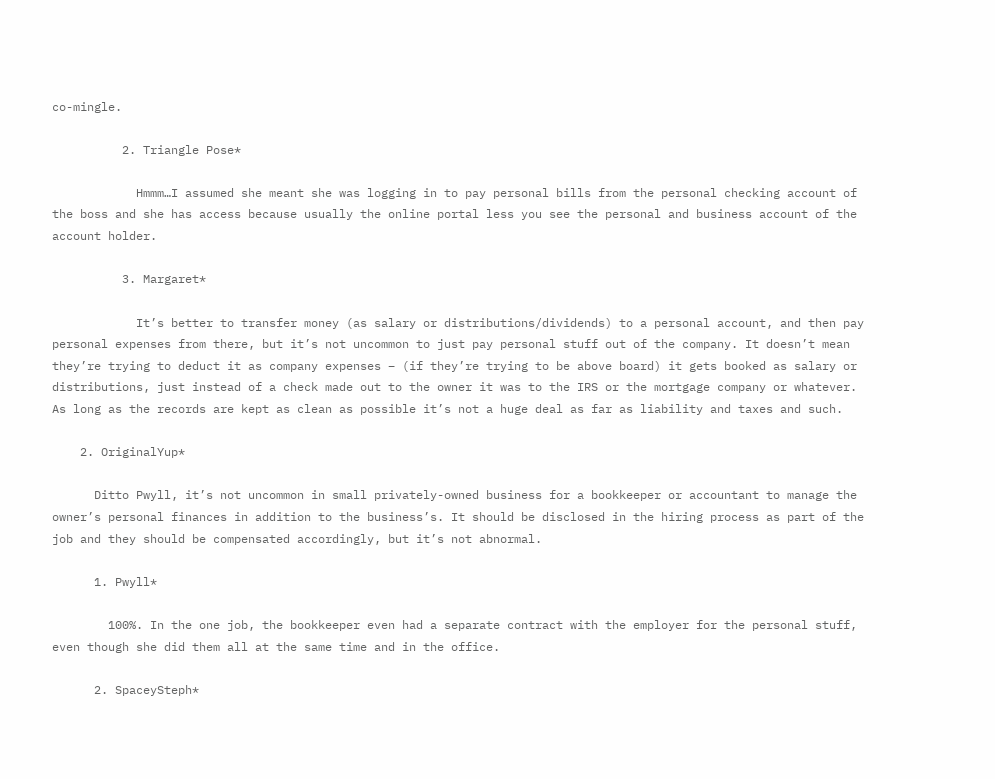co-mingle.

          2. Triangle Pose*

            Hmmm…I assumed she meant she was logging in to pay personal bills from the personal checking account of the boss and she has access because usually the online portal less you see the personal and business account of the account holder.

          3. Margaret*

            It’s better to transfer money (as salary or distributions/dividends) to a personal account, and then pay personal expenses from there, but it’s not uncommon to just pay personal stuff out of the company. It doesn’t mean they’re trying to deduct it as company expenses – (if they’re trying to be above board) it gets booked as salary or distributions, just instead of a check made out to the owner it was to the IRS or the mortgage company or whatever. As long as the records are kept as clean as possible it’s not a huge deal as far as liability and taxes and such.

    2. OriginalYup*

      Ditto Pwyll, it’s not uncommon in small privately-owned business for a bookkeeper or accountant to manage the owner’s personal finances in addition to the business’s. It should be disclosed in the hiring process as part of the job and they should be compensated accordingly, but it’s not abnormal.

      1. Pwyll*

        100%. In the one job, the bookkeeper even had a separate contract with the employer for the personal stuff, even though she did them all at the same time and in the office.

      2. SpaceySteph*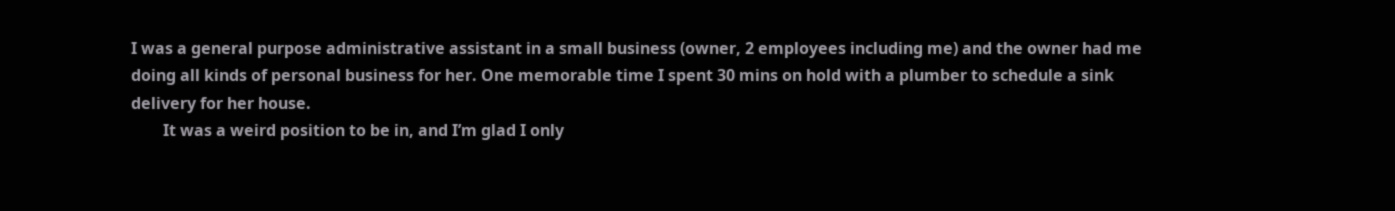I was a general purpose administrative assistant in a small business (owner, 2 employees including me) and the owner had me doing all kinds of personal business for her. One memorable time I spent 30 mins on hold with a plumber to schedule a sink delivery for her house.
        It was a weird position to be in, and I’m glad I only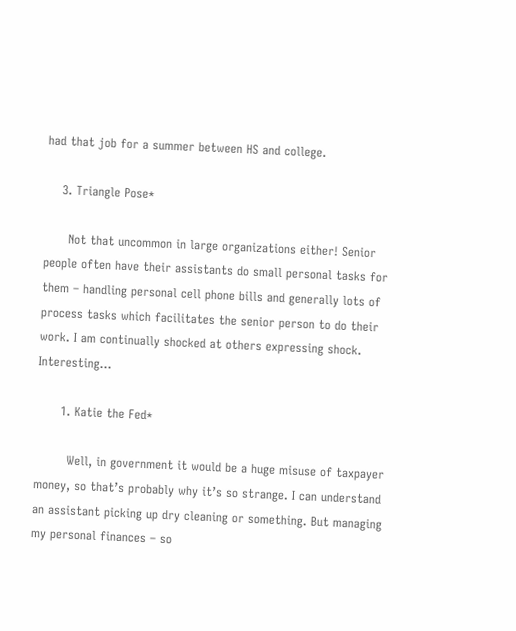had that job for a summer between HS and college.

    3. Triangle Pose*

      Not that uncommon in large organizations either! Senior people often have their assistants do small personal tasks for them – handling personal cell phone bills and generally lots of process tasks which facilitates the senior person to do their work. I am continually shocked at others expressing shock. Interesting…

      1. Katie the Fed*

        Well, in government it would be a huge misuse of taxpayer money, so that’s probably why it’s so strange. I can understand an assistant picking up dry cleaning or something. But managing my personal finances – so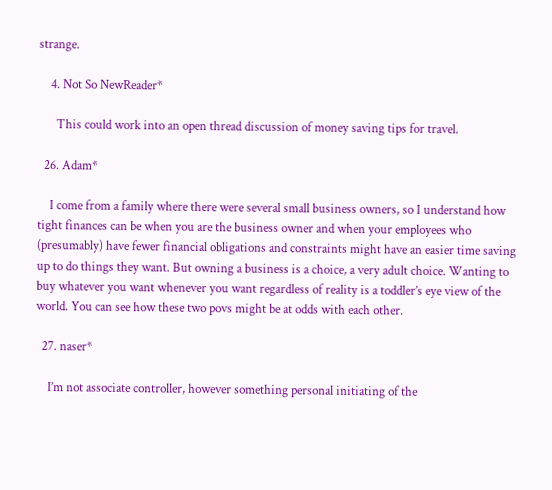strange.

    4. Not So NewReader*

      This could work into an open thread discussion of money saving tips for travel.

  26. Adam*

    I come from a family where there were several small business owners, so I understand how tight finances can be when you are the business owner and when your employees who (presumably) have fewer financial obligations and constraints might have an easier time saving up to do things they want. But owning a business is a choice, a very adult choice. Wanting to buy whatever you want whenever you want regardless of reality is a toddler’s eye view of the world. You can see how these two povs might be at odds with each other.

  27. naser*

    I’m not associate controller, however something personal initiating of the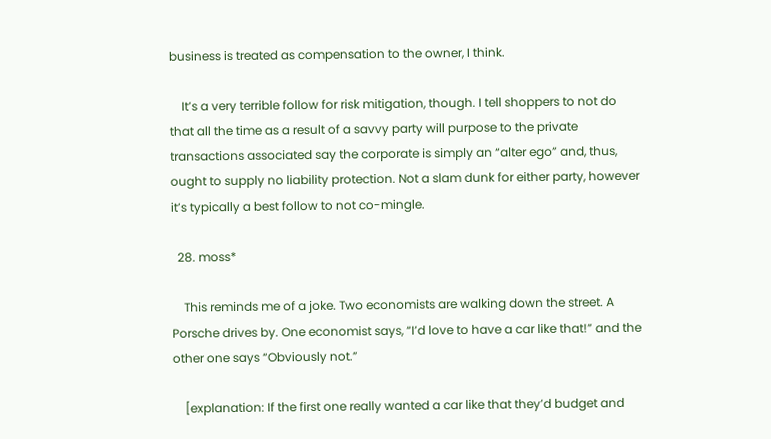business is treated as compensation to the owner, I think.

    It’s a very terrible follow for risk mitigation, though. I tell shoppers to not do that all the time as a result of a savvy party will purpose to the private transactions associated say the corporate is simply an “alter ego” and, thus, ought to supply no liability protection. Not a slam dunk for either party, however it’s typically a best follow to not co-mingle.

  28. moss*

    This reminds me of a joke. Two economists are walking down the street. A Porsche drives by. One economist says, “I’d love to have a car like that!” and the other one says “Obviously not.”

    [explanation: If the first one really wanted a car like that they’d budget and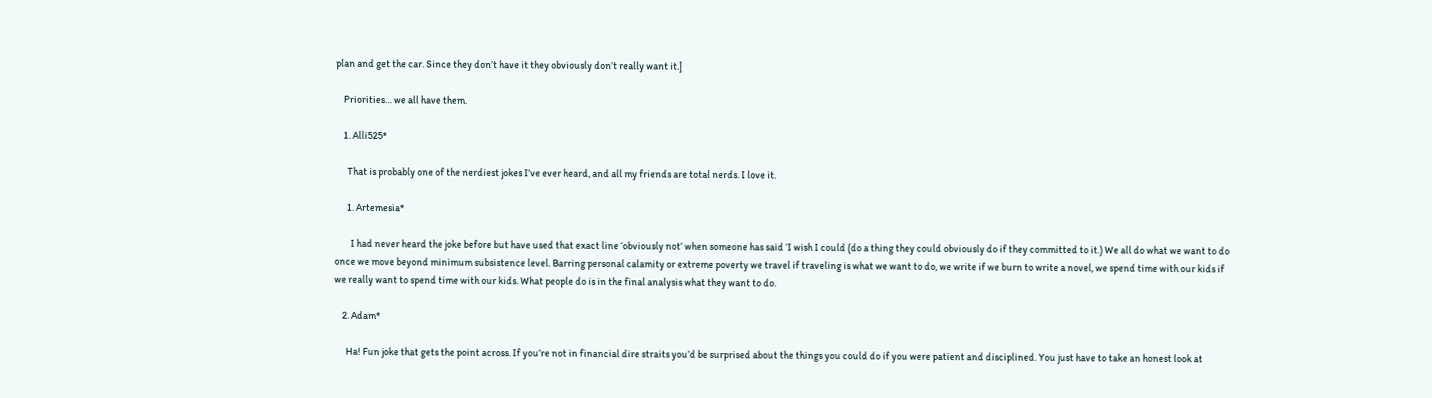plan and get the car. Since they don’t have it they obviously don’t really want it.]

    Priorities… we all have them.

    1. Alli525*

      That is probably one of the nerdiest jokes I’ve ever heard, and all my friends are total nerds. I love it.

      1. Artemesia*

        I had never heard the joke before but have used that exact line ‘obviously not’ when someone has said ‘I wish I could (do a thing they could obviously do if they committed to it.) We all do what we want to do once we move beyond minimum subsistence level. Barring personal calamity or extreme poverty we travel if traveling is what we want to do, we write if we burn to write a novel, we spend time with our kids if we really want to spend time with our kids. What people do is in the final analysis what they want to do.

    2. Adam*

      Ha! Fun joke that gets the point across. If you’re not in financial dire straits you’d be surprised about the things you could do if you were patient and disciplined. You just have to take an honest look at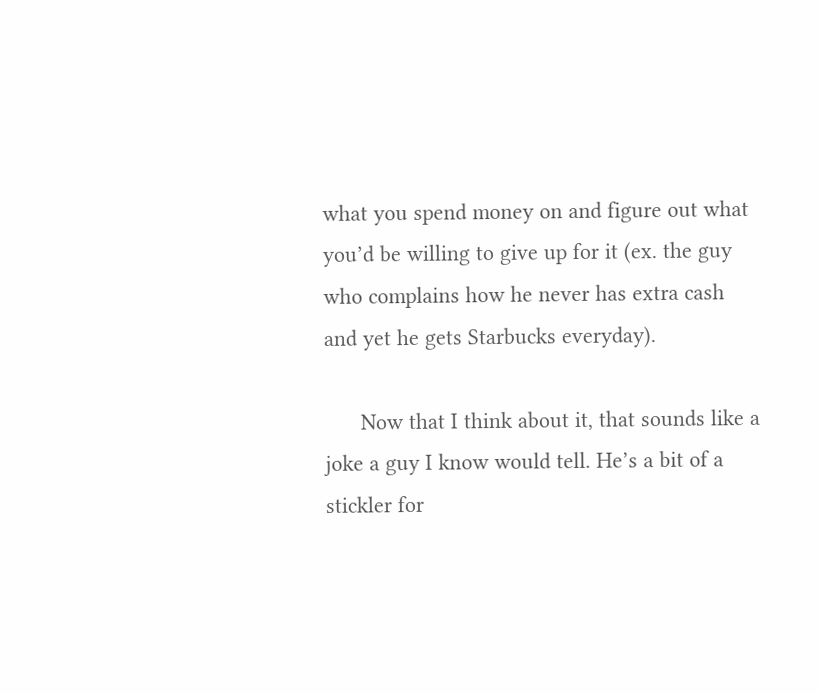what you spend money on and figure out what you’d be willing to give up for it (ex. the guy who complains how he never has extra cash and yet he gets Starbucks everyday).

      Now that I think about it, that sounds like a joke a guy I know would tell. He’s a bit of a stickler for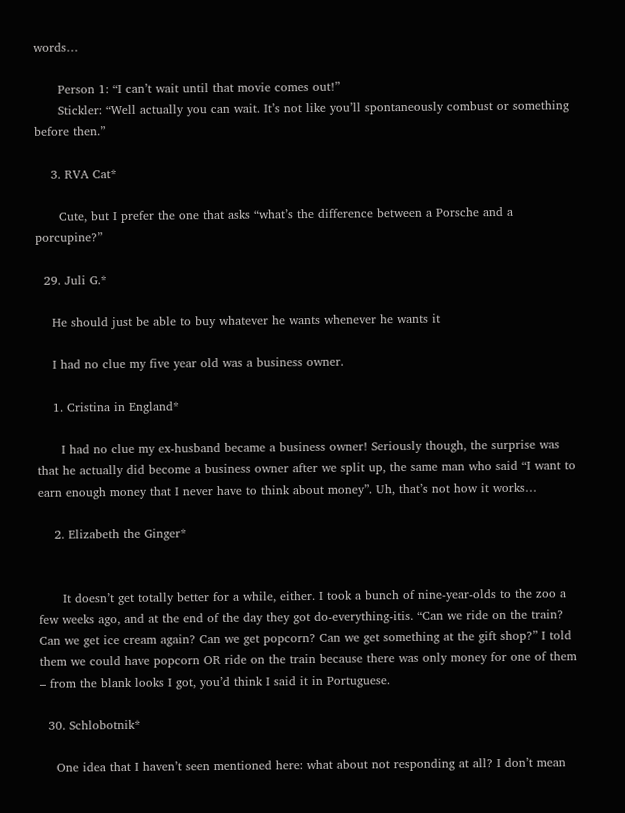words…

      Person 1: “I can’t wait until that movie comes out!”
      Stickler: “Well actually you can wait. It’s not like you’ll spontaneously combust or something before then.”

    3. RVA Cat*

      Cute, but I prefer the one that asks “what’s the difference between a Porsche and a porcupine?”

  29. Juli G.*

    He should just be able to buy whatever he wants whenever he wants it

    I had no clue my five year old was a business owner.

    1. Cristina in England*

      I had no clue my ex-husband became a business owner! Seriously though, the surprise was that he actually did become a business owner after we split up, the same man who said “I want to earn enough money that I never have to think about money”. Uh, that’s not how it works…

    2. Elizabeth the Ginger*


      It doesn’t get totally better for a while, either. I took a bunch of nine-year-olds to the zoo a few weeks ago, and at the end of the day they got do-everything-itis. “Can we ride on the train? Can we get ice cream again? Can we get popcorn? Can we get something at the gift shop?” I told them we could have popcorn OR ride on the train because there was only money for one of them – from the blank looks I got, you’d think I said it in Portuguese.

  30. Schlobotnik*

    One idea that I haven’t seen mentioned here: what about not responding at all? I don’t mean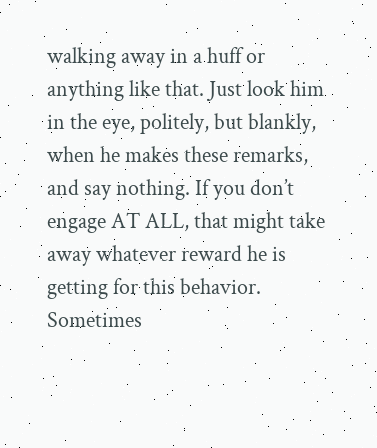walking away in a huff or anything like that. Just look him in the eye, politely, but blankly, when he makes these remarks, and say nothing. If you don’t engage AT ALL, that might take away whatever reward he is getting for this behavior. Sometimes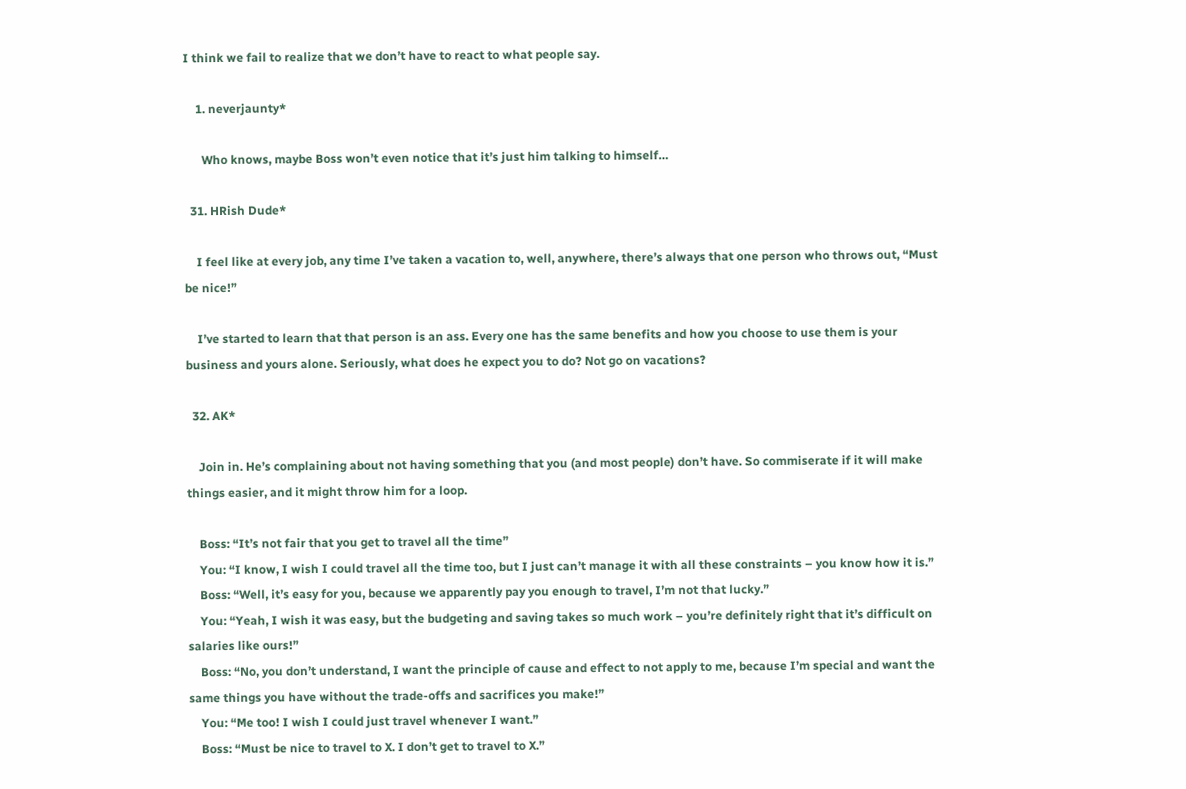I think we fail to realize that we don’t have to react to what people say.

    1. neverjaunty*

      Who knows, maybe Boss won’t even notice that it’s just him talking to himself…

  31. HRish Dude*

    I feel like at every job, any time I’ve taken a vacation to, well, anywhere, there’s always that one person who throws out, “Must be nice!”

    I’ve started to learn that that person is an ass. Every one has the same benefits and how you choose to use them is your business and yours alone. Seriously, what does he expect you to do? Not go on vacations?

  32. AK*

    Join in. He’s complaining about not having something that you (and most people) don’t have. So commiserate if it will make things easier, and it might throw him for a loop.

    Boss: “It’s not fair that you get to travel all the time”
    You: “I know, I wish I could travel all the time too, but I just can’t manage it with all these constraints – you know how it is.”
    Boss: “Well, it’s easy for you, because we apparently pay you enough to travel, I’m not that lucky.”
    You: “Yeah, I wish it was easy, but the budgeting and saving takes so much work – you’re definitely right that it’s difficult on salaries like ours!”
    Boss: “No, you don’t understand, I want the principle of cause and effect to not apply to me, because I’m special and want the same things you have without the trade-offs and sacrifices you make!”
    You: “Me too! I wish I could just travel whenever I want.”
    Boss: “Must be nice to travel to X. I don’t get to travel to X.”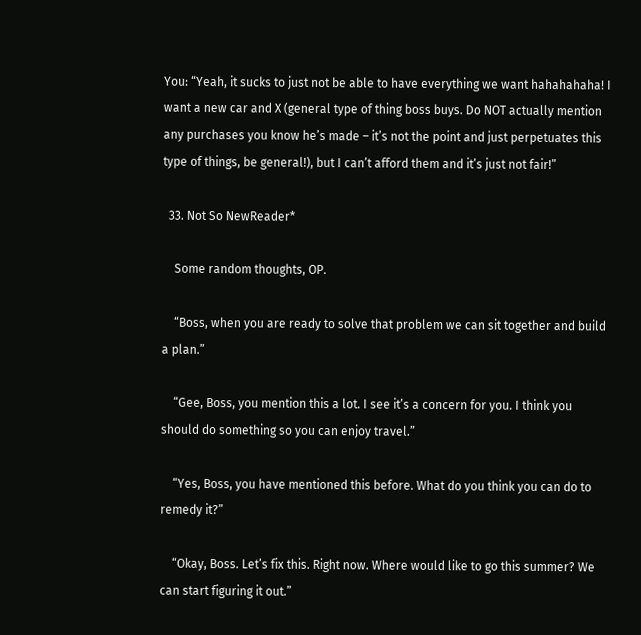You: “Yeah, it sucks to just not be able to have everything we want hahahahaha! I want a new car and X (general type of thing boss buys. Do NOT actually mention any purchases you know he’s made – it’s not the point and just perpetuates this type of things, be general!), but I can’t afford them and it’s just not fair!”

  33. Not So NewReader*

    Some random thoughts, OP.

    “Boss, when you are ready to solve that problem we can sit together and build a plan.”

    “Gee, Boss, you mention this a lot. I see it’s a concern for you. I think you should do something so you can enjoy travel.”

    “Yes, Boss, you have mentioned this before. What do you think you can do to remedy it?”

    “Okay, Boss. Let’s fix this. Right now. Where would like to go this summer? We can start figuring it out.”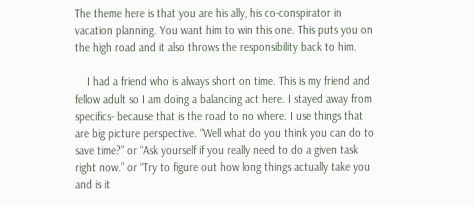The theme here is that you are his ally, his co-conspirator in vacation planning. You want him to win this one. This puts you on the high road and it also throws the responsibility back to him.

    I had a friend who is always short on time. This is my friend and fellow adult so I am doing a balancing act here. I stayed away from specifics- because that is the road to no where. I use things that are big picture perspective. “Well what do you think you can do to save time?” or “Ask yourself if you really need to do a given task right now.” or “Try to figure out how long things actually take you and is it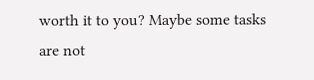worth it to you? Maybe some tasks are not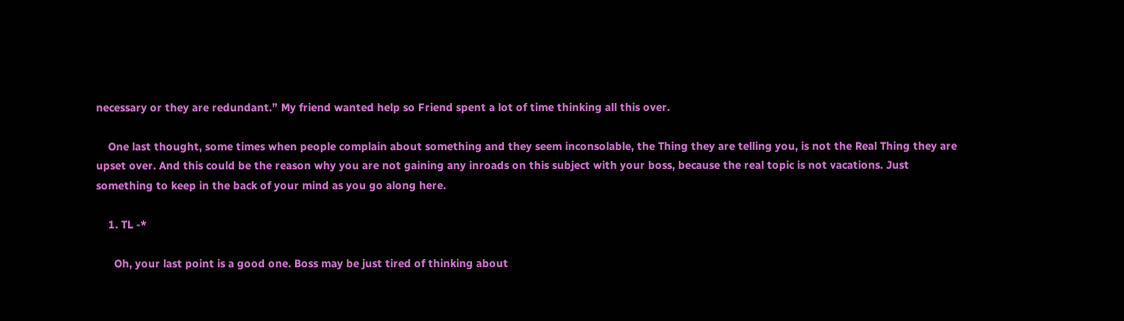necessary or they are redundant.” My friend wanted help so Friend spent a lot of time thinking all this over.

    One last thought, some times when people complain about something and they seem inconsolable, the Thing they are telling you, is not the Real Thing they are upset over. And this could be the reason why you are not gaining any inroads on this subject with your boss, because the real topic is not vacations. Just something to keep in the back of your mind as you go along here.

    1. TL -*

      Oh, your last point is a good one. Boss may be just tired of thinking about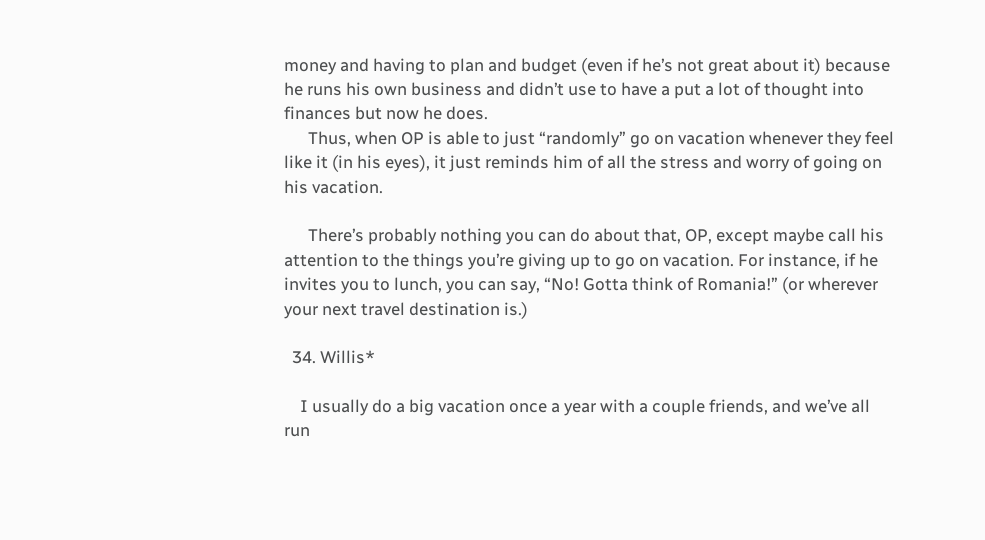money and having to plan and budget (even if he’s not great about it) because he runs his own business and didn’t use to have a put a lot of thought into finances but now he does.
      Thus, when OP is able to just “randomly” go on vacation whenever they feel like it (in his eyes), it just reminds him of all the stress and worry of going on his vacation.

      There’s probably nothing you can do about that, OP, except maybe call his attention to the things you’re giving up to go on vacation. For instance, if he invites you to lunch, you can say, “No! Gotta think of Romania!” (or wherever your next travel destination is.)

  34. Willis*

    I usually do a big vacation once a year with a couple friends, and we’ve all run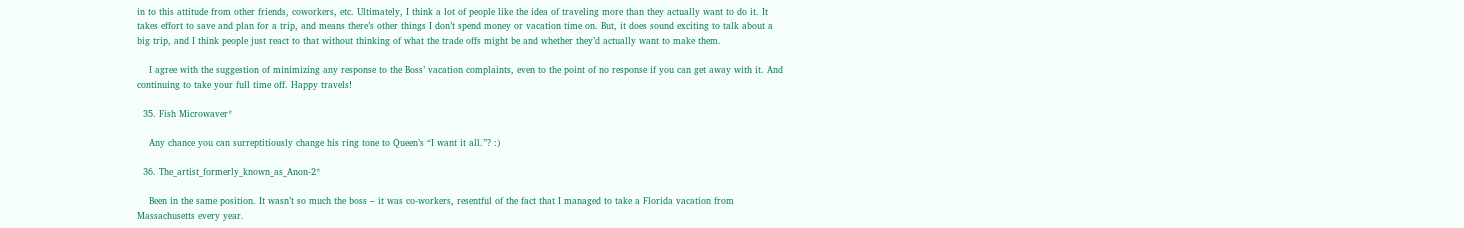in to this attitude from other friends, coworkers, etc. Ultimately, I think a lot of people like the idea of traveling more than they actually want to do it. It takes effort to save and plan for a trip, and means there’s other things I don’t spend money or vacation time on. But, it does sound exciting to talk about a big trip, and I think people just react to that without thinking of what the trade offs might be and whether they’d actually want to make them.

    I agree with the suggestion of minimizing any response to the Boss’ vacation complaints, even to the point of no response if you can get away with it. And continuing to take your full time off. Happy travels!

  35. Fish Microwaver*

    Any chance you can surreptitiously change his ring tone to Queen’s “I want it all.”? :)

  36. The_artist_formerly_known_as_Anon-2*

    Been in the same position. It wasn’t so much the boss – it was co-workers, resentful of the fact that I managed to take a Florida vacation from Massachusetts every year.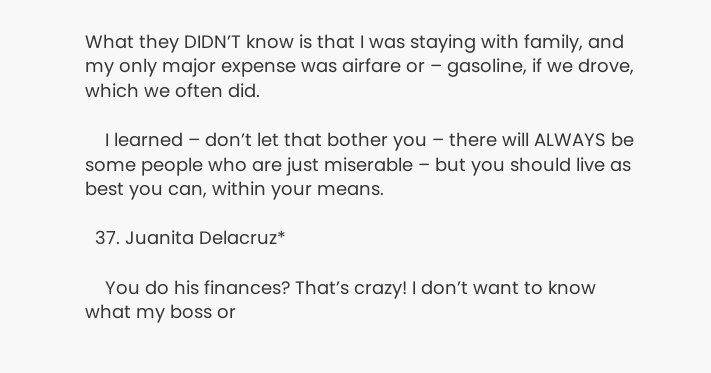What they DIDN’T know is that I was staying with family, and my only major expense was airfare or – gasoline, if we drove, which we often did.

    I learned – don’t let that bother you – there will ALWAYS be some people who are just miserable – but you should live as best you can, within your means.

  37. Juanita Delacruz*

    You do his finances? That’s crazy! I don’t want to know what my boss or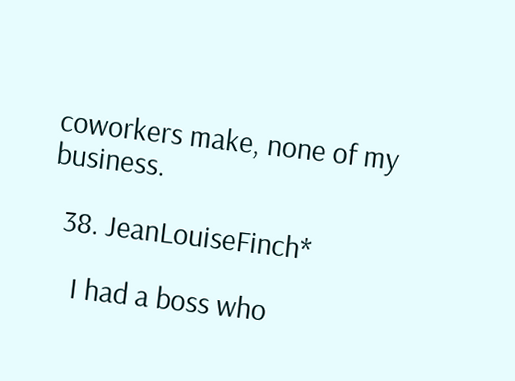coworkers make, none of my business.

  38. JeanLouiseFinch*

    I had a boss who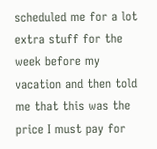scheduled me for a lot extra stuff for the week before my vacation and then told me that this was the price I must pay for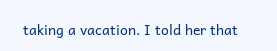taking a vacation. I told her that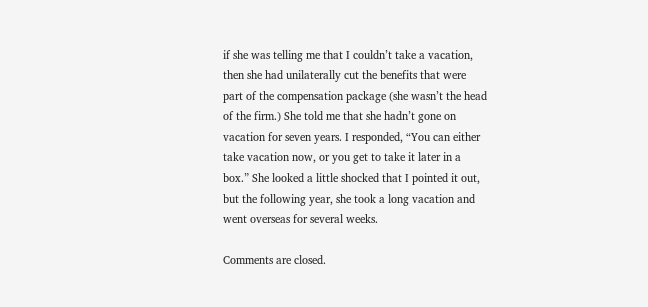if she was telling me that I couldn’t take a vacation, then she had unilaterally cut the benefits that were part of the compensation package (she wasn’t the head of the firm.) She told me that she hadn’t gone on vacation for seven years. I responded, “You can either take vacation now, or you get to take it later in a box.” She looked a little shocked that I pointed it out, but the following year, she took a long vacation and went overseas for several weeks.

Comments are closed.